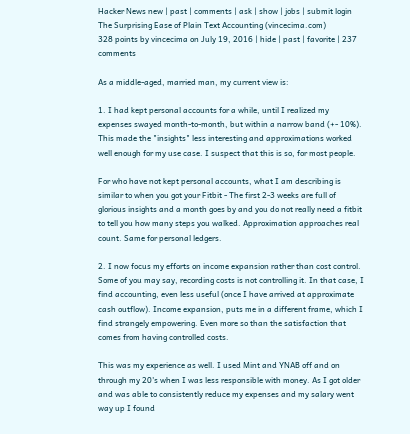Hacker News new | past | comments | ask | show | jobs | submit login
The Surprising Ease of Plain Text Accounting (vincecima.com)
328 points by vincecima on July 19, 2016 | hide | past | favorite | 237 comments

As a middle-aged, married man, my current view is:

1. I had kept personal accounts for a while, until I realized my expenses swayed month-to-month, but within a narrow band (+- 10%). This made the "insights" less interesting and approximations worked well enough for my use case. I suspect that this is so, for most people.

For who have not kept personal accounts, what I am describing is similar to when you got your Fitbit - The first 2-3 weeks are full of glorious insights and a month goes by and you do not really need a fitbit to tell you how many steps you walked. Approximation approaches real count. Same for personal ledgers.

2. I now focus my efforts on income expansion rather than cost control. Some of you may say, recording costs is not controlling it. In that case, I find accounting, even less useful (once I have arrived at approximate cash outflow). Income expansion, puts me in a different frame, which I find strangely empowering. Even more so than the satisfaction that comes from having controlled costs.

This was my experience as well. I used Mint and YNAB off and on through my 20's when I was less responsible with money. As I got older and was able to consistently reduce my expenses and my salary went way up I found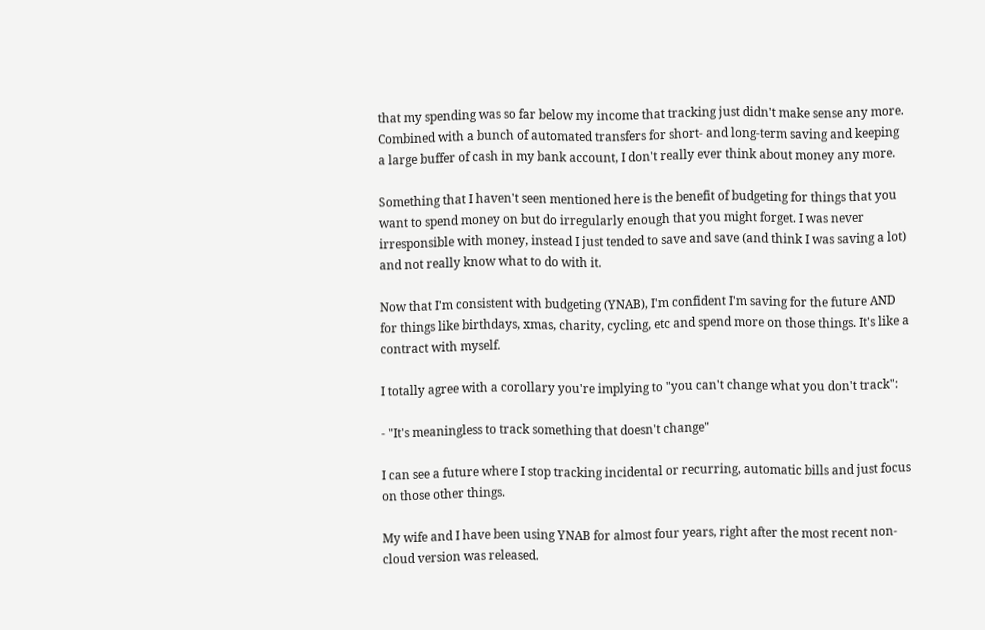that my spending was so far below my income that tracking just didn't make sense any more. Combined with a bunch of automated transfers for short- and long-term saving and keeping a large buffer of cash in my bank account, I don't really ever think about money any more.

Something that I haven't seen mentioned here is the benefit of budgeting for things that you want to spend money on but do irregularly enough that you might forget. I was never irresponsible with money, instead I just tended to save and save (and think I was saving a lot) and not really know what to do with it.

Now that I'm consistent with budgeting (YNAB), I'm confident I'm saving for the future AND for things like birthdays, xmas, charity, cycling, etc and spend more on those things. It's like a contract with myself.

I totally agree with a corollary you're implying to "you can't change what you don't track":

- "It's meaningless to track something that doesn't change"

I can see a future where I stop tracking incidental or recurring, automatic bills and just focus on those other things.

My wife and I have been using YNAB for almost four years, right after the most recent non-cloud version was released.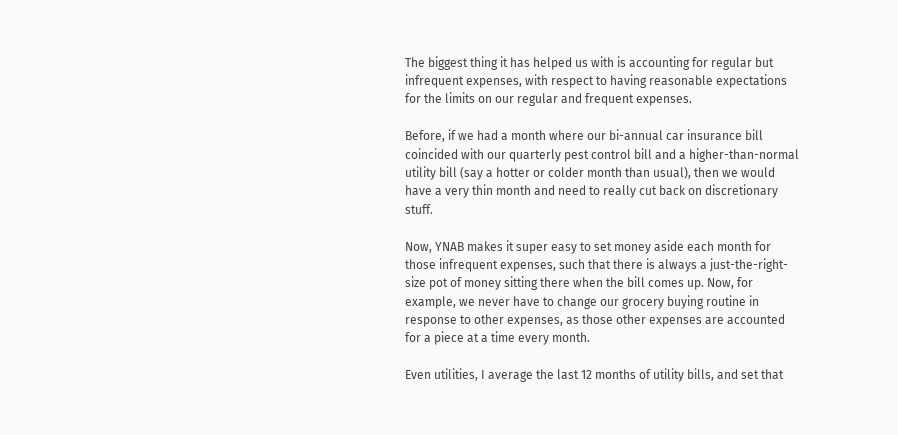The biggest thing it has helped us with is accounting for regular but infrequent expenses, with respect to having reasonable expectations for the limits on our regular and frequent expenses.

Before, if we had a month where our bi-annual car insurance bill coincided with our quarterly pest control bill and a higher-than-normal utility bill (say a hotter or colder month than usual), then we would have a very thin month and need to really cut back on discretionary stuff.

Now, YNAB makes it super easy to set money aside each month for those infrequent expenses, such that there is always a just-the-right-size pot of money sitting there when the bill comes up. Now, for example, we never have to change our grocery buying routine in response to other expenses, as those other expenses are accounted for a piece at a time every month.

Even utilities, I average the last 12 months of utility bills, and set that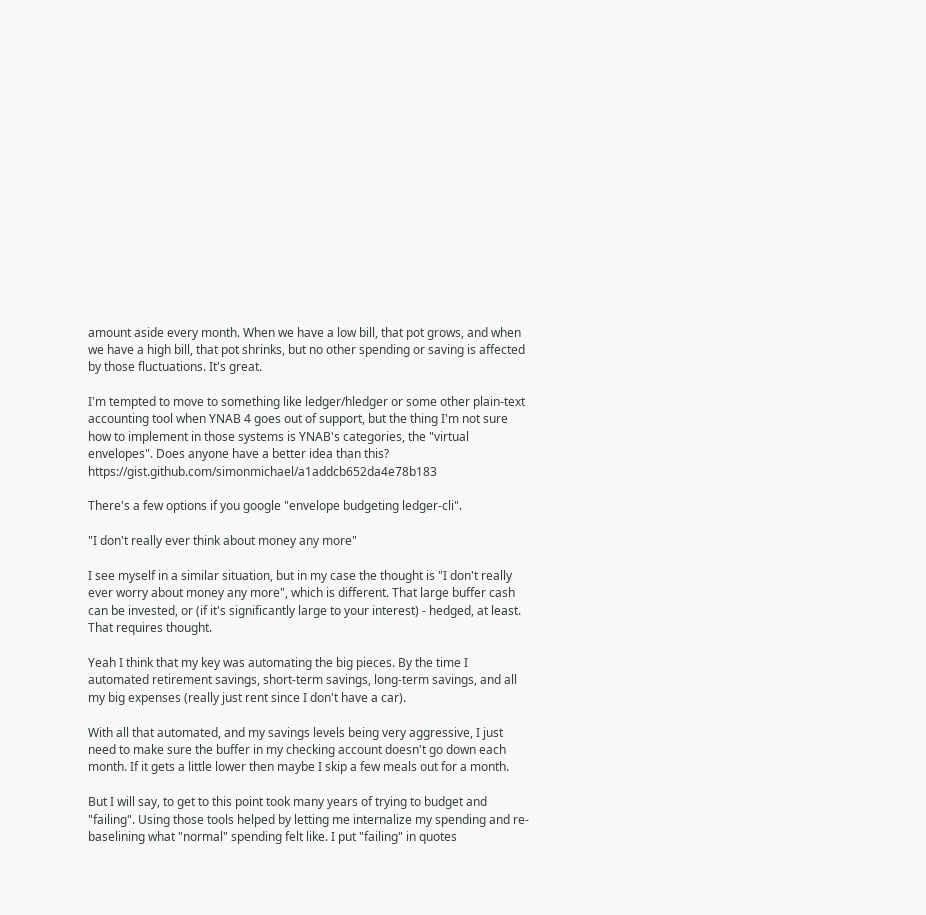amount aside every month. When we have a low bill, that pot grows, and when we have a high bill, that pot shrinks, but no other spending or saving is affected by those fluctuations. It's great.

I'm tempted to move to something like ledger/hledger or some other plain-text accounting tool when YNAB 4 goes out of support, but the thing I'm not sure how to implement in those systems is YNAB's categories, the "virtual envelopes". Does anyone have a better idea than this? https://gist.github.com/simonmichael/a1addcb652da4e78b183

There's a few options if you google "envelope budgeting ledger-cli".

"I don't really ever think about money any more"

I see myself in a similar situation, but in my case the thought is "I don't really ever worry about money any more", which is different. That large buffer cash can be invested, or (if it's significantly large to your interest) - hedged, at least. That requires thought.

Yeah I think that my key was automating the big pieces. By the time I automated retirement savings, short-term savings, long-term savings, and all my big expenses (really just rent since I don't have a car).

With all that automated, and my savings levels being very aggressive, I just need to make sure the buffer in my checking account doesn't go down each month. If it gets a little lower then maybe I skip a few meals out for a month.

But I will say, to get to this point took many years of trying to budget and "failing". Using those tools helped by letting me internalize my spending and re-baselining what "normal" spending felt like. I put "failing" in quotes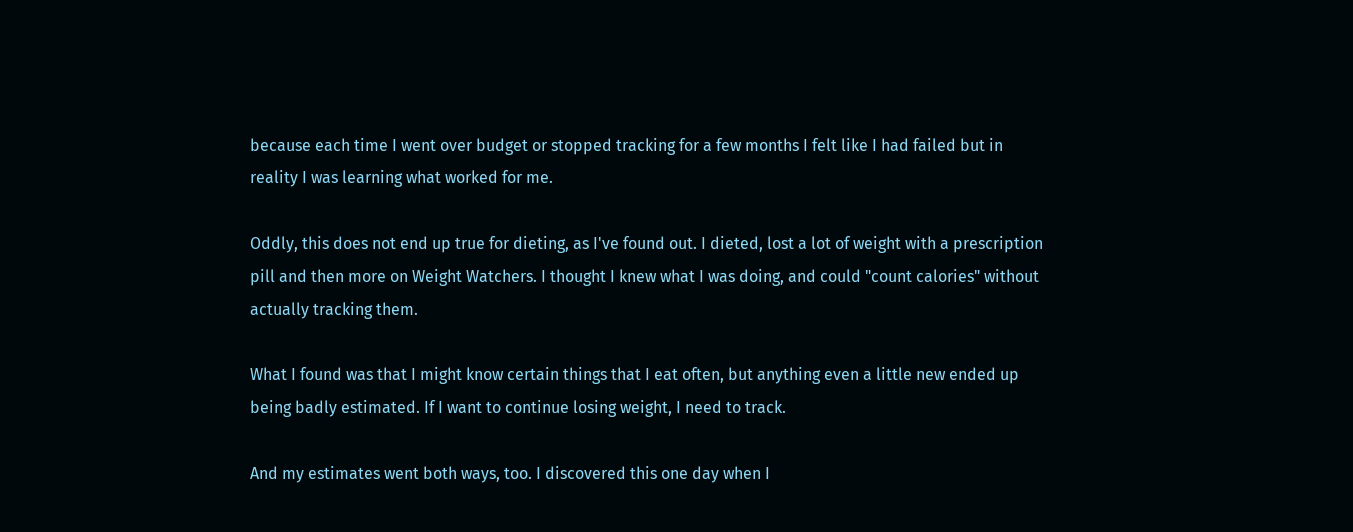because each time I went over budget or stopped tracking for a few months I felt like I had failed but in reality I was learning what worked for me.

Oddly, this does not end up true for dieting, as I've found out. I dieted, lost a lot of weight with a prescription pill and then more on Weight Watchers. I thought I knew what I was doing, and could "count calories" without actually tracking them.

What I found was that I might know certain things that I eat often, but anything even a little new ended up being badly estimated. If I want to continue losing weight, I need to track.

And my estimates went both ways, too. I discovered this one day when I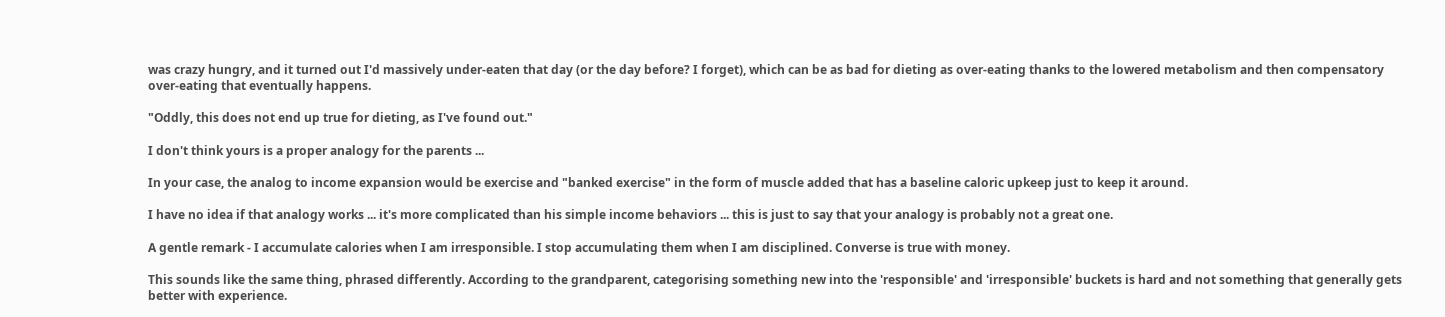was crazy hungry, and it turned out I'd massively under-eaten that day (or the day before? I forget), which can be as bad for dieting as over-eating thanks to the lowered metabolism and then compensatory over-eating that eventually happens.

"Oddly, this does not end up true for dieting, as I've found out."

I don't think yours is a proper analogy for the parents ...

In your case, the analog to income expansion would be exercise and "banked exercise" in the form of muscle added that has a baseline caloric upkeep just to keep it around.

I have no idea if that analogy works ... it's more complicated than his simple income behaviors ... this is just to say that your analogy is probably not a great one.

A gentle remark - I accumulate calories when I am irresponsible. I stop accumulating them when I am disciplined. Converse is true with money.

This sounds like the same thing, phrased differently. According to the grandparent, categorising something new into the 'responsible' and 'irresponsible' buckets is hard and not something that generally gets better with experience.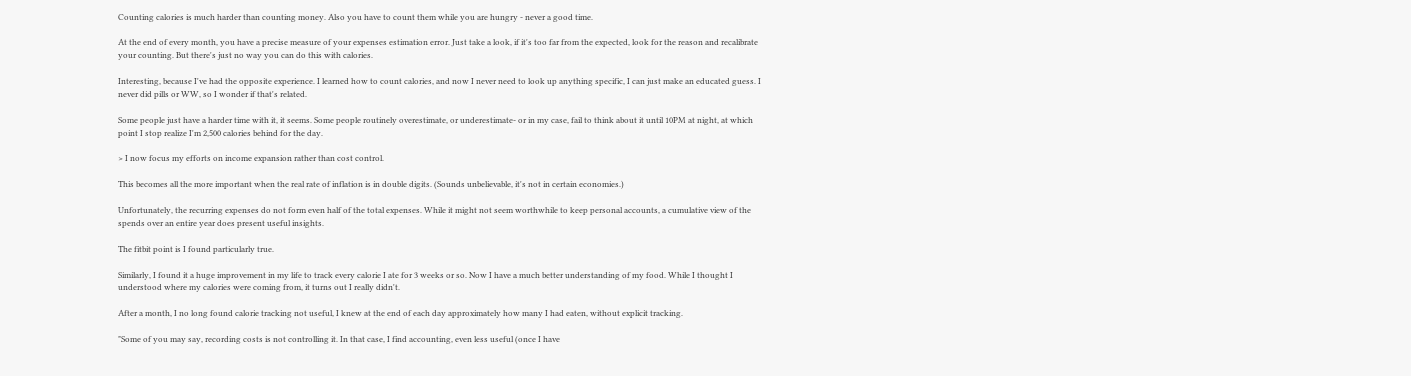Counting calories is much harder than counting money. Also you have to count them while you are hungry - never a good time.

At the end of every month, you have a precise measure of your expenses estimation error. Just take a look, if it's too far from the expected, look for the reason and recalibrate your counting. But there's just no way you can do this with calories.

Interesting, because I've had the opposite experience. I learned how to count calories, and now I never need to look up anything specific, I can just make an educated guess. I never did pills or WW, so I wonder if that's related.

Some people just have a harder time with it, it seems. Some people routinely overestimate, or underestimate- or in my case, fail to think about it until 10PM at night, at which point I stop realize I'm 2,500 calories behind for the day.

> I now focus my efforts on income expansion rather than cost control.

This becomes all the more important when the real rate of inflation is in double digits. (Sounds unbelievable, it's not in certain economies.)

Unfortunately, the recurring expenses do not form even half of the total expenses. While it might not seem worthwhile to keep personal accounts, a cumulative view of the spends over an entire year does present useful insights.

The fitbit point is I found particularly true.

Similarly, I found it a huge improvement in my life to track every calorie I ate for 3 weeks or so. Now I have a much better understanding of my food. While I thought I understood where my calories were coming from, it turns out I really didn't.

After a month, I no long found calorie tracking not useful, I knew at the end of each day approximately how many I had eaten, without explicit tracking.

"Some of you may say, recording costs is not controlling it. In that case, I find accounting, even less useful (once I have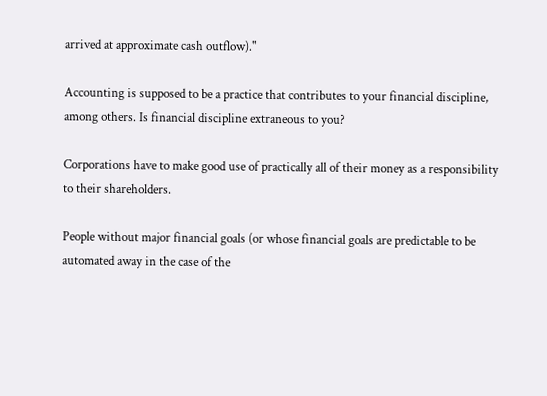arrived at approximate cash outflow)."

Accounting is supposed to be a practice that contributes to your financial discipline, among others. Is financial discipline extraneous to you?

Corporations have to make good use of practically all of their money as a responsibility to their shareholders.

People without major financial goals (or whose financial goals are predictable to be automated away in the case of the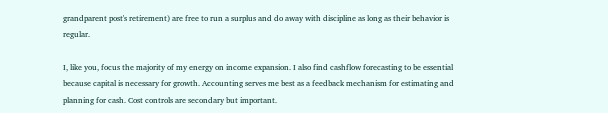grandparent post's retirement) are free to run a surplus and do away with discipline as long as their behavior is regular.

I, like you, focus the majority of my energy on income expansion. I also find cashflow forecasting to be essential because capital is necessary for growth. Accounting serves me best as a feedback mechanism for estimating and planning for cash. Cost controls are secondary but important.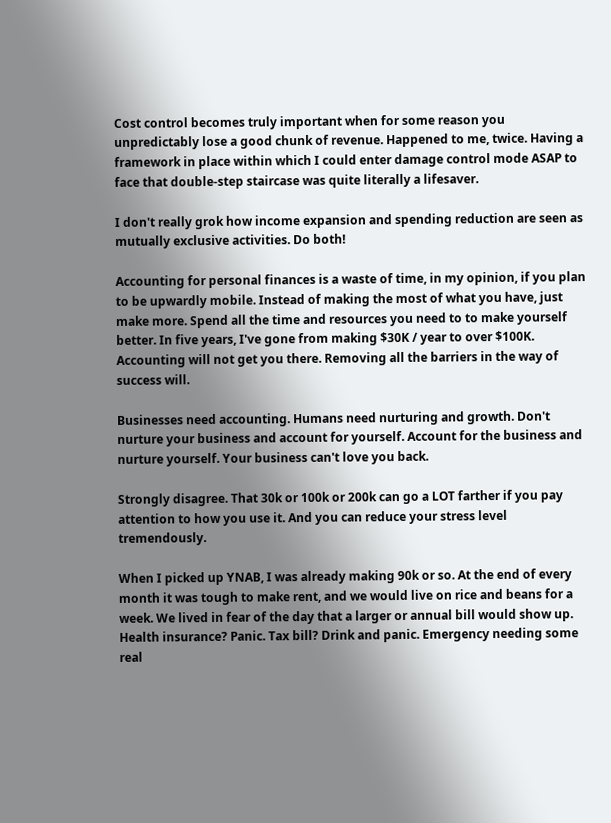Cost control becomes truly important when for some reason you unpredictably lose a good chunk of revenue. Happened to me, twice. Having a framework in place within which I could enter damage control mode ASAP to face that double-step staircase was quite literally a lifesaver.

I don't really grok how income expansion and spending reduction are seen as mutually exclusive activities. Do both!

Accounting for personal finances is a waste of time, in my opinion, if you plan to be upwardly mobile. Instead of making the most of what you have, just make more. Spend all the time and resources you need to to make yourself better. In five years, I've gone from making $30K / year to over $100K. Accounting will not get you there. Removing all the barriers in the way of success will.

Businesses need accounting. Humans need nurturing and growth. Don't nurture your business and account for yourself. Account for the business and nurture yourself. Your business can't love you back.

Strongly disagree. That 30k or 100k or 200k can go a LOT farther if you pay attention to how you use it. And you can reduce your stress level tremendously.

When I picked up YNAB, I was already making 90k or so. At the end of every month it was tough to make rent, and we would live on rice and beans for a week. We lived in fear of the day that a larger or annual bill would show up. Health insurance? Panic. Tax bill? Drink and panic. Emergency needing some real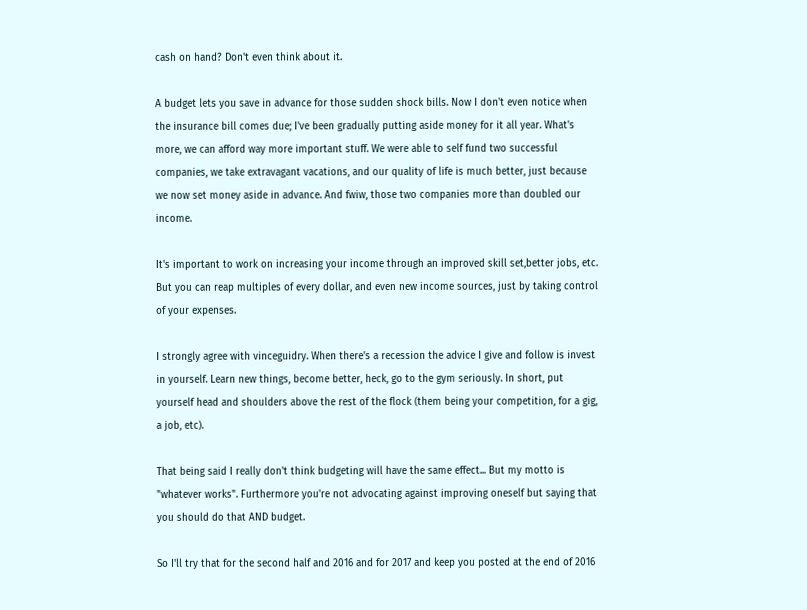cash on hand? Don't even think about it.

A budget lets you save in advance for those sudden shock bills. Now I don't even notice when the insurance bill comes due; I've been gradually putting aside money for it all year. What's more, we can afford way more important stuff. We were able to self fund two successful companies, we take extravagant vacations, and our quality of life is much better, just because we now set money aside in advance. And fwiw, those two companies more than doubled our income.

It's important to work on increasing your income through an improved skill set,better jobs, etc. But you can reap multiples of every dollar, and even new income sources, just by taking control of your expenses.

I strongly agree with vinceguidry. When there's a recession the advice I give and follow is invest in yourself. Learn new things, become better, heck, go to the gym seriously. In short, put yourself head and shoulders above the rest of the flock (them being your competition, for a gig, a job, etc).

That being said I really don't think budgeting will have the same effect... But my motto is "whatever works". Furthermore you're not advocating against improving oneself but saying that you should do that AND budget.

So I'll try that for the second half and 2016 and for 2017 and keep you posted at the end of 2016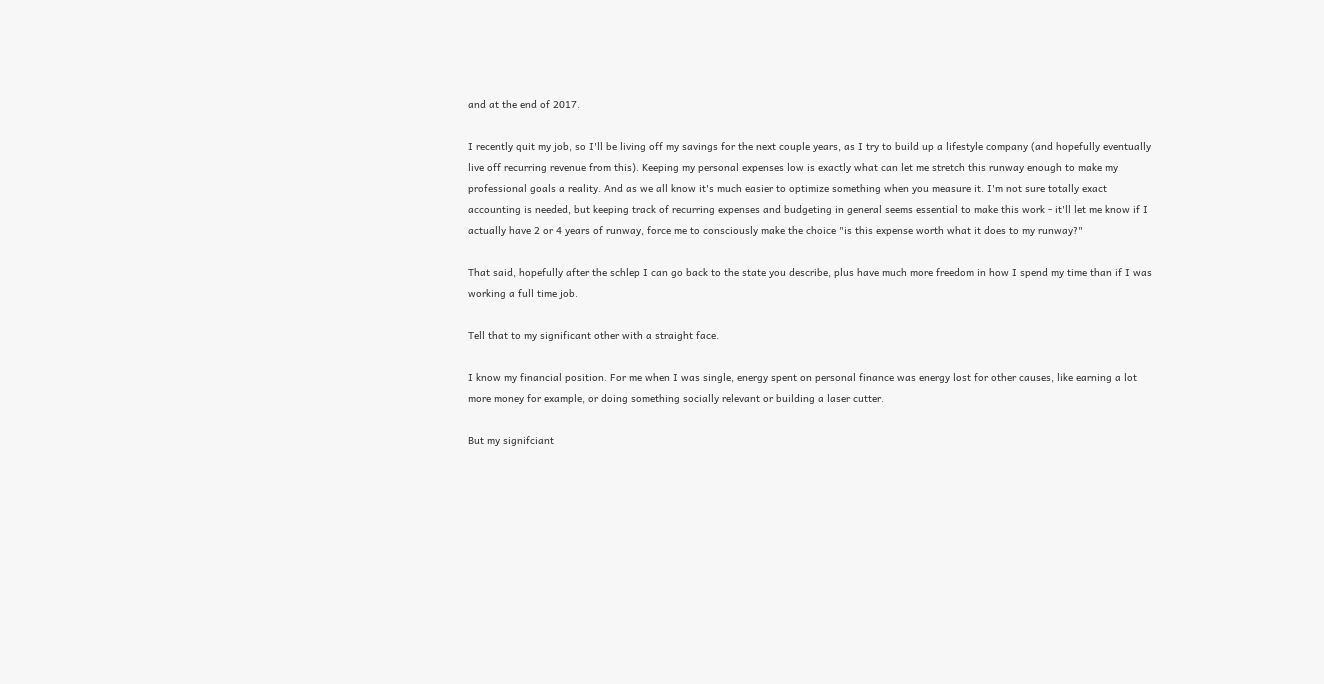and at the end of 2017.

I recently quit my job, so I'll be living off my savings for the next couple years, as I try to build up a lifestyle company (and hopefully eventually live off recurring revenue from this). Keeping my personal expenses low is exactly what can let me stretch this runway enough to make my professional goals a reality. And as we all know it's much easier to optimize something when you measure it. I'm not sure totally exact accounting is needed, but keeping track of recurring expenses and budgeting in general seems essential to make this work - it'll let me know if I actually have 2 or 4 years of runway, force me to consciously make the choice "is this expense worth what it does to my runway?"

That said, hopefully after the schlep I can go back to the state you describe, plus have much more freedom in how I spend my time than if I was working a full time job.

Tell that to my significant other with a straight face.

I know my financial position. For me when I was single, energy spent on personal finance was energy lost for other causes, like earning a lot more money for example, or doing something socially relevant or building a laser cutter.

But my signifciant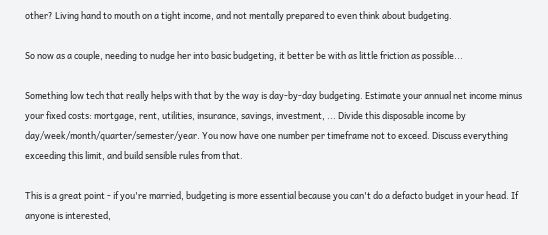other? Living hand to mouth on a tight income, and not mentally prepared to even think about budgeting.

So now as a couple, needing to nudge her into basic budgeting, it better be with as little friction as possible...

Something low tech that really helps with that by the way is day-by-day budgeting. Estimate your annual net income minus your fixed costs: mortgage, rent, utilities, insurance, savings, investment, ... Divide this disposable income by day/week/month/quarter/semester/year. You now have one number per timeframe not to exceed. Discuss everything exceeding this limit, and build sensible rules from that.

This is a great point - if you're married, budgeting is more essential because you can't do a defacto budget in your head. If anyone is interested,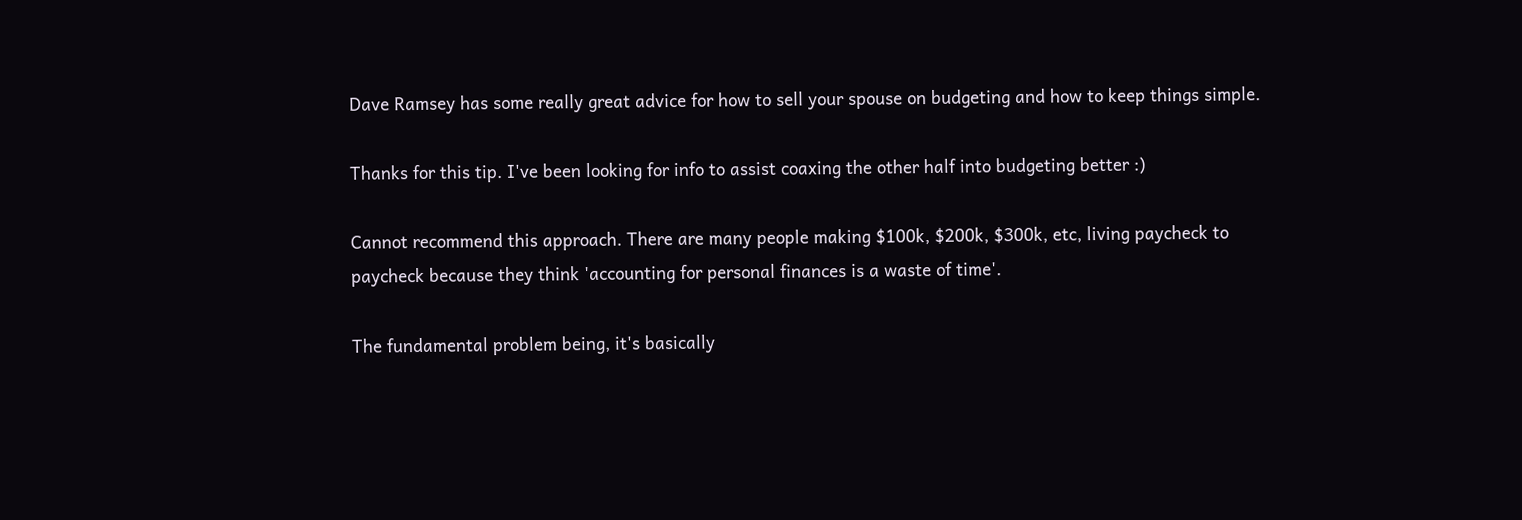Dave Ramsey has some really great advice for how to sell your spouse on budgeting and how to keep things simple.

Thanks for this tip. I've been looking for info to assist coaxing the other half into budgeting better :)

Cannot recommend this approach. There are many people making $100k, $200k, $300k, etc, living paycheck to paycheck because they think 'accounting for personal finances is a waste of time'.

The fundamental problem being, it's basically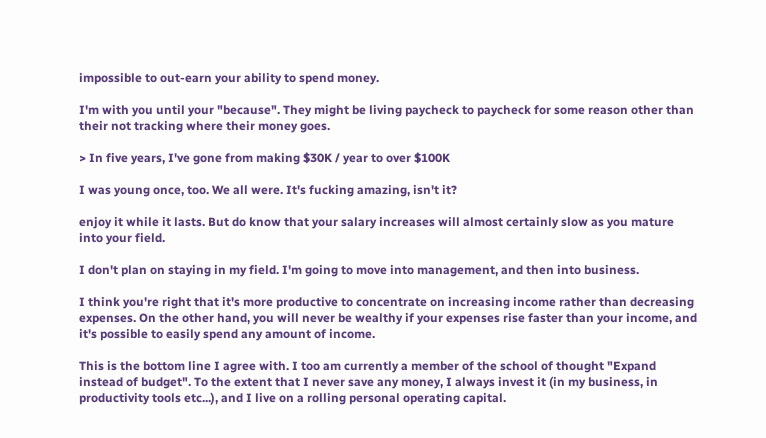impossible to out-earn your ability to spend money.

I'm with you until your "because". They might be living paycheck to paycheck for some reason other than their not tracking where their money goes.

> In five years, I've gone from making $30K / year to over $100K

I was young once, too. We all were. It's fucking amazing, isn't it?

enjoy it while it lasts. But do know that your salary increases will almost certainly slow as you mature into your field.

I don't plan on staying in my field. I'm going to move into management, and then into business.

I think you're right that it's more productive to concentrate on increasing income rather than decreasing expenses. On the other hand, you will never be wealthy if your expenses rise faster than your income, and it's possible to easily spend any amount of income.

This is the bottom line I agree with. I too am currently a member of the school of thought "Expand instead of budget". To the extent that I never save any money, I always invest it (in my business, in productivity tools etc...), and I live on a rolling personal operating capital.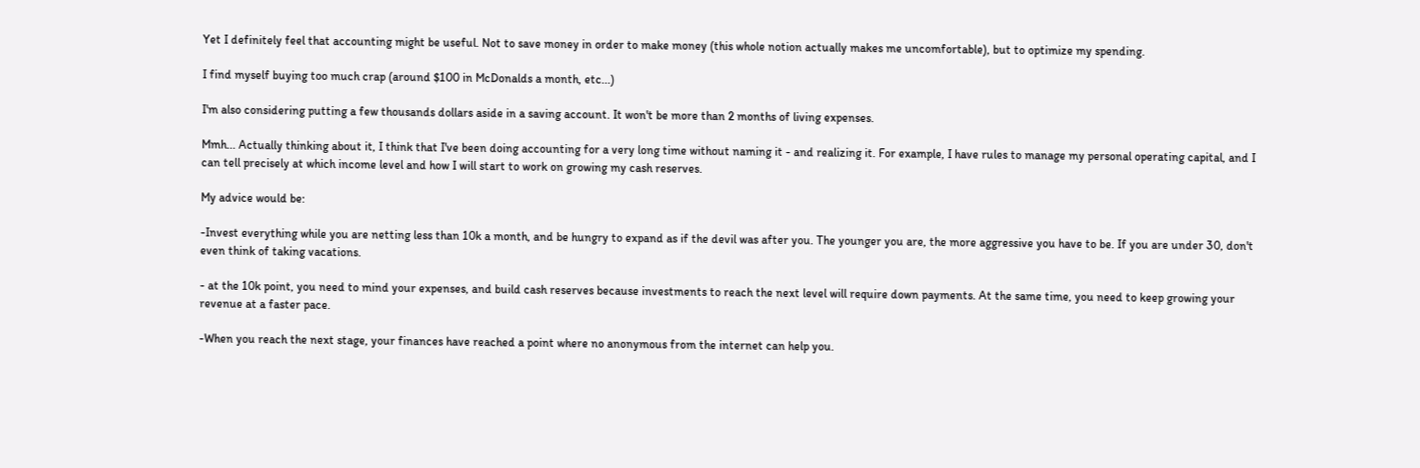Yet I definitely feel that accounting might be useful. Not to save money in order to make money (this whole notion actually makes me uncomfortable), but to optimize my spending.

I find myself buying too much crap (around $100 in McDonalds a month, etc...)

I'm also considering putting a few thousands dollars aside in a saving account. It won't be more than 2 months of living expenses.

Mmh... Actually thinking about it, I think that I've been doing accounting for a very long time without naming it - and realizing it. For example, I have rules to manage my personal operating capital, and I can tell precisely at which income level and how I will start to work on growing my cash reserves.

My advice would be:

-Invest everything while you are netting less than 10k a month, and be hungry to expand as if the devil was after you. The younger you are, the more aggressive you have to be. If you are under 30, don't even think of taking vacations.

- at the 10k point, you need to mind your expenses, and build cash reserves because investments to reach the next level will require down payments. At the same time, you need to keep growing your revenue at a faster pace.

-When you reach the next stage, your finances have reached a point where no anonymous from the internet can help you.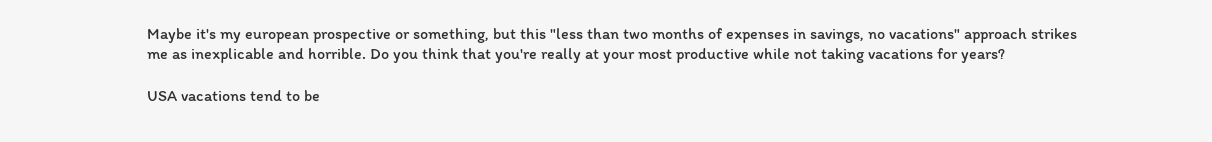Maybe it's my european prospective or something, but this "less than two months of expenses in savings, no vacations" approach strikes me as inexplicable and horrible. Do you think that you're really at your most productive while not taking vacations for years?

USA vacations tend to be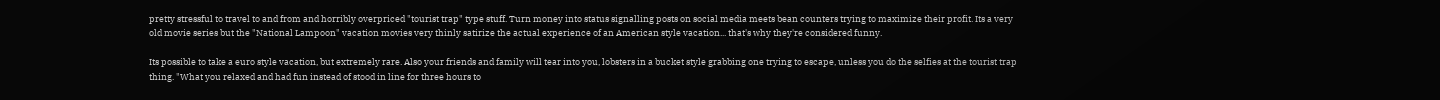pretty stressful to travel to and from and horribly overpriced "tourist trap" type stuff. Turn money into status signalling posts on social media meets bean counters trying to maximize their profit. Its a very old movie series but the "National Lampoon" vacation movies very thinly satirize the actual experience of an American style vacation... that's why they're considered funny.

Its possible to take a euro style vacation, but extremely rare. Also your friends and family will tear into you, lobsters in a bucket style grabbing one trying to escape, unless you do the selfies at the tourist trap thing. "What you relaxed and had fun instead of stood in line for three hours to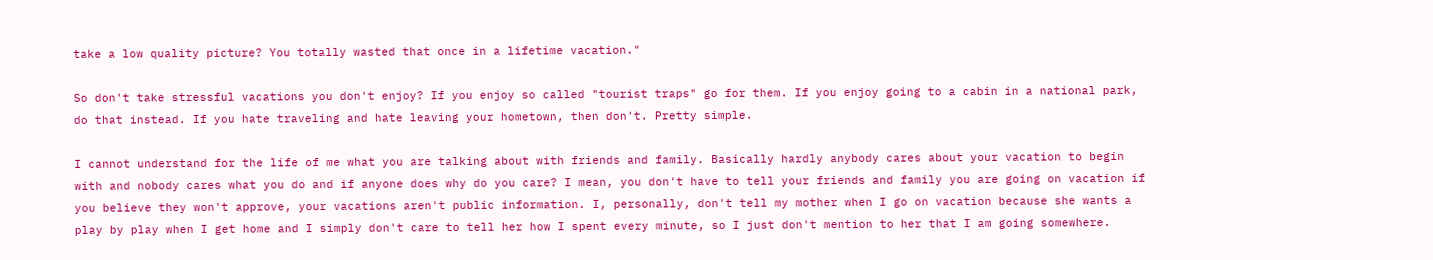take a low quality picture? You totally wasted that once in a lifetime vacation."

So don't take stressful vacations you don't enjoy? If you enjoy so called "tourist traps" go for them. If you enjoy going to a cabin in a national park, do that instead. If you hate traveling and hate leaving your hometown, then don't. Pretty simple.

I cannot understand for the life of me what you are talking about with friends and family. Basically hardly anybody cares about your vacation to begin with and nobody cares what you do and if anyone does why do you care? I mean, you don't have to tell your friends and family you are going on vacation if you believe they won't approve, your vacations aren't public information. I, personally, don't tell my mother when I go on vacation because she wants a play by play when I get home and I simply don't care to tell her how I spent every minute, so I just don't mention to her that I am going somewhere.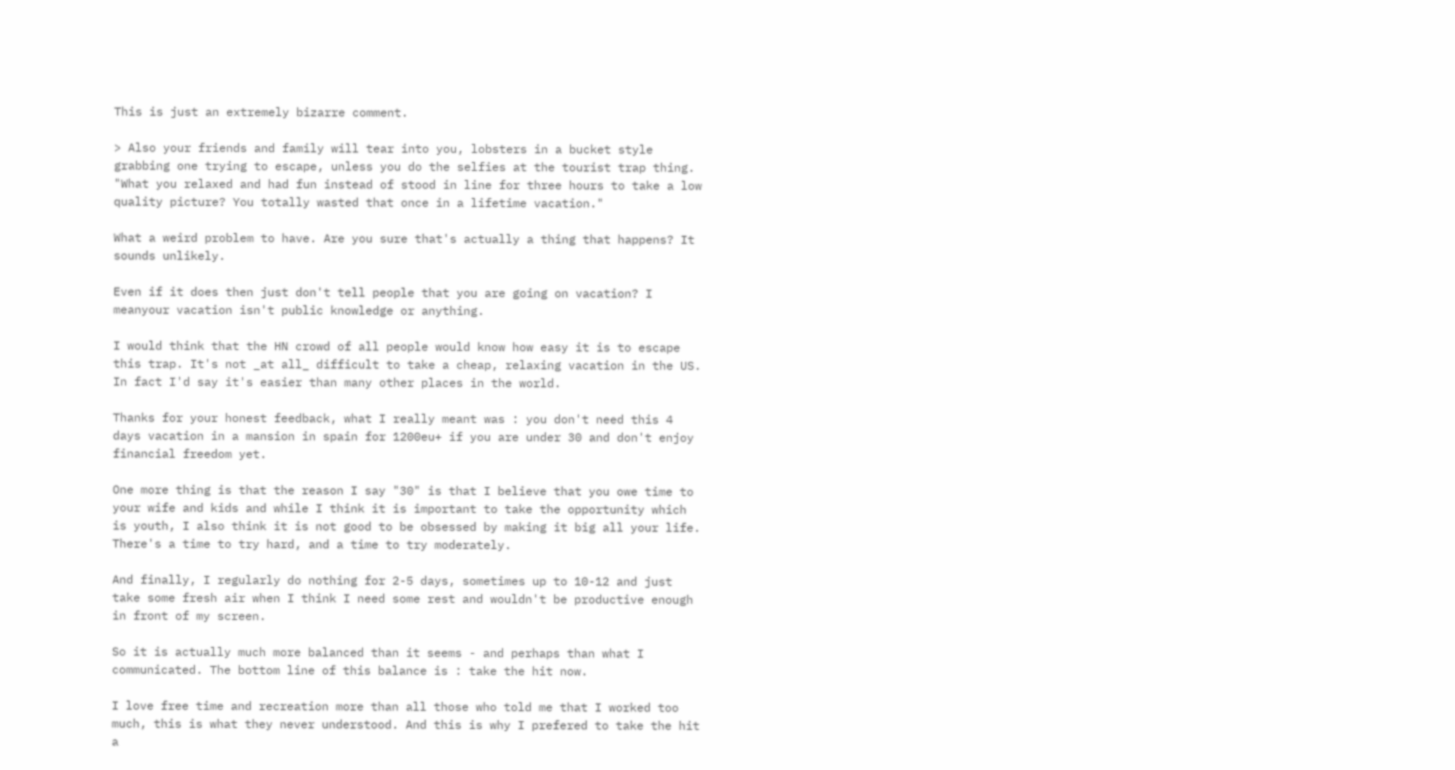This is just an extremely bizarre comment.

> Also your friends and family will tear into you, lobsters in a bucket style grabbing one trying to escape, unless you do the selfies at the tourist trap thing. "What you relaxed and had fun instead of stood in line for three hours to take a low quality picture? You totally wasted that once in a lifetime vacation."

What a weird problem to have. Are you sure that's actually a thing that happens? It sounds unlikely.

Even if it does then just don't tell people that you are going on vacation? I meanyour vacation isn't public knowledge or anything.

I would think that the HN crowd of all people would know how easy it is to escape this trap. It's not _at all_ difficult to take a cheap, relaxing vacation in the US. In fact I'd say it's easier than many other places in the world.

Thanks for your honest feedback, what I really meant was : you don't need this 4 days vacation in a mansion in spain for 1200eu+ if you are under 30 and don't enjoy financial freedom yet.

One more thing is that the reason I say "30" is that I believe that you owe time to your wife and kids and while I think it is important to take the opportunity which is youth, I also think it is not good to be obsessed by making it big all your life. There's a time to try hard, and a time to try moderately.

And finally, I regularly do nothing for 2-5 days, sometimes up to 10-12 and just take some fresh air when I think I need some rest and wouldn't be productive enough in front of my screen.

So it is actually much more balanced than it seems - and perhaps than what I communicated. The bottom line of this balance is : take the hit now.

I love free time and recreation more than all those who told me that I worked too much, this is what they never understood. And this is why I prefered to take the hit a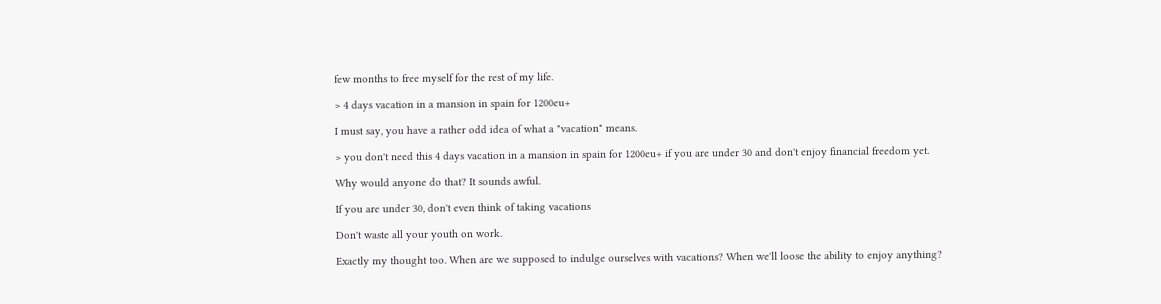few months to free myself for the rest of my life.

> 4 days vacation in a mansion in spain for 1200eu+

I must say, you have a rather odd idea of what a "vacation" means.

> you don't need this 4 days vacation in a mansion in spain for 1200eu+ if you are under 30 and don't enjoy financial freedom yet.

Why would anyone do that? It sounds awful.

If you are under 30, don't even think of taking vacations

Don't waste all your youth on work.

Exactly my thought too. When are we supposed to indulge ourselves with vacations? When we'll loose the ability to enjoy anything?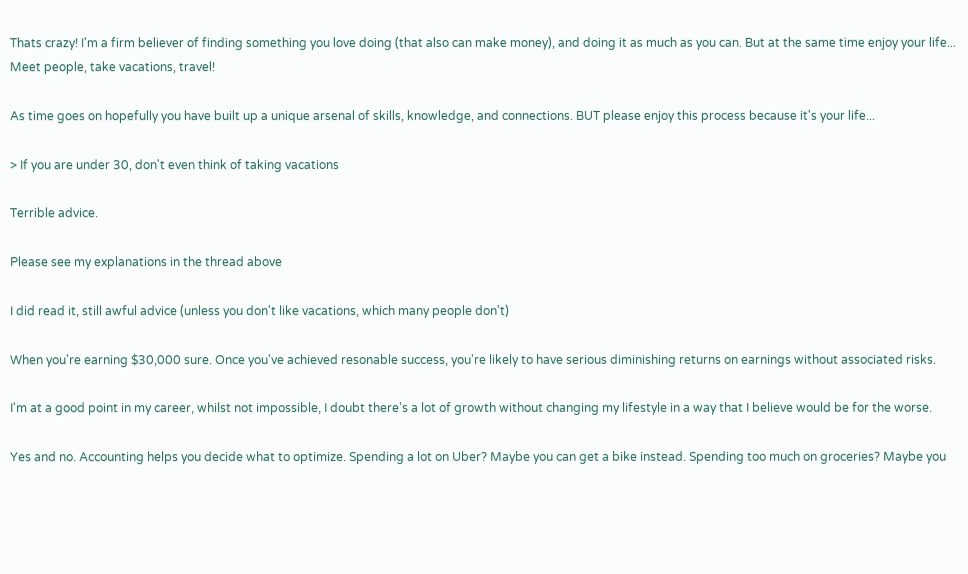Thats crazy! I'm a firm believer of finding something you love doing (that also can make money), and doing it as much as you can. But at the same time enjoy your life... Meet people, take vacations, travel!

As time goes on hopefully you have built up a unique arsenal of skills, knowledge, and connections. BUT please enjoy this process because it's your life...

> If you are under 30, don't even think of taking vacations

Terrible advice.

Please see my explanations in the thread above

I did read it, still awful advice (unless you don't like vacations, which many people don't)

When you're earning $30,000 sure. Once you've achieved resonable success, you're likely to have serious diminishing returns on earnings without associated risks.

I'm at a good point in my career, whilst not impossible, I doubt there's a lot of growth without changing my lifestyle in a way that I believe would be for the worse.

Yes and no. Accounting helps you decide what to optimize. Spending a lot on Uber? Maybe you can get a bike instead. Spending too much on groceries? Maybe you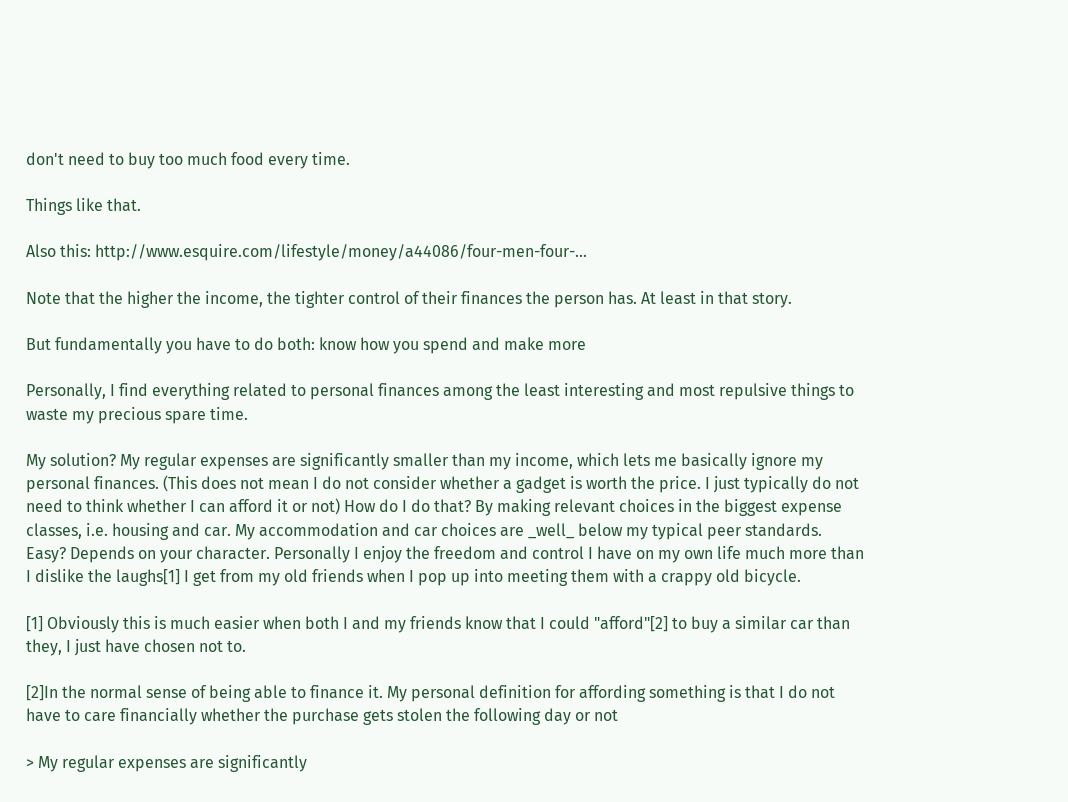don't need to buy too much food every time.

Things like that.

Also this: http://www.esquire.com/lifestyle/money/a44086/four-men-four-...

Note that the higher the income, the tighter control of their finances the person has. At least in that story.

But fundamentally you have to do both: know how you spend and make more

Personally, I find everything related to personal finances among the least interesting and most repulsive things to waste my precious spare time.

My solution? My regular expenses are significantly smaller than my income, which lets me basically ignore my personal finances. (This does not mean I do not consider whether a gadget is worth the price. I just typically do not need to think whether I can afford it or not) How do I do that? By making relevant choices in the biggest expense classes, i.e. housing and car. My accommodation and car choices are _well_ below my typical peer standards. Easy? Depends on your character. Personally I enjoy the freedom and control I have on my own life much more than I dislike the laughs[1] I get from my old friends when I pop up into meeting them with a crappy old bicycle.

[1] Obviously this is much easier when both I and my friends know that I could "afford"[2] to buy a similar car than they, I just have chosen not to.

[2]In the normal sense of being able to finance it. My personal definition for affording something is that I do not have to care financially whether the purchase gets stolen the following day or not

> My regular expenses are significantly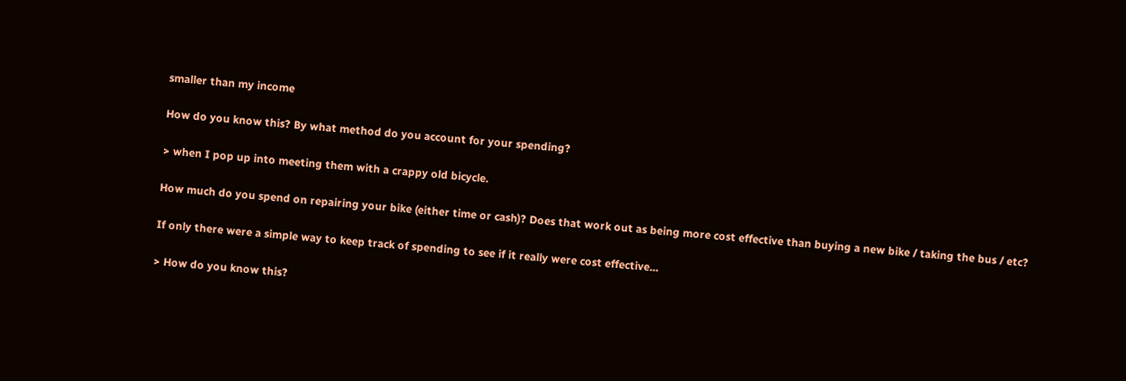smaller than my income

How do you know this? By what method do you account for your spending?

> when I pop up into meeting them with a crappy old bicycle.

How much do you spend on repairing your bike (either time or cash)? Does that work out as being more cost effective than buying a new bike / taking the bus / etc?

If only there were a simple way to keep track of spending to see if it really were cost effective...

> How do you know this?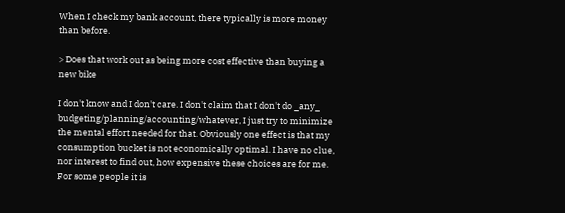When I check my bank account, there typically is more money than before.

> Does that work out as being more cost effective than buying a new bike

I don't know and I don't care. I don't claim that I don't do _any_ budgeting/planning/accounting/whatever, I just try to minimize the mental effort needed for that. Obviously one effect is that my consumption bucket is not economically optimal. I have no clue, nor interest to find out, how expensive these choices are for me. For some people it is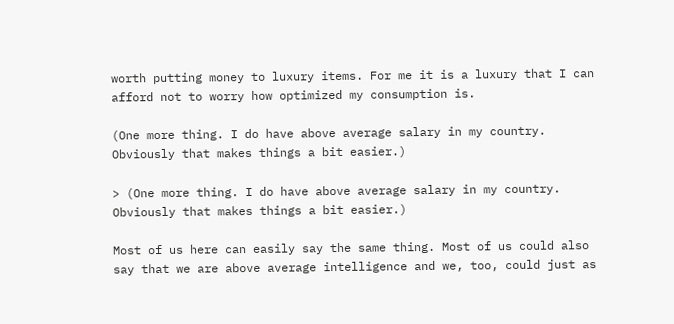worth putting money to luxury items. For me it is a luxury that I can afford not to worry how optimized my consumption is.

(One more thing. I do have above average salary in my country. Obviously that makes things a bit easier.)

> (One more thing. I do have above average salary in my country. Obviously that makes things a bit easier.)

Most of us here can easily say the same thing. Most of us could also say that we are above average intelligence and we, too, could just as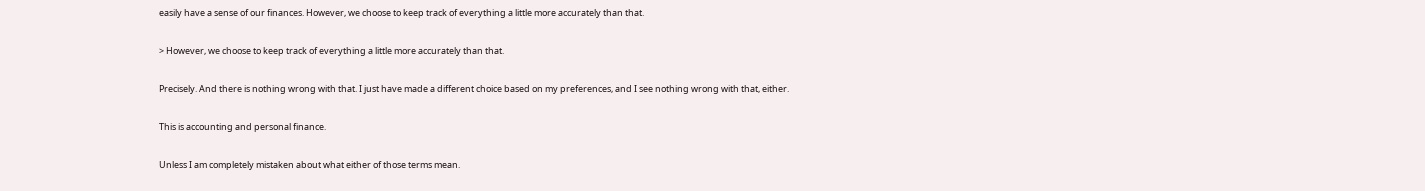easily have a sense of our finances. However, we choose to keep track of everything a little more accurately than that.

> However, we choose to keep track of everything a little more accurately than that.

Precisely. And there is nothing wrong with that. I just have made a different choice based on my preferences, and I see nothing wrong with that, either.

This is accounting and personal finance.

Unless I am completely mistaken about what either of those terms mean.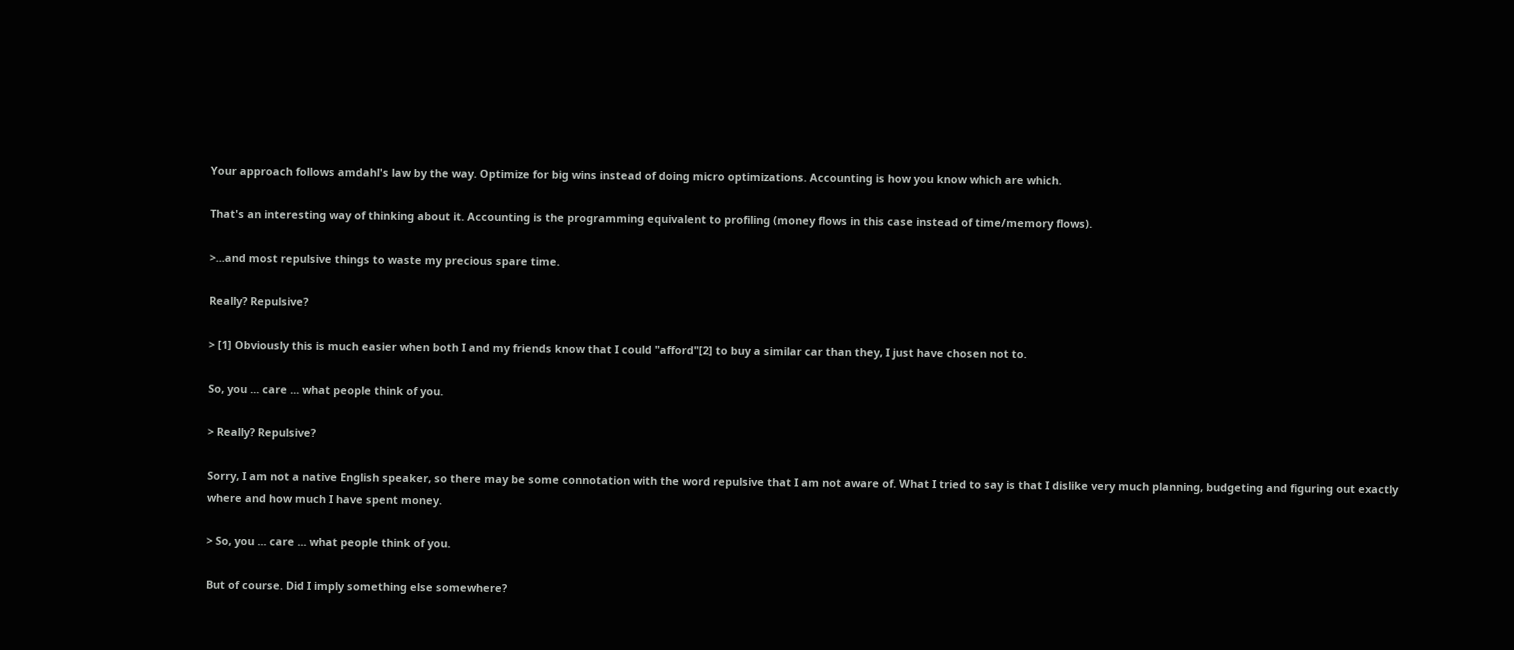Your approach follows amdahl's law by the way. Optimize for big wins instead of doing micro optimizations. Accounting is how you know which are which.

That's an interesting way of thinking about it. Accounting is the programming equivalent to profiling (money flows in this case instead of time/memory flows).

>...and most repulsive things to waste my precious spare time.

Really? Repulsive?

> [1] Obviously this is much easier when both I and my friends know that I could "afford"[2] to buy a similar car than they, I just have chosen not to.

So, you ... care ... what people think of you.

> Really? Repulsive?

Sorry, I am not a native English speaker, so there may be some connotation with the word repulsive that I am not aware of. What I tried to say is that I dislike very much planning, budgeting and figuring out exactly where and how much I have spent money.

> So, you ... care ... what people think of you.

But of course. Did I imply something else somewhere?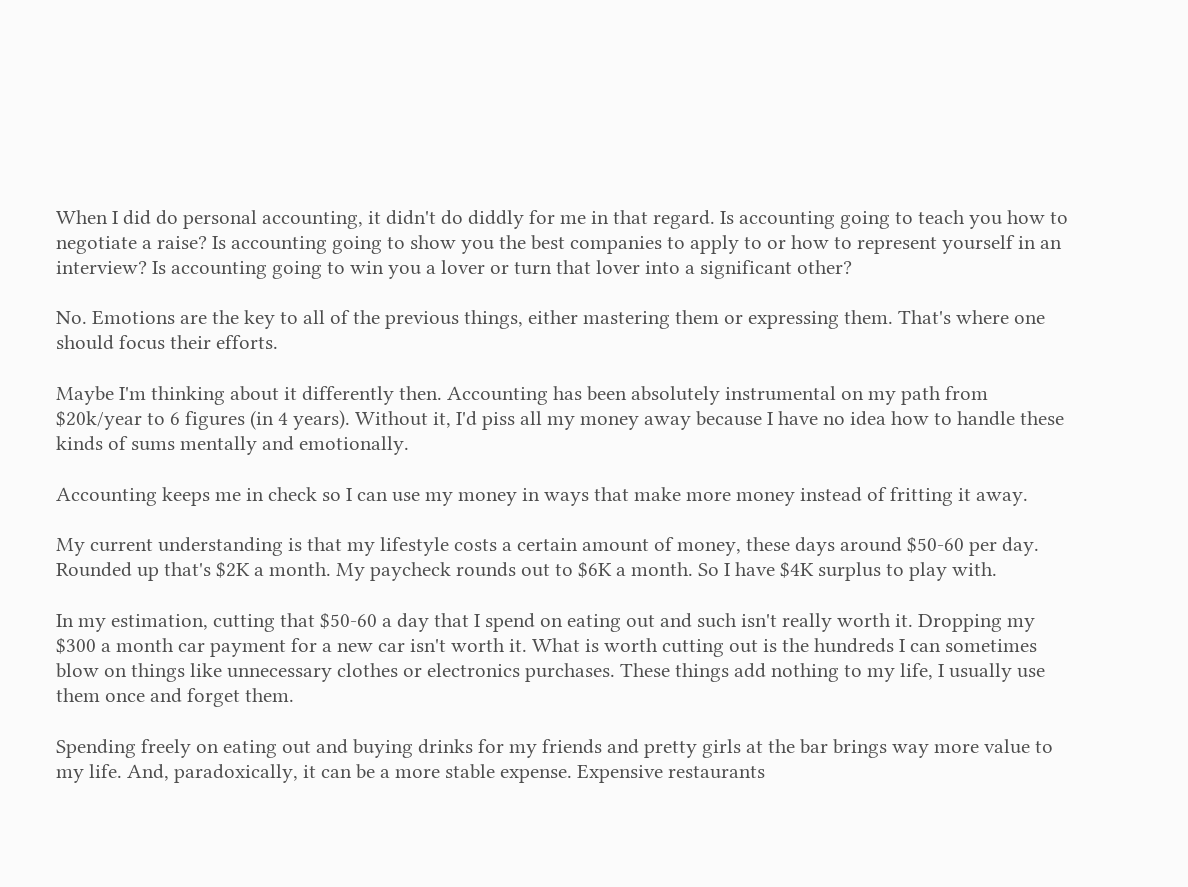When I did do personal accounting, it didn't do diddly for me in that regard. Is accounting going to teach you how to negotiate a raise? Is accounting going to show you the best companies to apply to or how to represent yourself in an interview? Is accounting going to win you a lover or turn that lover into a significant other?

No. Emotions are the key to all of the previous things, either mastering them or expressing them. That's where one should focus their efforts.

Maybe I'm thinking about it differently then. Accounting has been absolutely instrumental on my path from $20k/year to 6 figures (in 4 years). Without it, I'd piss all my money away because I have no idea how to handle these kinds of sums mentally and emotionally.

Accounting keeps me in check so I can use my money in ways that make more money instead of fritting it away.

My current understanding is that my lifestyle costs a certain amount of money, these days around $50-60 per day. Rounded up that's $2K a month. My paycheck rounds out to $6K a month. So I have $4K surplus to play with.

In my estimation, cutting that $50-60 a day that I spend on eating out and such isn't really worth it. Dropping my $300 a month car payment for a new car isn't worth it. What is worth cutting out is the hundreds I can sometimes blow on things like unnecessary clothes or electronics purchases. These things add nothing to my life, I usually use them once and forget them.

Spending freely on eating out and buying drinks for my friends and pretty girls at the bar brings way more value to my life. And, paradoxically, it can be a more stable expense. Expensive restaurants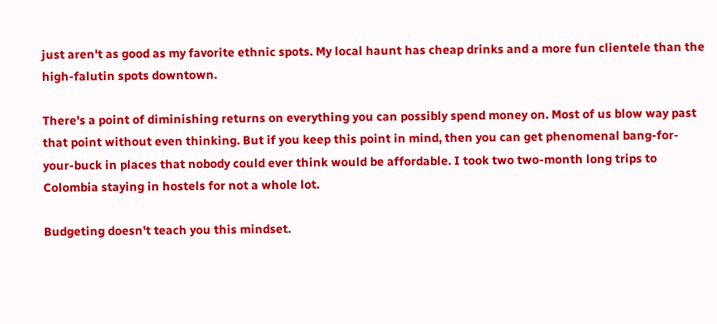just aren't as good as my favorite ethnic spots. My local haunt has cheap drinks and a more fun clientele than the high-falutin spots downtown.

There's a point of diminishing returns on everything you can possibly spend money on. Most of us blow way past that point without even thinking. But if you keep this point in mind, then you can get phenomenal bang-for-your-buck in places that nobody could ever think would be affordable. I took two two-month long trips to Colombia staying in hostels for not a whole lot.

Budgeting doesn't teach you this mindset.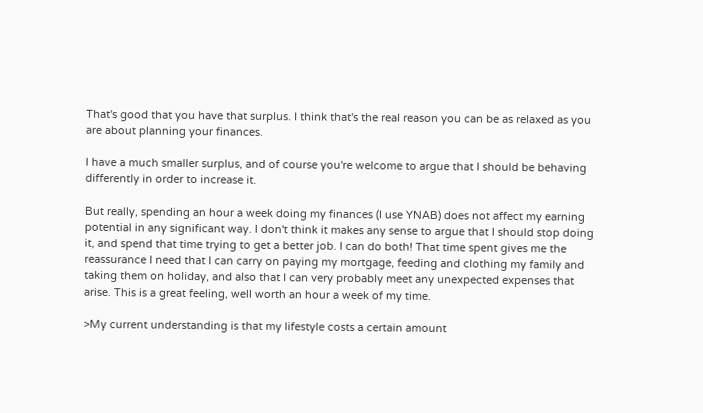That's good that you have that surplus. I think that's the real reason you can be as relaxed as you are about planning your finances.

I have a much smaller surplus, and of course you're welcome to argue that I should be behaving differently in order to increase it.

But really, spending an hour a week doing my finances (I use YNAB) does not affect my earning potential in any significant way. I don't think it makes any sense to argue that I should stop doing it, and spend that time trying to get a better job. I can do both! That time spent gives me the reassurance I need that I can carry on paying my mortgage, feeding and clothing my family and taking them on holiday, and also that I can very probably meet any unexpected expenses that arise. This is a great feeling, well worth an hour a week of my time.

>My current understanding is that my lifestyle costs a certain amount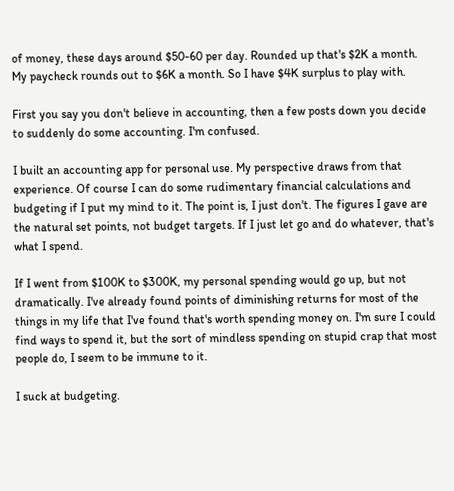of money, these days around $50-60 per day. Rounded up that's $2K a month. My paycheck rounds out to $6K a month. So I have $4K surplus to play with.

First you say you don't believe in accounting, then a few posts down you decide to suddenly do some accounting. I'm confused.

I built an accounting app for personal use. My perspective draws from that experience. Of course I can do some rudimentary financial calculations and budgeting if I put my mind to it. The point is, I just don't. The figures I gave are the natural set points, not budget targets. If I just let go and do whatever, that's what I spend.

If I went from $100K to $300K, my personal spending would go up, but not dramatically. I've already found points of diminishing returns for most of the things in my life that I've found that's worth spending money on. I'm sure I could find ways to spend it, but the sort of mindless spending on stupid crap that most people do, I seem to be immune to it.

I suck at budgeting.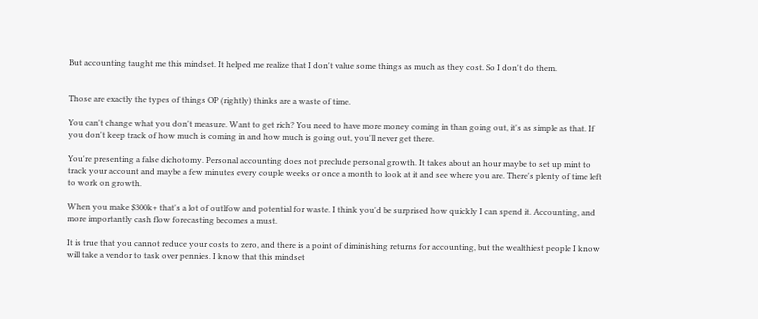But accounting taught me this mindset. It helped me realize that I don't value some things as much as they cost. So I don't do them.


Those are exactly the types of things OP (rightly) thinks are a waste of time.

You can't change what you don't measure. Want to get rich? You need to have more money coming in than going out, it's as simple as that. If you don't keep track of how much is coming in and how much is going out, you'll never get there.

You're presenting a false dichotomy. Personal accounting does not preclude personal growth. It takes about an hour maybe to set up mint to track your account and maybe a few minutes every couple weeks or once a month to look at it and see where you are. There's plenty of time left to work on growth.

When you make $300k+ that's a lot of outlfow and potential for waste. I think you'd be surprised how quickly I can spend it. Accounting, and more importantly cash flow forecasting becomes a must.

It is true that you cannot reduce your costs to zero, and there is a point of diminishing returns for accounting, but the wealthiest people I know will take a vendor to task over pennies. I know that this mindset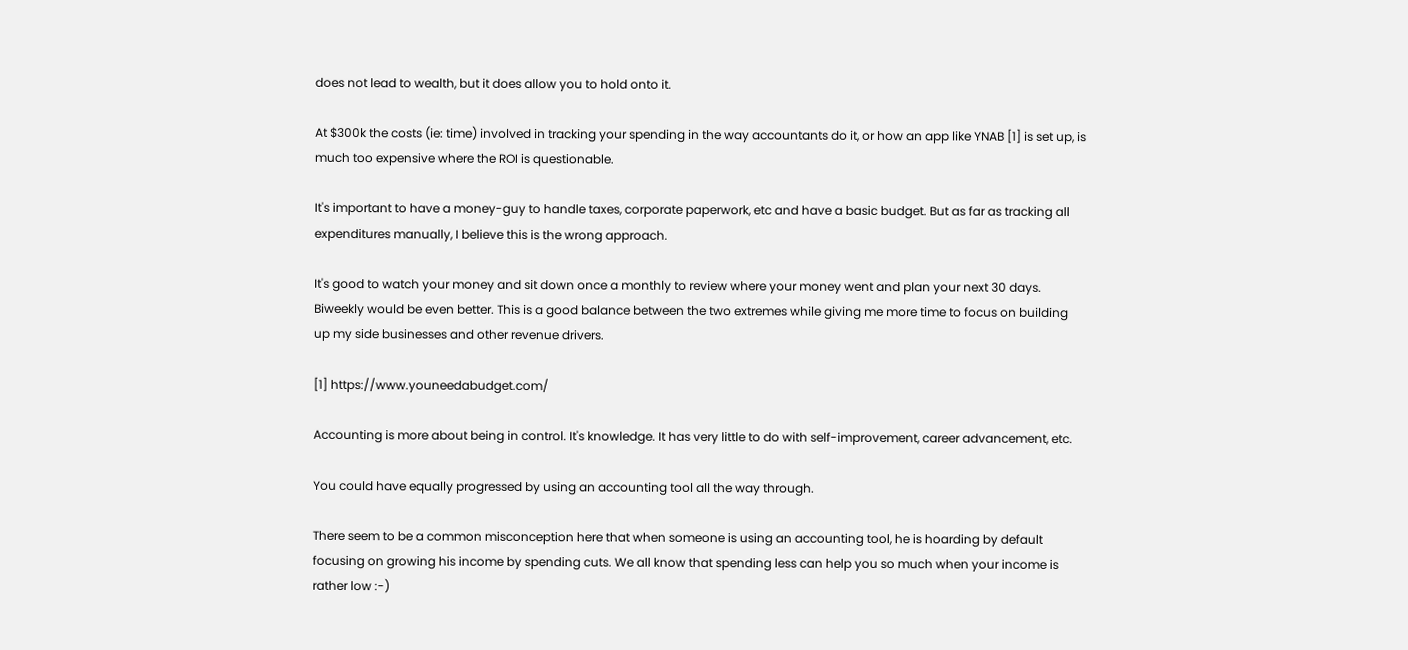does not lead to wealth, but it does allow you to hold onto it.

At $300k the costs (ie: time) involved in tracking your spending in the way accountants do it, or how an app like YNAB [1] is set up, is much too expensive where the ROI is questionable.

It's important to have a money-guy to handle taxes, corporate paperwork, etc and have a basic budget. But as far as tracking all expenditures manually, I believe this is the wrong approach.

It's good to watch your money and sit down once a monthly to review where your money went and plan your next 30 days. Biweekly would be even better. This is a good balance between the two extremes while giving me more time to focus on building up my side businesses and other revenue drivers.

[1] https://www.youneedabudget.com/

Accounting is more about being in control. It's knowledge. It has very little to do with self-improvement, career advancement, etc.

You could have equally progressed by using an accounting tool all the way through.

There seem to be a common misconception here that when someone is using an accounting tool, he is hoarding by default focusing on growing his income by spending cuts. We all know that spending less can help you so much when your income is rather low :-)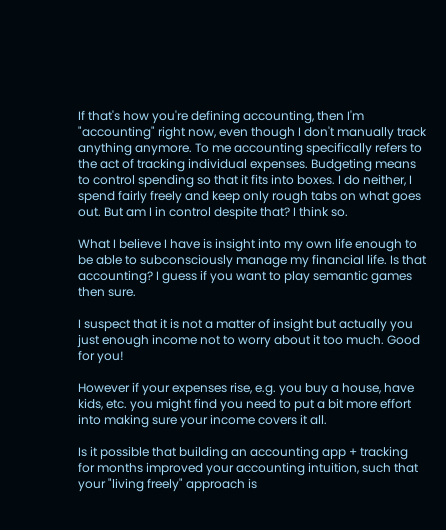If that's how you're defining accounting, then I'm "accounting" right now, even though I don't manually track anything anymore. To me accounting specifically refers to the act of tracking individual expenses. Budgeting means to control spending so that it fits into boxes. I do neither, I spend fairly freely and keep only rough tabs on what goes out. But am I in control despite that? I think so.

What I believe I have is insight into my own life enough to be able to subconsciously manage my financial life. Is that accounting? I guess if you want to play semantic games then sure.

I suspect that it is not a matter of insight but actually you just enough income not to worry about it too much. Good for you!

However if your expenses rise, e.g. you buy a house, have kids, etc. you might find you need to put a bit more effort into making sure your income covers it all.

Is it possible that building an accounting app + tracking for months improved your accounting intuition, such that your "living freely" approach is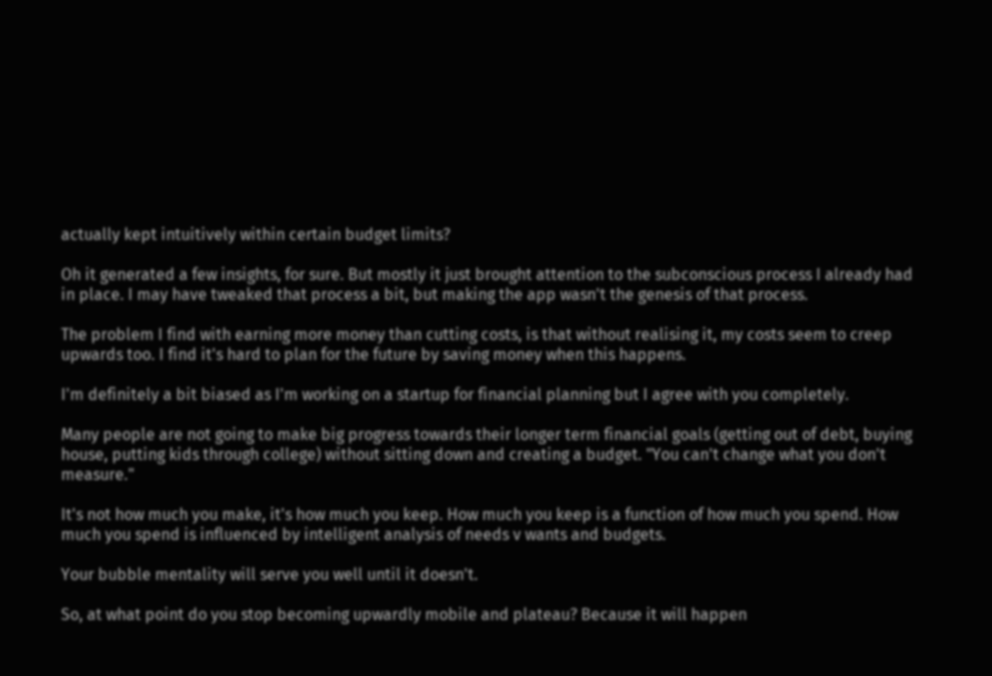actually kept intuitively within certain budget limits?

Oh it generated a few insights, for sure. But mostly it just brought attention to the subconscious process I already had in place. I may have tweaked that process a bit, but making the app wasn't the genesis of that process.

The problem I find with earning more money than cutting costs, is that without realising it, my costs seem to creep upwards too. I find it's hard to plan for the future by saving money when this happens.

I'm definitely a bit biased as I'm working on a startup for financial planning but I agree with you completely.

Many people are not going to make big progress towards their longer term financial goals (getting out of debt, buying house, putting kids through college) without sitting down and creating a budget. "You can't change what you don't measure."

It's not how much you make, it's how much you keep. How much you keep is a function of how much you spend. How much you spend is influenced by intelligent analysis of needs v wants and budgets.

Your bubble mentality will serve you well until it doesn't.

So, at what point do you stop becoming upwardly mobile and plateau? Because it will happen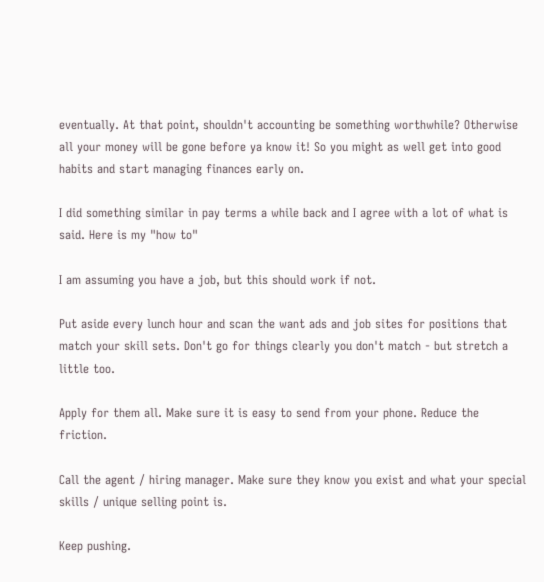eventually. At that point, shouldn't accounting be something worthwhile? Otherwise all your money will be gone before ya know it! So you might as well get into good habits and start managing finances early on.

I did something similar in pay terms a while back and I agree with a lot of what is said. Here is my "how to"

I am assuming you have a job, but this should work if not.

Put aside every lunch hour and scan the want ads and job sites for positions that match your skill sets. Don't go for things clearly you don't match - but stretch a little too.

Apply for them all. Make sure it is easy to send from your phone. Reduce the friction.

Call the agent / hiring manager. Make sure they know you exist and what your special skills / unique selling point is.

Keep pushing.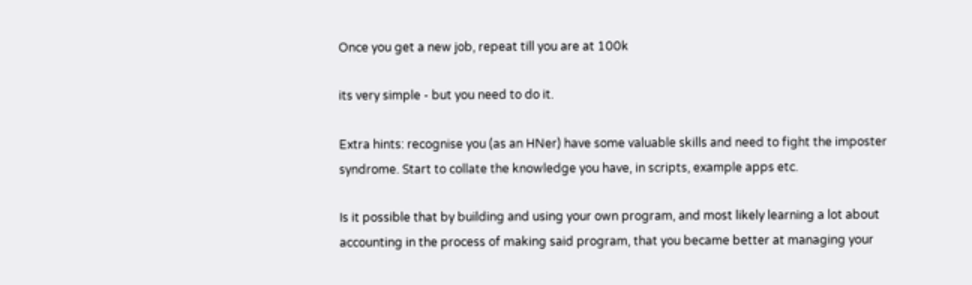Once you get a new job, repeat till you are at 100k

its very simple - but you need to do it.

Extra hints: recognise you (as an HNer) have some valuable skills and need to fight the imposter syndrome. Start to collate the knowledge you have, in scripts, example apps etc.

Is it possible that by building and using your own program, and most likely learning a lot about accounting in the process of making said program, that you became better at managing your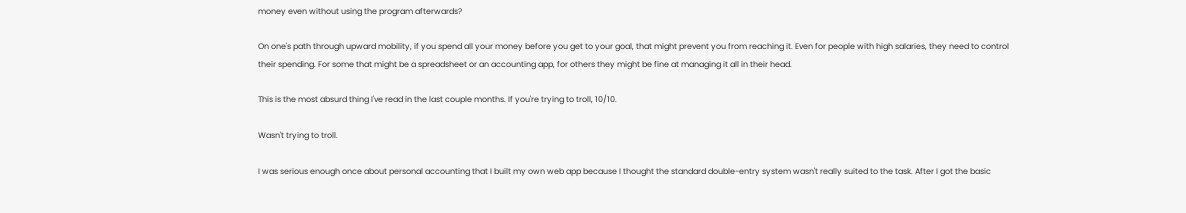money even without using the program afterwards?

On one's path through upward mobility, if you spend all your money before you get to your goal, that might prevent you from reaching it. Even for people with high salaries, they need to control their spending. For some that might be a spreadsheet or an accounting app, for others they might be fine at managing it all in their head.

This is the most absurd thing I've read in the last couple months. If you're trying to troll, 10/10.

Wasn't trying to troll.

I was serious enough once about personal accounting that I built my own web app because I thought the standard double-entry system wasn't really suited to the task. After I got the basic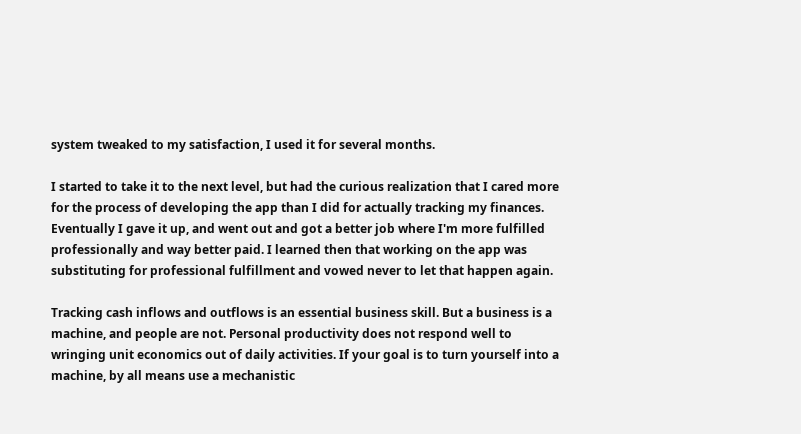system tweaked to my satisfaction, I used it for several months.

I started to take it to the next level, but had the curious realization that I cared more for the process of developing the app than I did for actually tracking my finances. Eventually I gave it up, and went out and got a better job where I'm more fulfilled professionally and way better paid. I learned then that working on the app was substituting for professional fulfillment and vowed never to let that happen again.

Tracking cash inflows and outflows is an essential business skill. But a business is a machine, and people are not. Personal productivity does not respond well to wringing unit economics out of daily activities. If your goal is to turn yourself into a machine, by all means use a mechanistic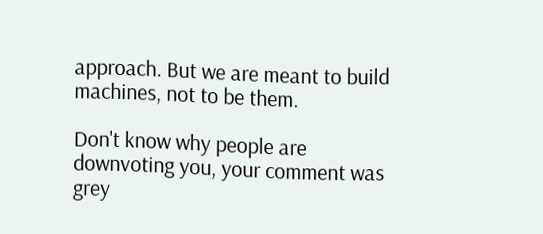approach. But we are meant to build machines, not to be them.

Don't know why people are downvoting you, your comment was grey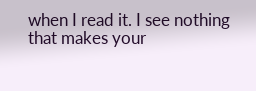when I read it. I see nothing that makes your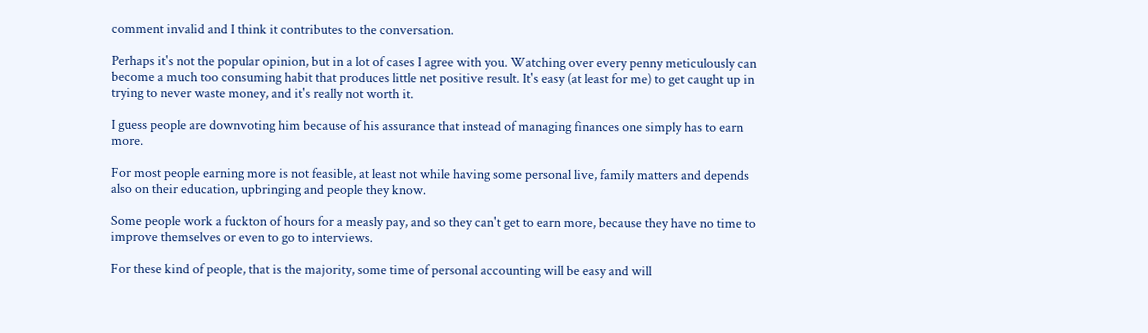comment invalid and I think it contributes to the conversation.

Perhaps it's not the popular opinion, but in a lot of cases I agree with you. Watching over every penny meticulously can become a much too consuming habit that produces little net positive result. It's easy (at least for me) to get caught up in trying to never waste money, and it's really not worth it.

I guess people are downvoting him because of his assurance that instead of managing finances one simply has to earn more.

For most people earning more is not feasible, at least not while having some personal live, family matters and depends also on their education, upbringing and people they know.

Some people work a fuckton of hours for a measly pay, and so they can't get to earn more, because they have no time to improve themselves or even to go to interviews.

For these kind of people, that is the majority, some time of personal accounting will be easy and will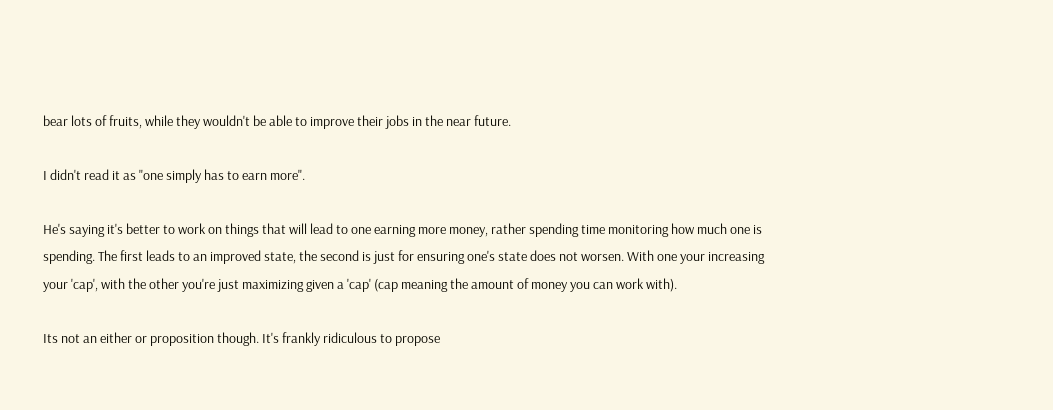bear lots of fruits, while they wouldn't be able to improve their jobs in the near future.

I didn't read it as "one simply has to earn more".

He's saying it's better to work on things that will lead to one earning more money, rather spending time monitoring how much one is spending. The first leads to an improved state, the second is just for ensuring one's state does not worsen. With one your increasing your 'cap', with the other you're just maximizing given a 'cap' (cap meaning the amount of money you can work with).

Its not an either or proposition though. It's frankly ridiculous to propose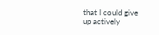that I could give up actively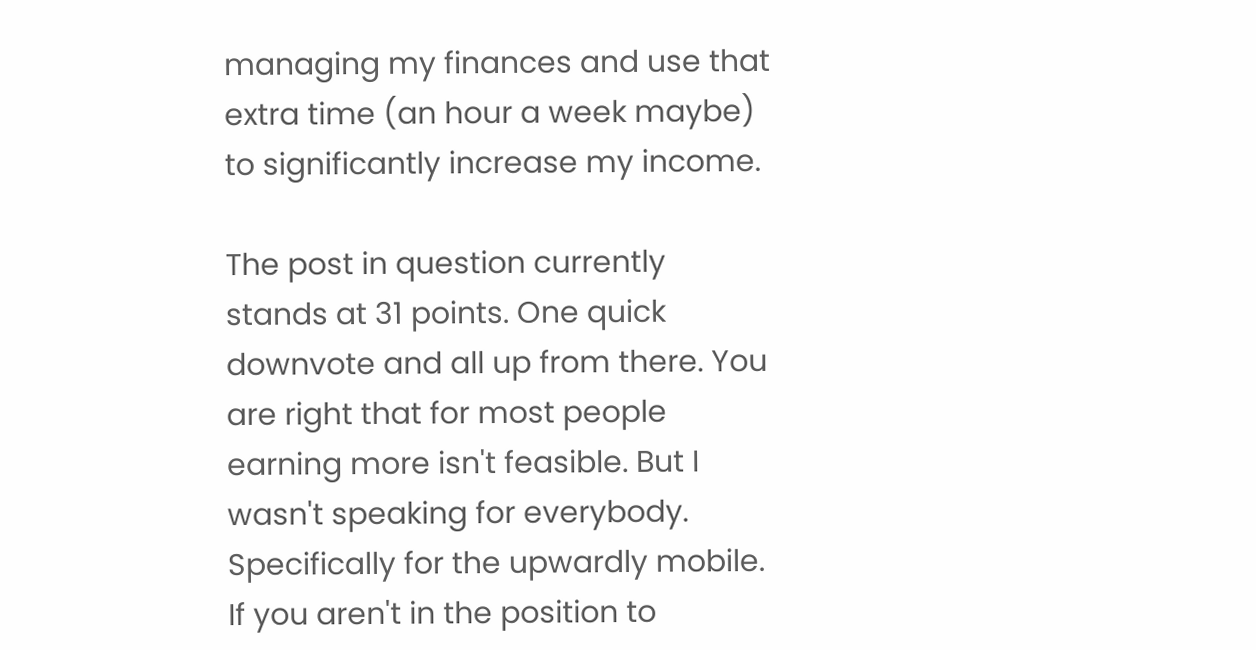managing my finances and use that extra time (an hour a week maybe) to significantly increase my income.

The post in question currently stands at 31 points. One quick downvote and all up from there. You are right that for most people earning more isn't feasible. But I wasn't speaking for everybody. Specifically for the upwardly mobile. If you aren't in the position to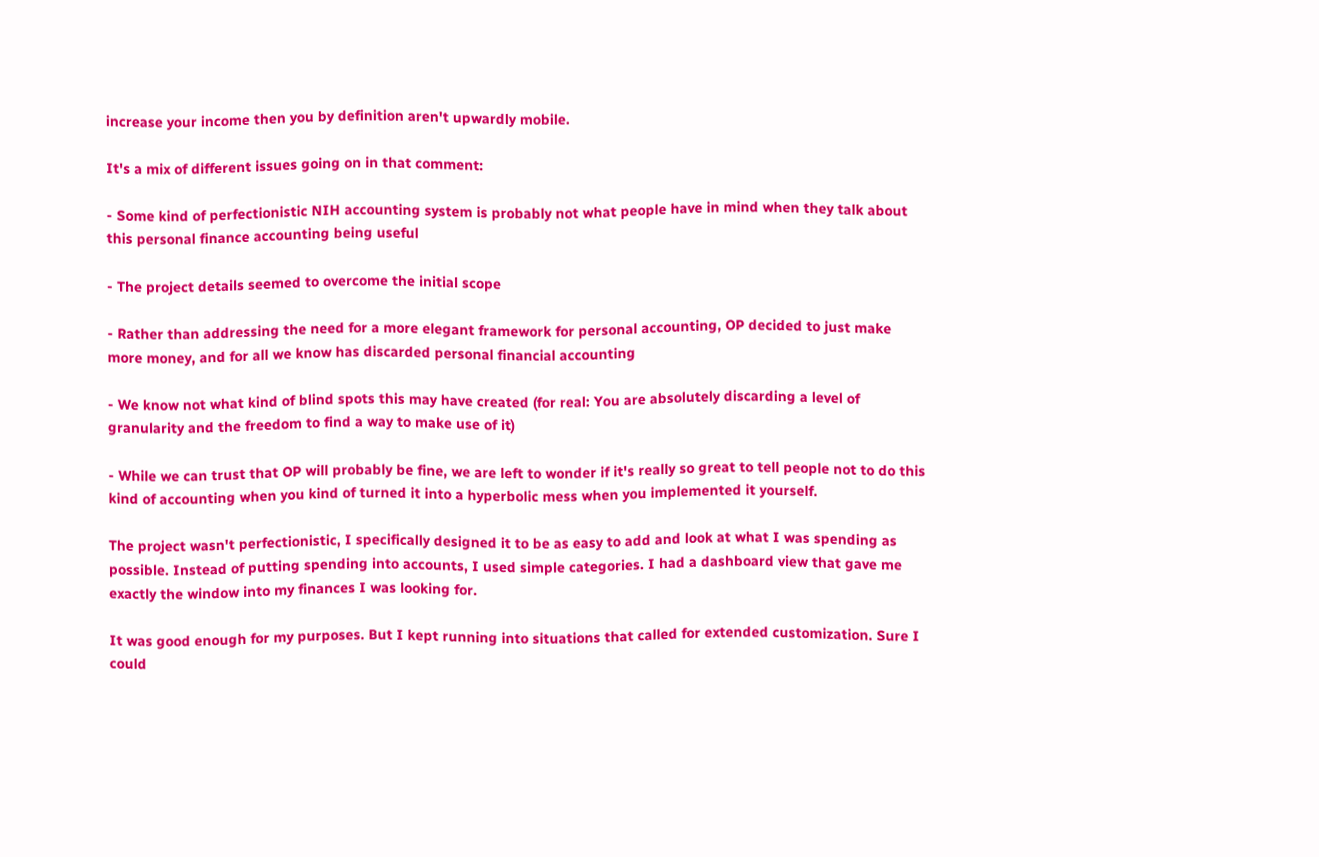increase your income then you by definition aren't upwardly mobile.

It's a mix of different issues going on in that comment:

- Some kind of perfectionistic NIH accounting system is probably not what people have in mind when they talk about this personal finance accounting being useful

- The project details seemed to overcome the initial scope

- Rather than addressing the need for a more elegant framework for personal accounting, OP decided to just make more money, and for all we know has discarded personal financial accounting

- We know not what kind of blind spots this may have created (for real: You are absolutely discarding a level of granularity and the freedom to find a way to make use of it)

- While we can trust that OP will probably be fine, we are left to wonder if it's really so great to tell people not to do this kind of accounting when you kind of turned it into a hyperbolic mess when you implemented it yourself.

The project wasn't perfectionistic, I specifically designed it to be as easy to add and look at what I was spending as possible. Instead of putting spending into accounts, I used simple categories. I had a dashboard view that gave me exactly the window into my finances I was looking for.

It was good enough for my purposes. But I kept running into situations that called for extended customization. Sure I could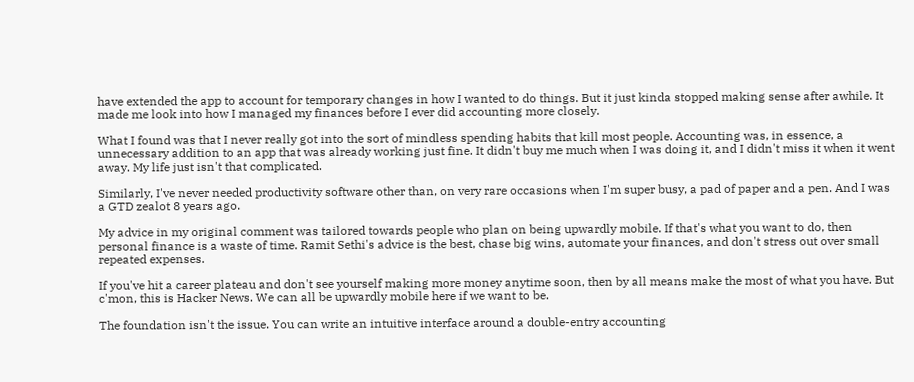have extended the app to account for temporary changes in how I wanted to do things. But it just kinda stopped making sense after awhile. It made me look into how I managed my finances before I ever did accounting more closely.

What I found was that I never really got into the sort of mindless spending habits that kill most people. Accounting was, in essence, a unnecessary addition to an app that was already working just fine. It didn't buy me much when I was doing it, and I didn't miss it when it went away. My life just isn't that complicated.

Similarly, I've never needed productivity software other than, on very rare occasions when I'm super busy, a pad of paper and a pen. And I was a GTD zealot 8 years ago.

My advice in my original comment was tailored towards people who plan on being upwardly mobile. If that's what you want to do, then personal finance is a waste of time. Ramit Sethi's advice is the best, chase big wins, automate your finances, and don't stress out over small repeated expenses.

If you've hit a career plateau and don't see yourself making more money anytime soon, then by all means make the most of what you have. But c'mon, this is Hacker News. We can all be upwardly mobile here if we want to be.

The foundation isn't the issue. You can write an intuitive interface around a double-entry accounting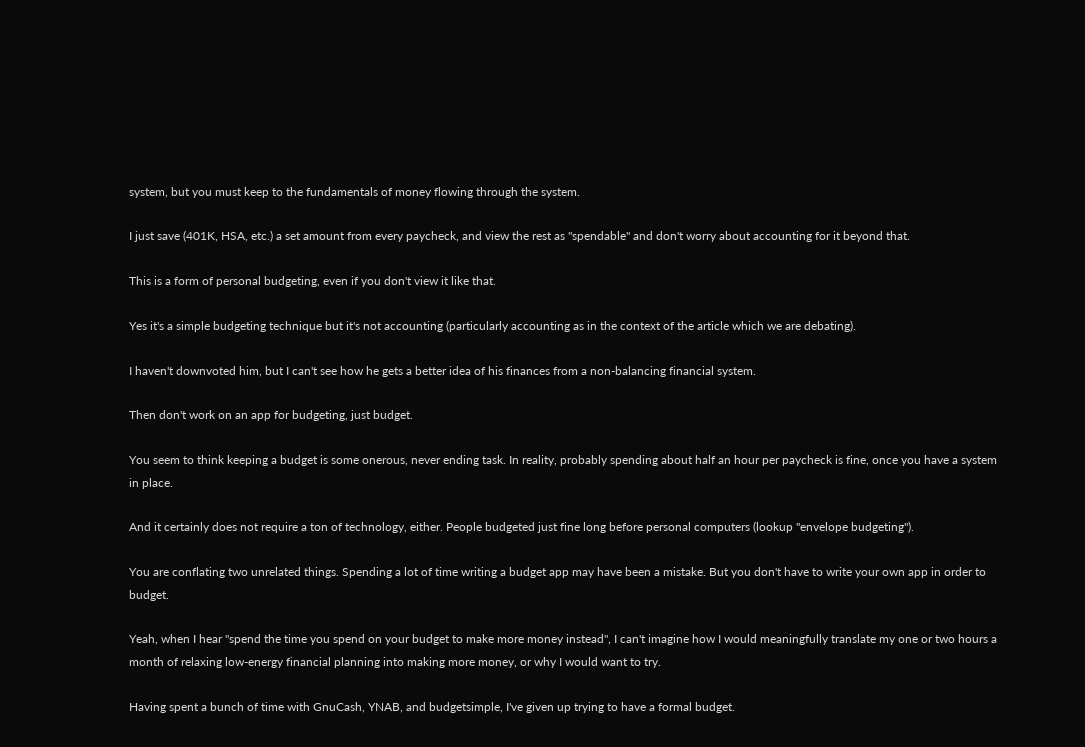system, but you must keep to the fundamentals of money flowing through the system.

I just save (401K, HSA, etc.) a set amount from every paycheck, and view the rest as "spendable" and don't worry about accounting for it beyond that.

This is a form of personal budgeting, even if you don't view it like that.

Yes it's a simple budgeting technique but it's not accounting (particularly accounting as in the context of the article which we are debating).

I haven't downvoted him, but I can't see how he gets a better idea of his finances from a non-balancing financial system.

Then don't work on an app for budgeting, just budget.

You seem to think keeping a budget is some onerous, never ending task. In reality, probably spending about half an hour per paycheck is fine, once you have a system in place.

And it certainly does not require a ton of technology, either. People budgeted just fine long before personal computers (lookup "envelope budgeting").

You are conflating two unrelated things. Spending a lot of time writing a budget app may have been a mistake. But you don't have to write your own app in order to budget.

Yeah, when I hear "spend the time you spend on your budget to make more money instead", I can't imagine how I would meaningfully translate my one or two hours a month of relaxing low-energy financial planning into making more money, or why I would want to try.

Having spent a bunch of time with GnuCash, YNAB, and budgetsimple, I've given up trying to have a formal budget.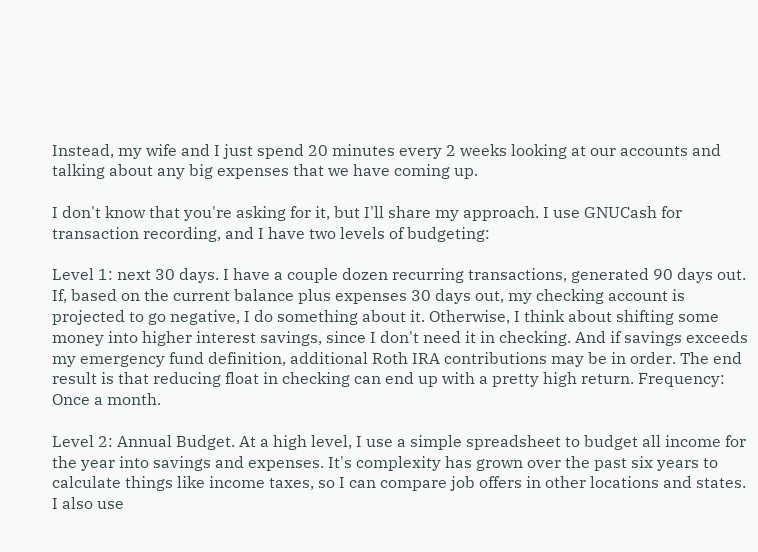Instead, my wife and I just spend 20 minutes every 2 weeks looking at our accounts and talking about any big expenses that we have coming up.

I don't know that you're asking for it, but I'll share my approach. I use GNUCash for transaction recording, and I have two levels of budgeting:

Level 1: next 30 days. I have a couple dozen recurring transactions, generated 90 days out. If, based on the current balance plus expenses 30 days out, my checking account is projected to go negative, I do something about it. Otherwise, I think about shifting some money into higher interest savings, since I don't need it in checking. And if savings exceeds my emergency fund definition, additional Roth IRA contributions may be in order. The end result is that reducing float in checking can end up with a pretty high return. Frequency: Once a month.

Level 2: Annual Budget. At a high level, I use a simple spreadsheet to budget all income for the year into savings and expenses. It's complexity has grown over the past six years to calculate things like income taxes, so I can compare job offers in other locations and states. I also use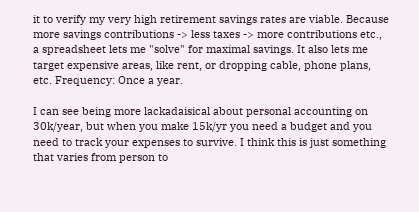it to verify my very high retirement savings rates are viable. Because more savings contributions -> less taxes -> more contributions etc., a spreadsheet lets me "solve" for maximal savings. It also lets me target expensive areas, like rent, or dropping cable, phone plans, etc. Frequency: Once a year.

I can see being more lackadaisical about personal accounting on 30k/year, but when you make 15k/yr you need a budget and you need to track your expenses to survive. I think this is just something that varies from person to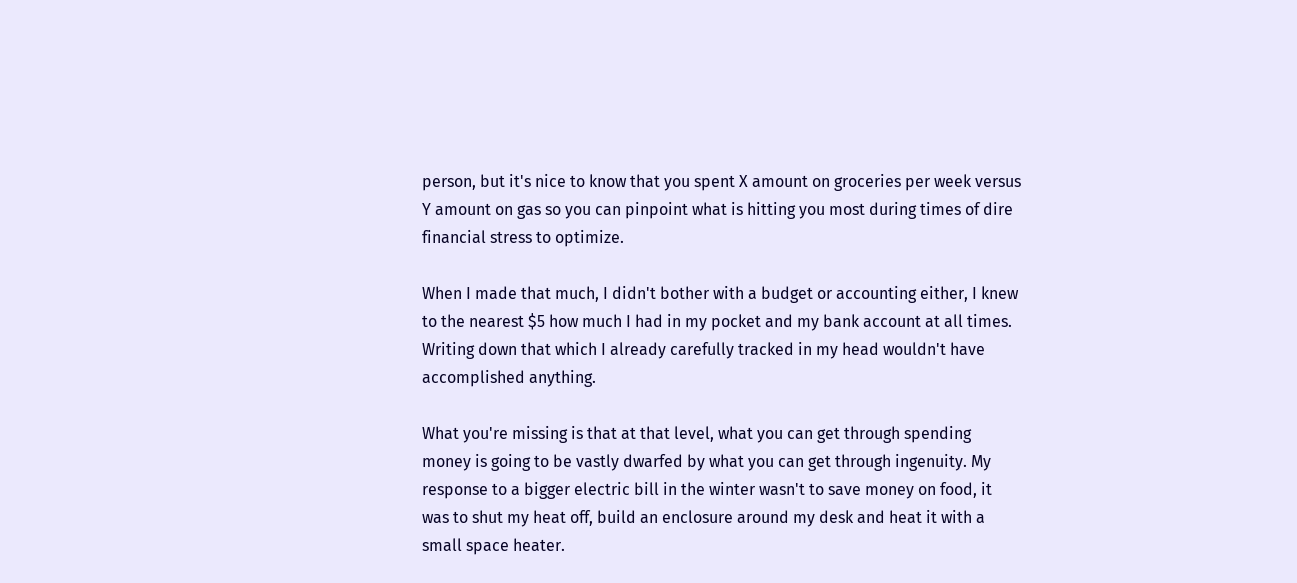person, but it's nice to know that you spent X amount on groceries per week versus Y amount on gas so you can pinpoint what is hitting you most during times of dire financial stress to optimize.

When I made that much, I didn't bother with a budget or accounting either, I knew to the nearest $5 how much I had in my pocket and my bank account at all times. Writing down that which I already carefully tracked in my head wouldn't have accomplished anything.

What you're missing is that at that level, what you can get through spending money is going to be vastly dwarfed by what you can get through ingenuity. My response to a bigger electric bill in the winter wasn't to save money on food, it was to shut my heat off, build an enclosure around my desk and heat it with a small space heater.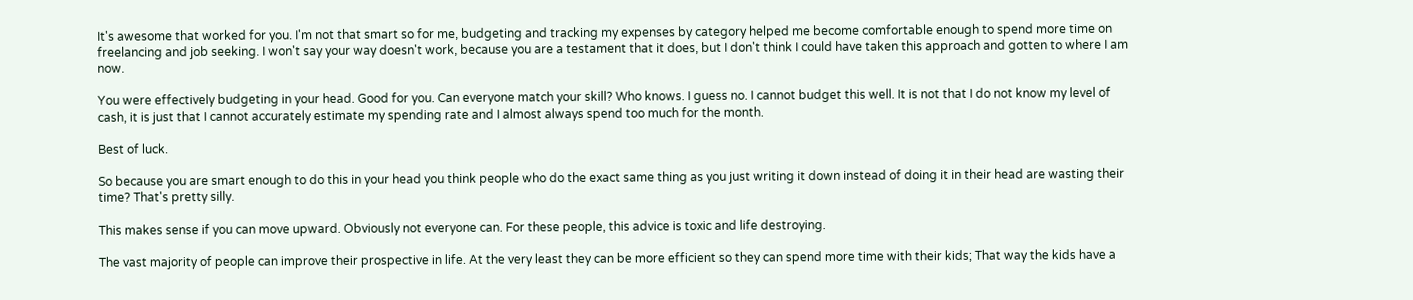It's awesome that worked for you. I'm not that smart so for me, budgeting and tracking my expenses by category helped me become comfortable enough to spend more time on freelancing and job seeking. I won't say your way doesn't work, because you are a testament that it does, but I don't think I could have taken this approach and gotten to where I am now.

You were effectively budgeting in your head. Good for you. Can everyone match your skill? Who knows. I guess no. I cannot budget this well. It is not that I do not know my level of cash, it is just that I cannot accurately estimate my spending rate and I almost always spend too much for the month.

Best of luck.

So because you are smart enough to do this in your head you think people who do the exact same thing as you just writing it down instead of doing it in their head are wasting their time? That's pretty silly.

This makes sense if you can move upward. Obviously not everyone can. For these people, this advice is toxic and life destroying.

The vast majority of people can improve their prospective in life. At the very least they can be more efficient so they can spend more time with their kids; That way the kids have a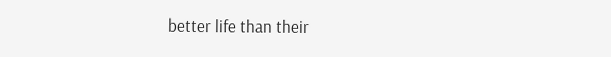better life than their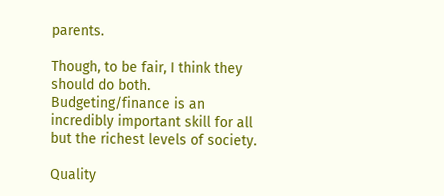parents.

Though, to be fair, I think they should do both. Budgeting/finance is an incredibly important skill for all but the richest levels of society.

Quality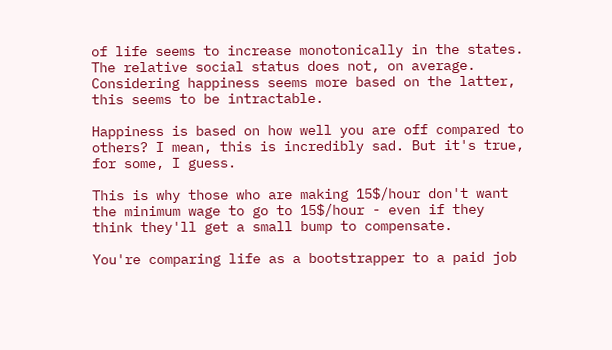of life seems to increase monotonically in the states. The relative social status does not, on average. Considering happiness seems more based on the latter, this seems to be intractable.

Happiness is based on how well you are off compared to others? I mean, this is incredibly sad. But it's true, for some, I guess.

This is why those who are making 15$/hour don't want the minimum wage to go to 15$/hour - even if they think they'll get a small bump to compensate.

You're comparing life as a bootstrapper to a paid job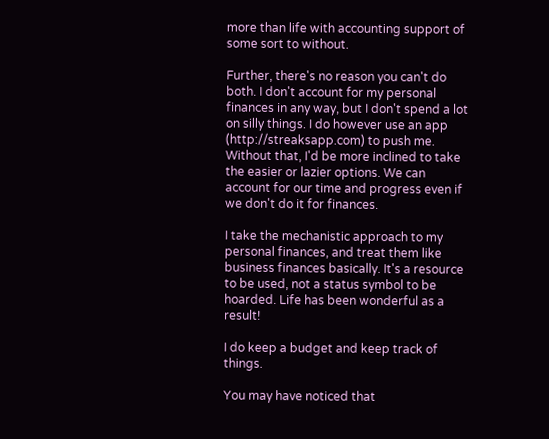more than life with accounting support of some sort to without.

Further, there's no reason you can't do both. I don't account for my personal finances in any way, but I don't spend a lot on silly things. I do however use an app (http://streaksapp.com) to push me. Without that, I'd be more inclined to take the easier or lazier options. We can account for our time and progress even if we don't do it for finances.

I take the mechanistic approach to my personal finances, and treat them like business finances basically. It's a resource to be used, not a status symbol to be hoarded. Life has been wonderful as a result!

I do keep a budget and keep track of things.

You may have noticed that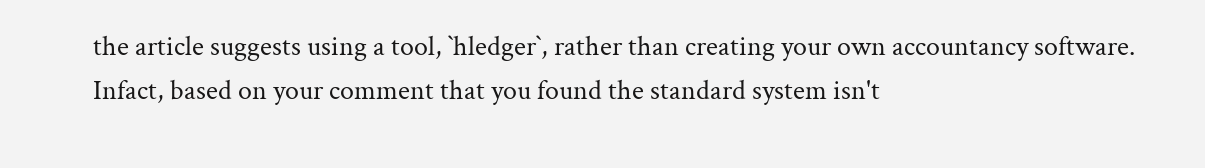the article suggests using a tool, `hledger`, rather than creating your own accountancy software. Infact, based on your comment that you found the standard system isn't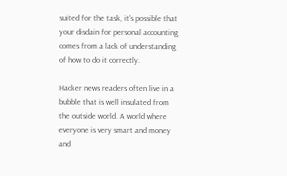suited for the task, it's possible that your disdain for personal accounting comes from a lack of understanding of how to do it correctly.

Hacker news readers often live in a bubble that is well insulated from the outside world. A world where everyone is very smart and money and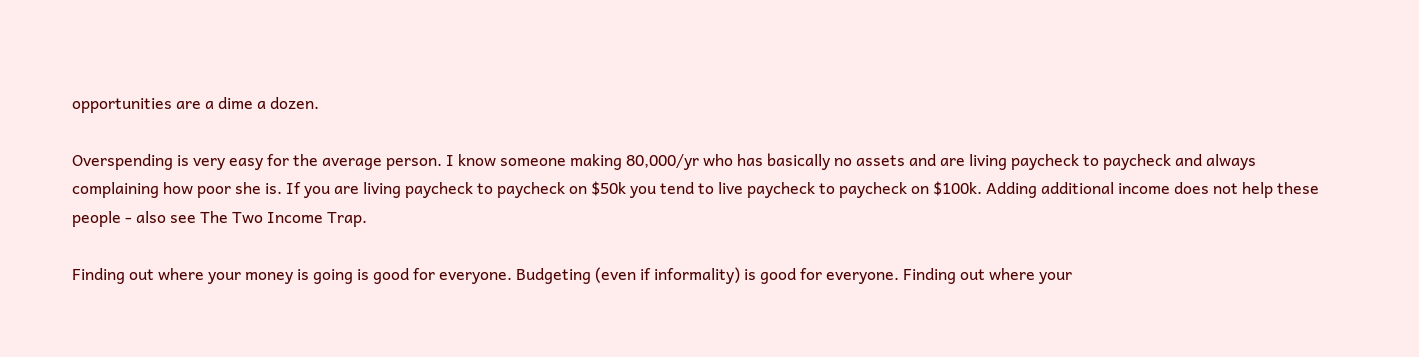opportunities are a dime a dozen.

Overspending is very easy for the average person. I know someone making 80,000/yr who has basically no assets and are living paycheck to paycheck and always complaining how poor she is. If you are living paycheck to paycheck on $50k you tend to live paycheck to paycheck on $100k. Adding additional income does not help these people - also see The Two Income Trap.

Finding out where your money is going is good for everyone. Budgeting (even if informality) is good for everyone. Finding out where your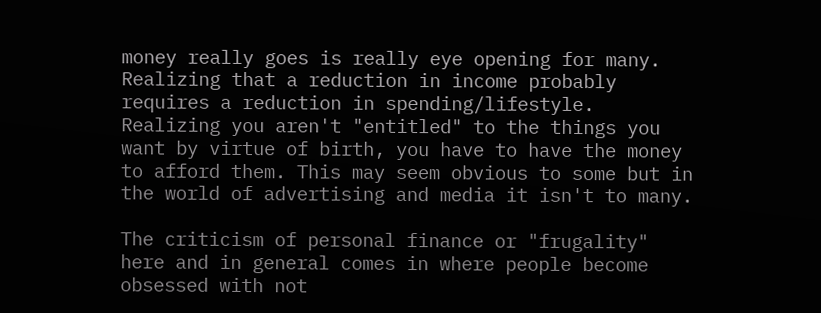money really goes is really eye opening for many. Realizing that a reduction in income probably requires a reduction in spending/lifestyle. Realizing you aren't "entitled" to the things you want by virtue of birth, you have to have the money to afford them. This may seem obvious to some but in the world of advertising and media it isn't to many.

The criticism of personal finance or "frugality" here and in general comes in where people become obsessed with not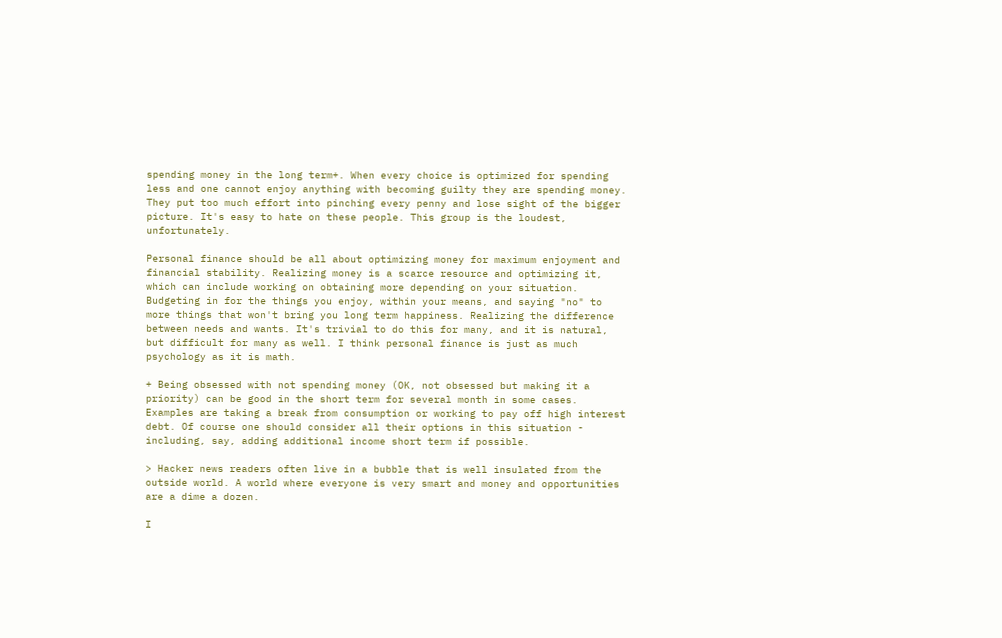spending money in the long term+. When every choice is optimized for spending less and one cannot enjoy anything with becoming guilty they are spending money. They put too much effort into pinching every penny and lose sight of the bigger picture. It's easy to hate on these people. This group is the loudest, unfortunately.

Personal finance should be all about optimizing money for maximum enjoyment and financial stability. Realizing money is a scarce resource and optimizing it, which can include working on obtaining more depending on your situation. Budgeting in for the things you enjoy, within your means, and saying "no" to more things that won't bring you long term happiness. Realizing the difference between needs and wants. It's trivial to do this for many, and it is natural, but difficult for many as well. I think personal finance is just as much psychology as it is math.

+ Being obsessed with not spending money (OK, not obsessed but making it a priority) can be good in the short term for several month in some cases. Examples are taking a break from consumption or working to pay off high interest debt. Of course one should consider all their options in this situation - including, say, adding additional income short term if possible.

> Hacker news readers often live in a bubble that is well insulated from the outside world. A world where everyone is very smart and money and opportunities are a dime a dozen.

I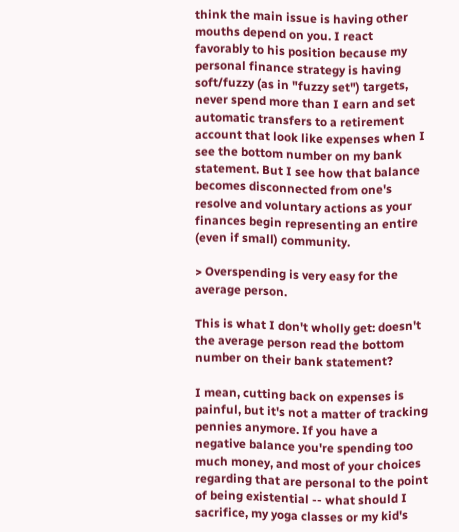think the main issue is having other mouths depend on you. I react favorably to his position because my personal finance strategy is having soft/fuzzy (as in "fuzzy set") targets, never spend more than I earn and set automatic transfers to a retirement account that look like expenses when I see the bottom number on my bank statement. But I see how that balance becomes disconnected from one's resolve and voluntary actions as your finances begin representing an entire (even if small) community.

> Overspending is very easy for the average person.

This is what I don't wholly get: doesn't the average person read the bottom number on their bank statement?

I mean, cutting back on expenses is painful, but it's not a matter of tracking pennies anymore. If you have a negative balance you're spending too much money, and most of your choices regarding that are personal to the point of being existential -- what should I sacrifice, my yoga classes or my kid's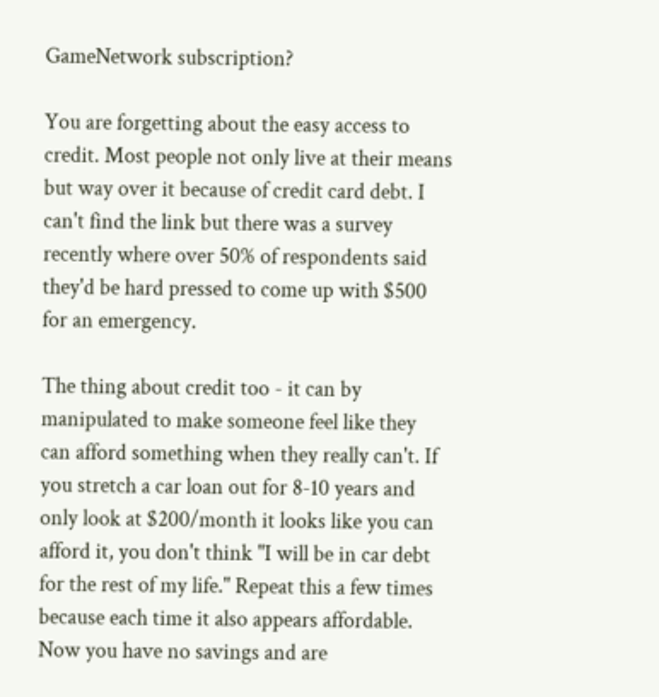GameNetwork subscription?

You are forgetting about the easy access to credit. Most people not only live at their means but way over it because of credit card debt. I can't find the link but there was a survey recently where over 50% of respondents said they'd be hard pressed to come up with $500 for an emergency.

The thing about credit too - it can by manipulated to make someone feel like they can afford something when they really can't. If you stretch a car loan out for 8-10 years and only look at $200/month it looks like you can afford it, you don't think "I will be in car debt for the rest of my life." Repeat this a few times because each time it also appears affordable. Now you have no savings and are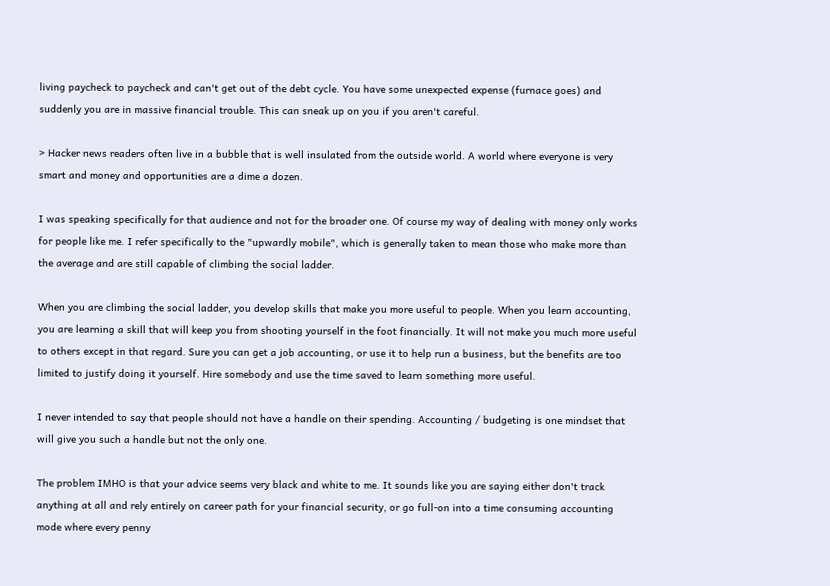living paycheck to paycheck and can't get out of the debt cycle. You have some unexpected expense (furnace goes) and suddenly you are in massive financial trouble. This can sneak up on you if you aren't careful.

> Hacker news readers often live in a bubble that is well insulated from the outside world. A world where everyone is very smart and money and opportunities are a dime a dozen.

I was speaking specifically for that audience and not for the broader one. Of course my way of dealing with money only works for people like me. I refer specifically to the "upwardly mobile", which is generally taken to mean those who make more than the average and are still capable of climbing the social ladder.

When you are climbing the social ladder, you develop skills that make you more useful to people. When you learn accounting, you are learning a skill that will keep you from shooting yourself in the foot financially. It will not make you much more useful to others except in that regard. Sure you can get a job accounting, or use it to help run a business, but the benefits are too limited to justify doing it yourself. Hire somebody and use the time saved to learn something more useful.

I never intended to say that people should not have a handle on their spending. Accounting / budgeting is one mindset that will give you such a handle but not the only one.

The problem IMHO is that your advice seems very black and white to me. It sounds like you are saying either don't track anything at all and rely entirely on career path for your financial security, or go full-on into a time consuming accounting mode where every penny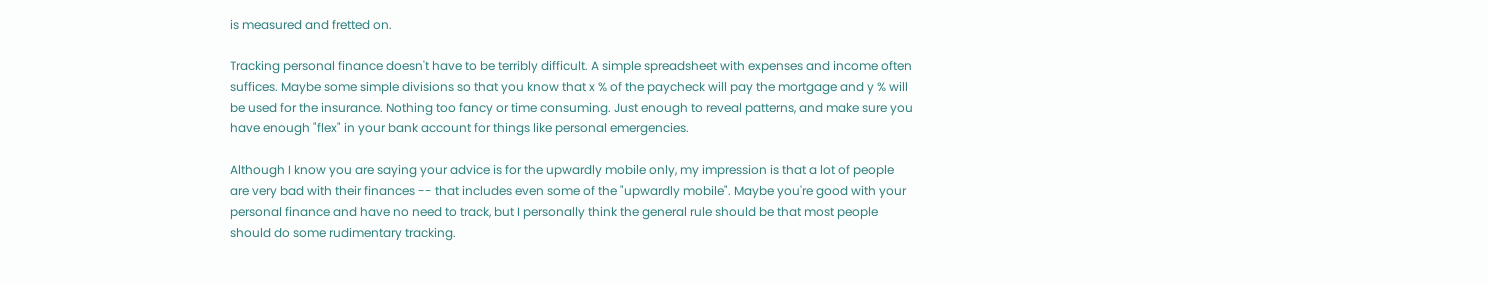is measured and fretted on.

Tracking personal finance doesn't have to be terribly difficult. A simple spreadsheet with expenses and income often suffices. Maybe some simple divisions so that you know that x % of the paycheck will pay the mortgage and y % will be used for the insurance. Nothing too fancy or time consuming. Just enough to reveal patterns, and make sure you have enough "flex" in your bank account for things like personal emergencies.

Although I know you are saying your advice is for the upwardly mobile only, my impression is that a lot of people are very bad with their finances -- that includes even some of the "upwardly mobile". Maybe you're good with your personal finance and have no need to track, but I personally think the general rule should be that most people should do some rudimentary tracking.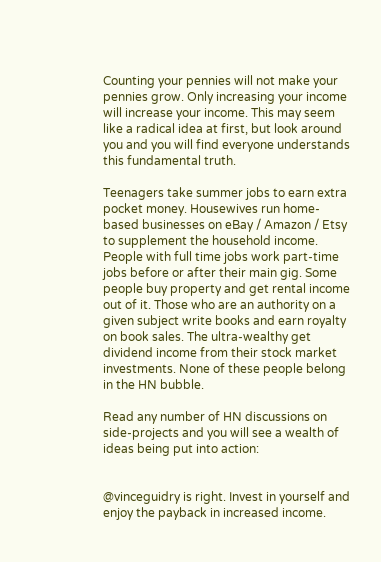Counting your pennies will not make your pennies grow. Only increasing your income will increase your income. This may seem like a radical idea at first, but look around you and you will find everyone understands this fundamental truth.

Teenagers take summer jobs to earn extra pocket money. Housewives run home-based businesses on eBay / Amazon / Etsy to supplement the household income. People with full time jobs work part-time jobs before or after their main gig. Some people buy property and get rental income out of it. Those who are an authority on a given subject write books and earn royalty on book sales. The ultra-wealthy get dividend income from their stock market investments. None of these people belong in the HN bubble.

Read any number of HN discussions on side-projects and you will see a wealth of ideas being put into action:


@vinceguidry is right. Invest in yourself and enjoy the payback in increased income.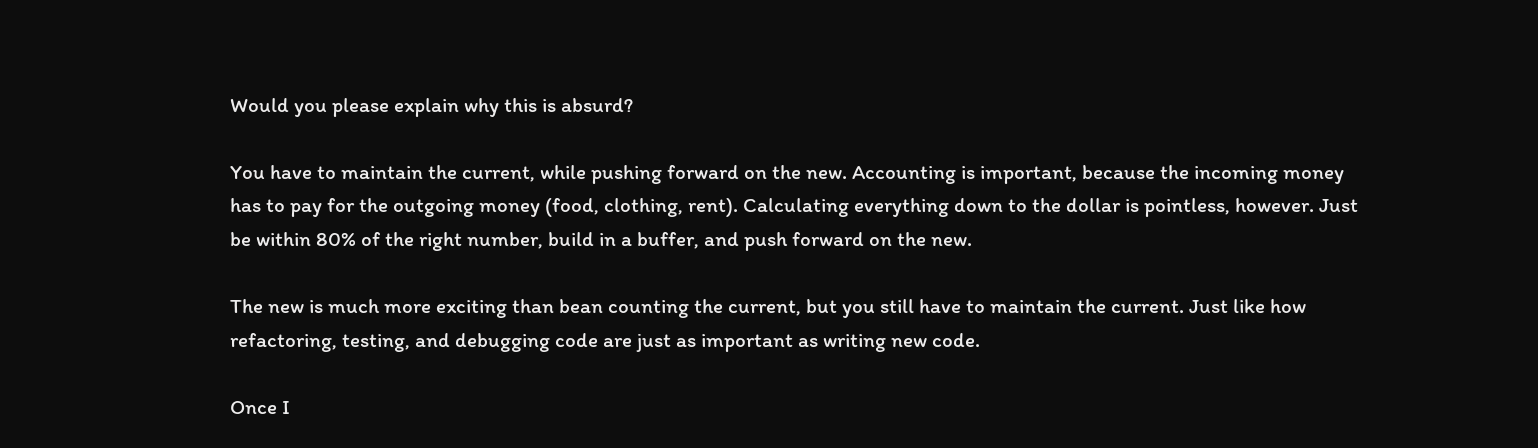Would you please explain why this is absurd?

You have to maintain the current, while pushing forward on the new. Accounting is important, because the incoming money has to pay for the outgoing money (food, clothing, rent). Calculating everything down to the dollar is pointless, however. Just be within 80% of the right number, build in a buffer, and push forward on the new.

The new is much more exciting than bean counting the current, but you still have to maintain the current. Just like how refactoring, testing, and debugging code are just as important as writing new code.

Once I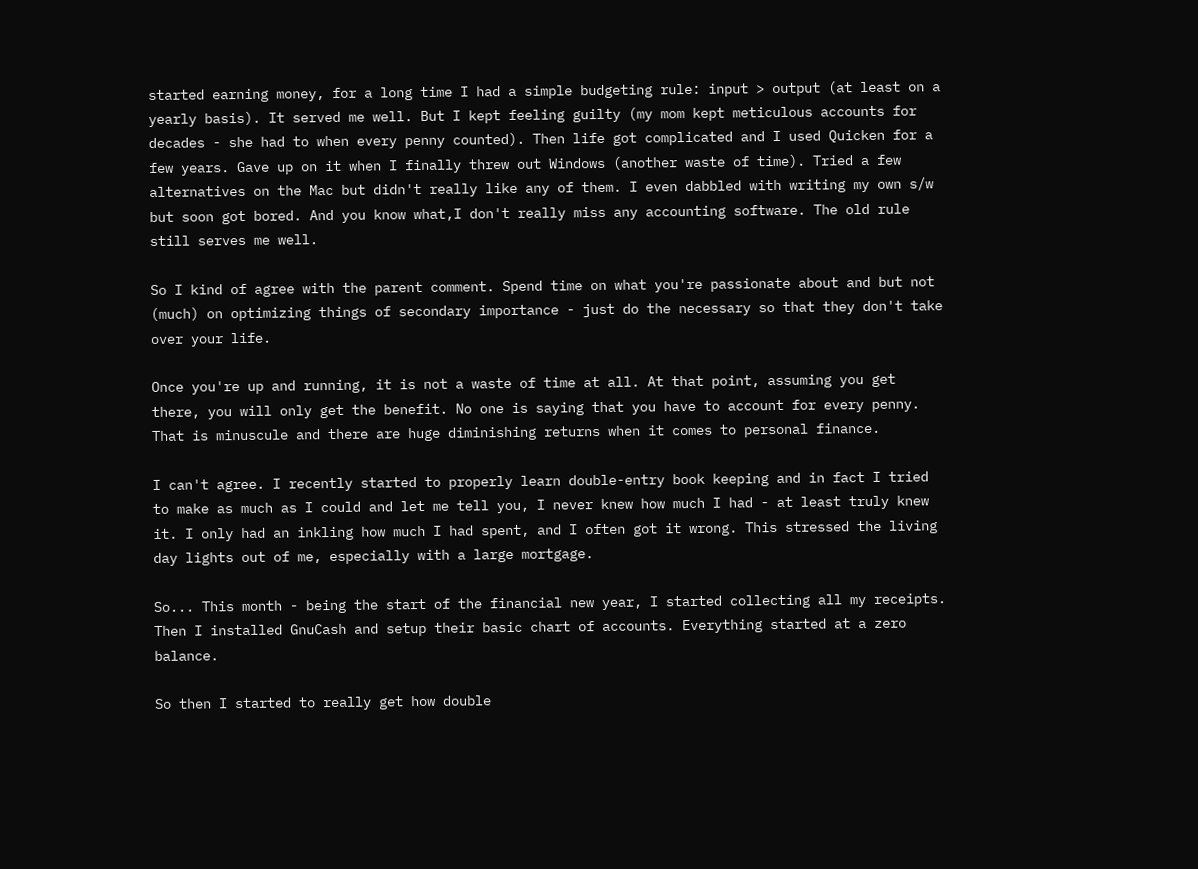started earning money, for a long time I had a simple budgeting rule: input > output (at least on a yearly basis). It served me well. But I kept feeling guilty (my mom kept meticulous accounts for decades - she had to when every penny counted). Then life got complicated and I used Quicken for a few years. Gave up on it when I finally threw out Windows (another waste of time). Tried a few alternatives on the Mac but didn't really like any of them. I even dabbled with writing my own s/w but soon got bored. And you know what,I don't really miss any accounting software. The old rule still serves me well.

So I kind of agree with the parent comment. Spend time on what you're passionate about and but not (much) on optimizing things of secondary importance - just do the necessary so that they don't take over your life.

Once you're up and running, it is not a waste of time at all. At that point, assuming you get there, you will only get the benefit. No one is saying that you have to account for every penny. That is minuscule and there are huge diminishing returns when it comes to personal finance.

I can't agree. I recently started to properly learn double-entry book keeping and in fact I tried to make as much as I could and let me tell you, I never knew how much I had - at least truly knew it. I only had an inkling how much I had spent, and I often got it wrong. This stressed the living day lights out of me, especially with a large mortgage.

So... This month - being the start of the financial new year, I started collecting all my receipts. Then I installed GnuCash and setup their basic chart of accounts. Everything started at a zero balance.

So then I started to really get how double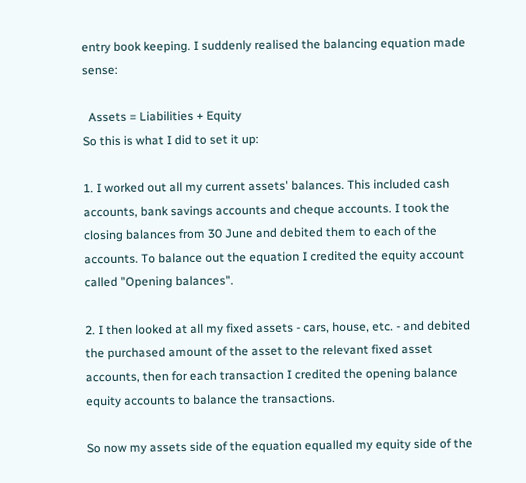entry book keeping. I suddenly realised the balancing equation made sense:

  Assets = Liabilities + Equity
So this is what I did to set it up:

1. I worked out all my current assets' balances. This included cash accounts, bank savings accounts and cheque accounts. I took the closing balances from 30 June and debited them to each of the accounts. To balance out the equation I credited the equity account called "Opening balances".

2. I then looked at all my fixed assets - cars, house, etc. - and debited the purchased amount of the asset to the relevant fixed asset accounts, then for each transaction I credited the opening balance equity accounts to balance the transactions.

So now my assets side of the equation equalled my equity side of the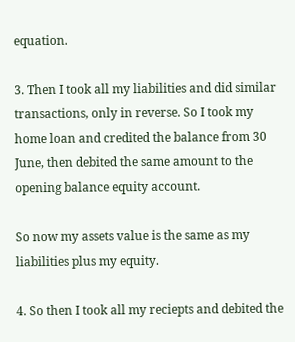equation.

3. Then I took all my liabilities and did similar transactions, only in reverse. So I took my home loan and credited the balance from 30 June, then debited the same amount to the opening balance equity account.

So now my assets value is the same as my liabilities plus my equity.

4. So then I took all my reciepts and debited the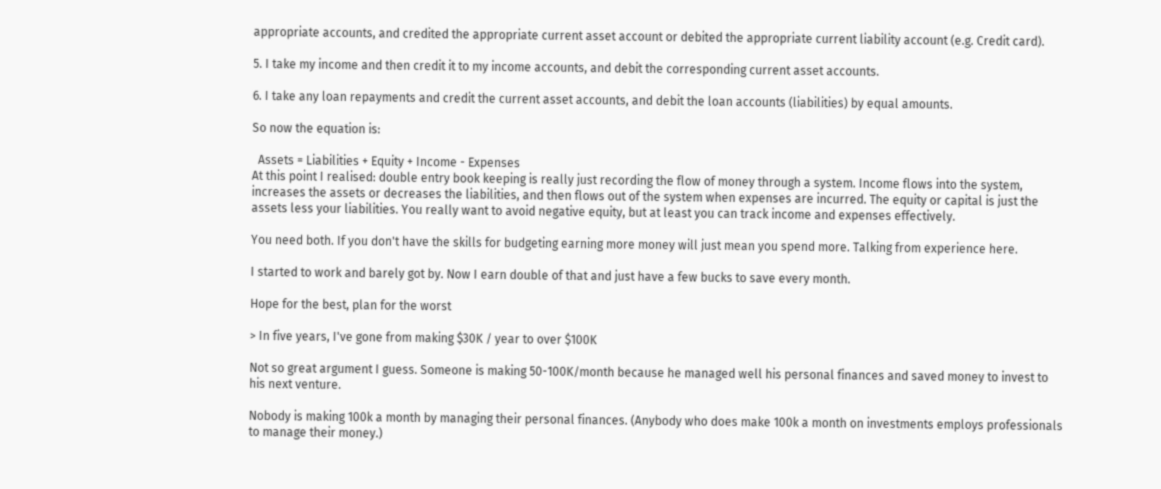appropriate accounts, and credited the appropriate current asset account or debited the appropriate current liability account (e.g. Credit card).

5. I take my income and then credit it to my income accounts, and debit the corresponding current asset accounts.

6. I take any loan repayments and credit the current asset accounts, and debit the loan accounts (liabilities) by equal amounts.

So now the equation is:

  Assets = Liabilities + Equity + Income - Expenses
At this point I realised: double entry book keeping is really just recording the flow of money through a system. Income flows into the system, increases the assets or decreases the liabilities, and then flows out of the system when expenses are incurred. The equity or capital is just the assets less your liabilities. You really want to avoid negative equity, but at least you can track income and expenses effectively.

You need both. If you don't have the skills for budgeting earning more money will just mean you spend more. Talking from experience here.

I started to work and barely got by. Now I earn double of that and just have a few bucks to save every month.

Hope for the best, plan for the worst

> In five years, I've gone from making $30K / year to over $100K

Not so great argument I guess. Someone is making 50-100K/month because he managed well his personal finances and saved money to invest to his next venture.

Nobody is making 100k a month by managing their personal finances. (Anybody who does make 100k a month on investments employs professionals to manage their money.)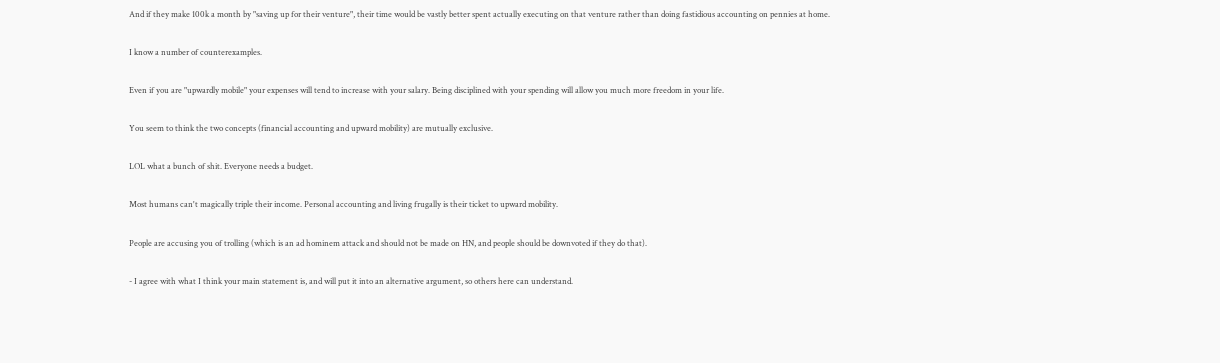And if they make 100k a month by "saving up for their venture", their time would be vastly better spent actually executing on that venture rather than doing fastidious accounting on pennies at home.

I know a number of counterexamples.

Even if you are "upwardly mobile" your expenses will tend to increase with your salary. Being disciplined with your spending will allow you much more freedom in your life.

You seem to think the two concepts (financial accounting and upward mobility) are mutually exclusive.

LOL what a bunch of shit. Everyone needs a budget.

Most humans can't magically triple their income. Personal accounting and living frugally is their ticket to upward mobility.

People are accusing you of trolling (which is an ad hominem attack and should not be made on HN, and people should be downvoted if they do that).

- I agree with what I think your main statement is, and will put it into an alternative argument, so others here can understand.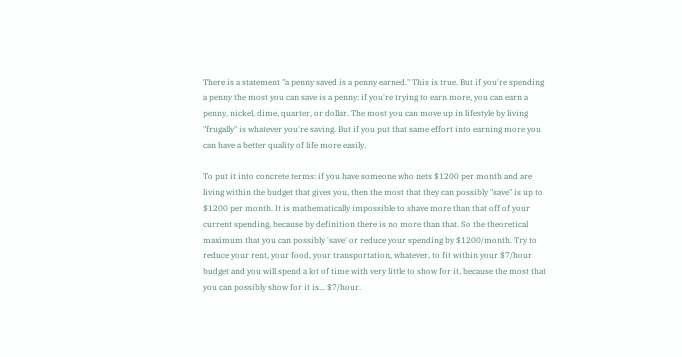There is a statement "a penny saved is a penny earned." This is true. But if you're spending a penny the most you can save is a penny: if you're trying to earn more, you can earn a penny, nickel, dime, quarter, or dollar. The most you can move up in lifestyle by living "frugally" is whatever you're saving. But if you put that same effort into earning more you can have a better quality of life more easily.

To put it into concrete terms: if you have someone who nets $1200 per month and are living within the budget that gives you, then the most that they can possibly "save" is up to $1200 per month. It is mathematically impossible to shave more than that off of your current spending, because by definition there is no more than that. So the theoretical maximum that you can possibly 'save' or reduce your spending by $1200/month. Try to reduce your rent, your food, your transportation, whatever, to fit within your $7/hour budget and you will spend a lot of time with very little to show for it, because the most that you can possibly show for it is... $7/hour.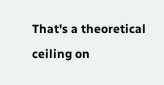That's a theoretical ceiling on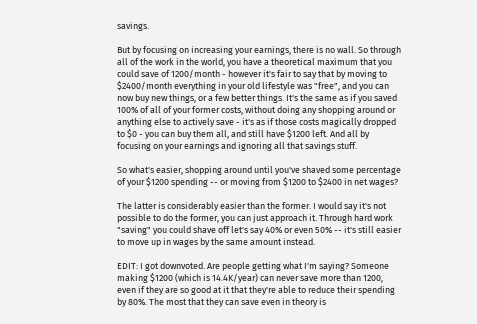savings.

But by focusing on increasing your earnings, there is no wall. So through all of the work in the world, you have a theoretical maximum that you could save of 1200/month - however it's fair to say that by moving to $2400/month everything in your old lifestyle was "free", and you can now buy new things, or a few better things. It's the same as if you saved 100% of all of your former costs, without doing any shopping around or anything else to actively save - it's as if those costs magically dropped to $0 - you can buy them all, and still have $1200 left. And all by focusing on your earnings and ignoring all that savings stuff.

So what's easier, shopping around until you've shaved some percentage of your $1200 spending -- or moving from $1200 to $2400 in net wages?

The latter is considerably easier than the former. I would say it's not possible to do the former, you can just approach it. Through hard work "saving" you could shave off let's say 40% or even 50% -- it's still easier to move up in wages by the same amount instead.

EDIT: I got downvoted. Are people getting what I'm saying? Someone making $1200 (which is 14.4K/year) can never save more than 1200, even if they are so good at it that they're able to reduce their spending by 80%. The most that they can save even in theory is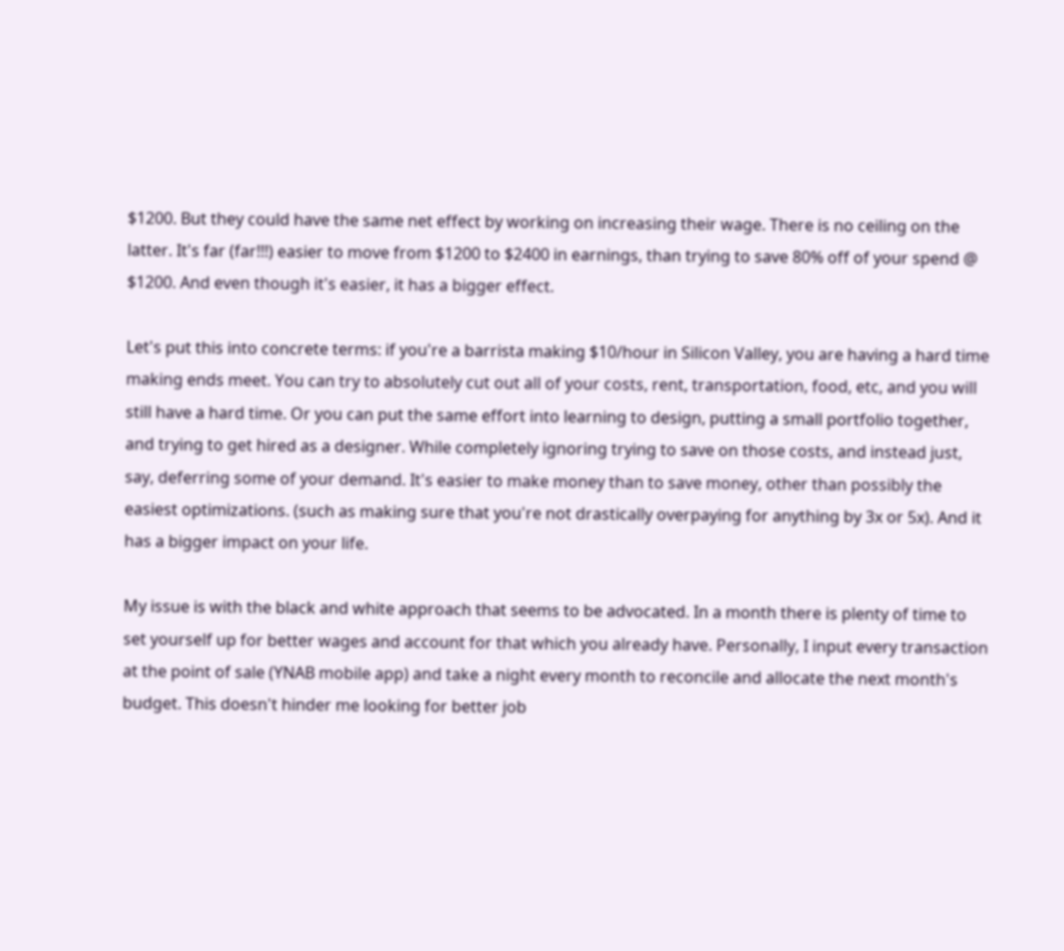$1200. But they could have the same net effect by working on increasing their wage. There is no ceiling on the latter. It's far (far!!!) easier to move from $1200 to $2400 in earnings, than trying to save 80% off of your spend @ $1200. And even though it's easier, it has a bigger effect.

Let's put this into concrete terms: if you're a barrista making $10/hour in Silicon Valley, you are having a hard time making ends meet. You can try to absolutely cut out all of your costs, rent, transportation, food, etc, and you will still have a hard time. Or you can put the same effort into learning to design, putting a small portfolio together, and trying to get hired as a designer. While completely ignoring trying to save on those costs, and instead just, say, deferring some of your demand. It's easier to make money than to save money, other than possibly the easiest optimizations. (such as making sure that you're not drastically overpaying for anything by 3x or 5x). And it has a bigger impact on your life.

My issue is with the black and white approach that seems to be advocated. In a month there is plenty of time to set yourself up for better wages and account for that which you already have. Personally, I input every transaction at the point of sale (YNAB mobile app) and take a night every month to reconcile and allocate the next month's budget. This doesn't hinder me looking for better job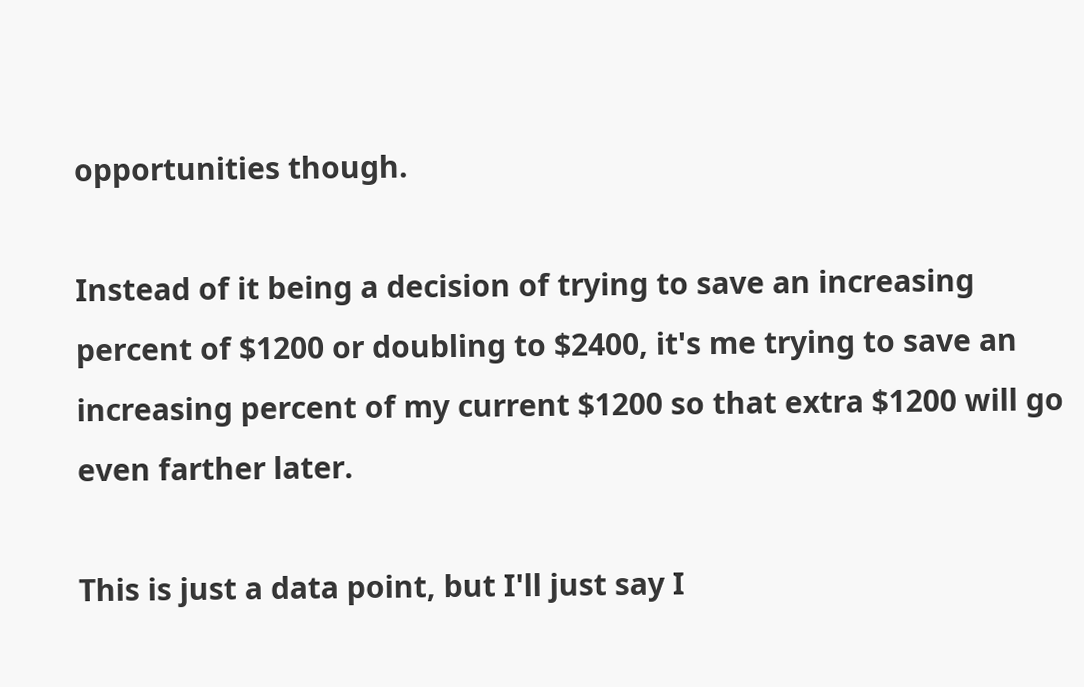opportunities though.

Instead of it being a decision of trying to save an increasing percent of $1200 or doubling to $2400, it's me trying to save an increasing percent of my current $1200 so that extra $1200 will go even farther later.

This is just a data point, but I'll just say I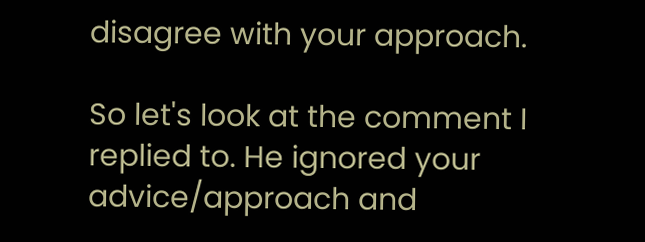disagree with your approach.

So let's look at the comment I replied to. He ignored your advice/approach and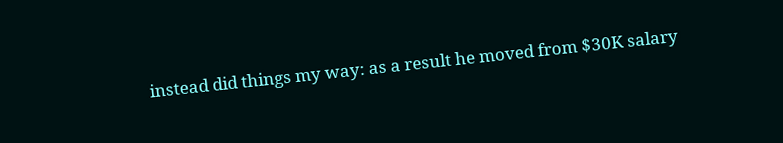instead did things my way: as a result he moved from $30K salary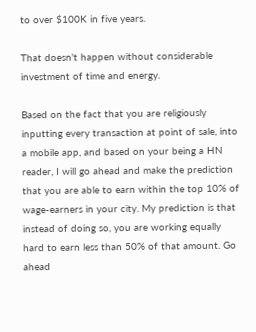to over $100K in five years.

That doesn't happen without considerable investment of time and energy.

Based on the fact that you are religiously inputting every transaction at point of sale, into a mobile app, and based on your being a HN reader, I will go ahead and make the prediction that you are able to earn within the top 10% of wage-earners in your city. My prediction is that instead of doing so, you are working equally hard to earn less than 50% of that amount. Go ahead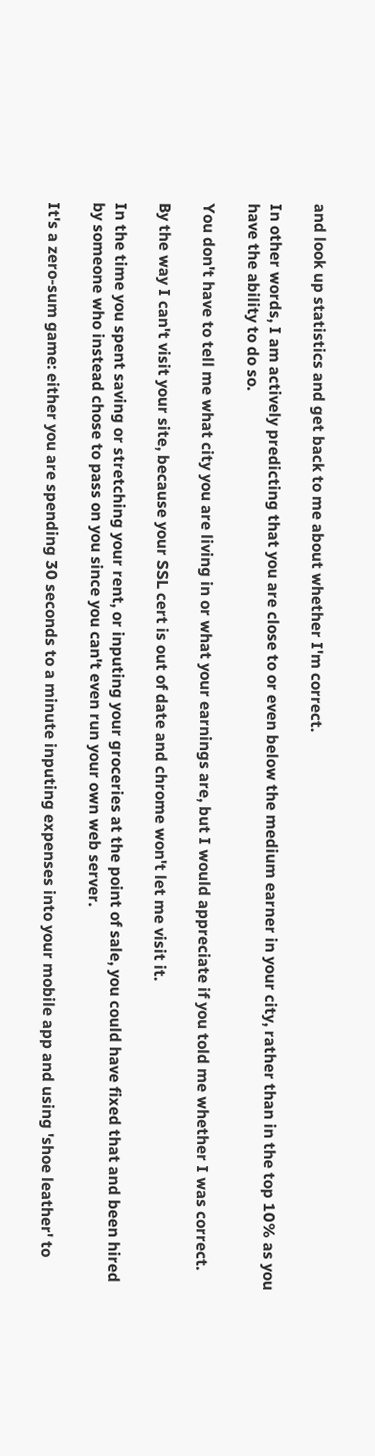and look up statistics and get back to me about whether I'm correct.

In other words, I am actively predicting that you are close to or even below the medium earner in your city, rather than in the top 10% as you have the ability to do so.

You don't have to tell me what city you are living in or what your earnings are, but I would appreciate if you told me whether I was correct.

By the way I can't visit your site, because your SSL cert is out of date and chrome won't let me visit it.

In the time you spent saving or stretching your rent, or inputing your groceries at the point of sale, you could have fixed that and been hired by someone who instead chose to pass on you since you can't even run your own web server.

It's a zero-sum game: either you are spending 30 seconds to a minute inputing expenses into your mobile app and using 'shoe leather' to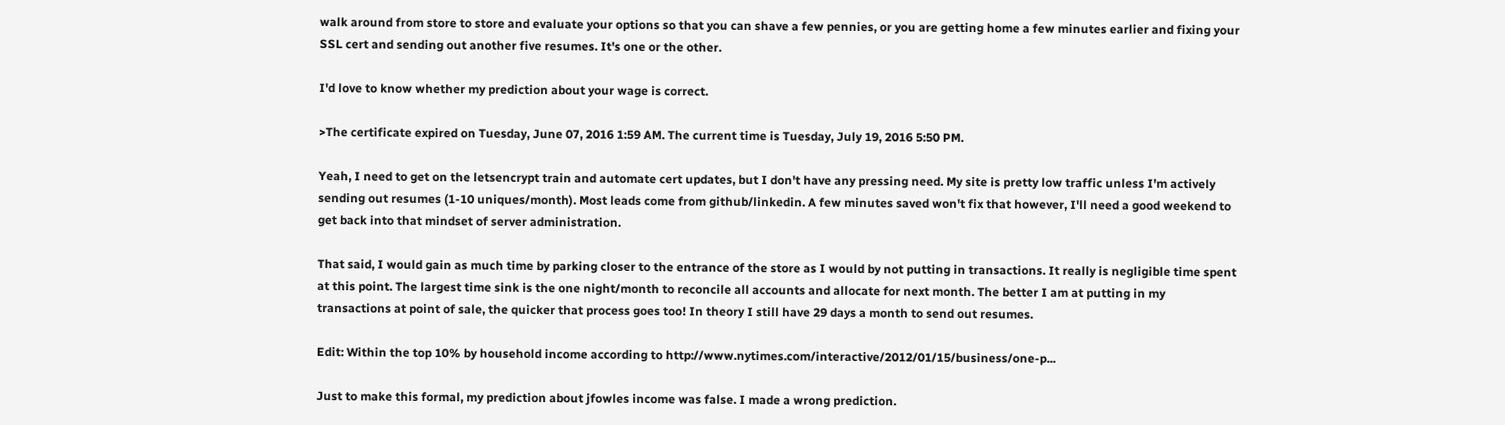walk around from store to store and evaluate your options so that you can shave a few pennies, or you are getting home a few minutes earlier and fixing your SSL cert and sending out another five resumes. It's one or the other.

I'd love to know whether my prediction about your wage is correct.

>The certificate expired on Tuesday, June 07, 2016 1:59 AM. The current time is Tuesday, July 19, 2016 5:50 PM.

Yeah, I need to get on the letsencrypt train and automate cert updates, but I don't have any pressing need. My site is pretty low traffic unless I'm actively sending out resumes (1-10 uniques/month). Most leads come from github/linkedin. A few minutes saved won't fix that however, I'll need a good weekend to get back into that mindset of server administration.

That said, I would gain as much time by parking closer to the entrance of the store as I would by not putting in transactions. It really is negligible time spent at this point. The largest time sink is the one night/month to reconcile all accounts and allocate for next month. The better I am at putting in my transactions at point of sale, the quicker that process goes too! In theory I still have 29 days a month to send out resumes.

Edit: Within the top 10% by household income according to http://www.nytimes.com/interactive/2012/01/15/business/one-p...

Just to make this formal, my prediction about jfowles income was false. I made a wrong prediction.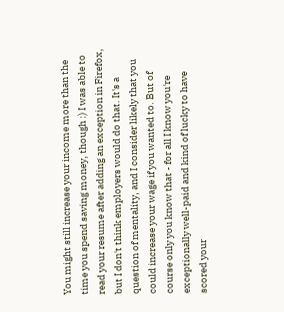You might still increase your income more than the time you spend saving money, though :) I was able to read your resume after adding an exception in Firefox, but I don't think employers would do that. It's a question of mentality, and I consider likely that you could increase your wage if you wanted to. But of course only you know that - for all I know you're exceptionally well-paid and kind of lucky to have scored your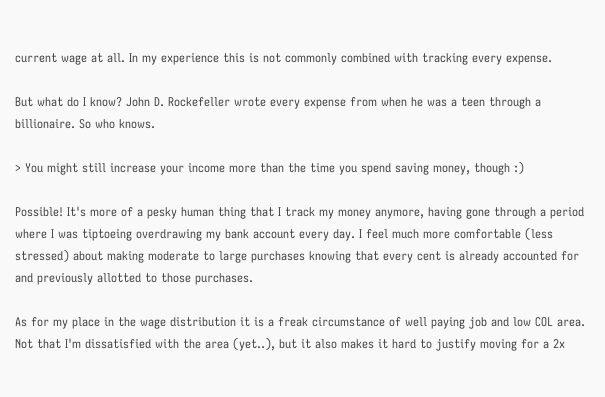current wage at all. In my experience this is not commonly combined with tracking every expense.

But what do I know? John D. Rockefeller wrote every expense from when he was a teen through a billionaire. So who knows.

> You might still increase your income more than the time you spend saving money, though :)

Possible! It's more of a pesky human thing that I track my money anymore, having gone through a period where I was tiptoeing overdrawing my bank account every day. I feel much more comfortable (less stressed) about making moderate to large purchases knowing that every cent is already accounted for and previously allotted to those purchases.

As for my place in the wage distribution it is a freak circumstance of well paying job and low COL area. Not that I'm dissatisfied with the area (yet..), but it also makes it hard to justify moving for a 2x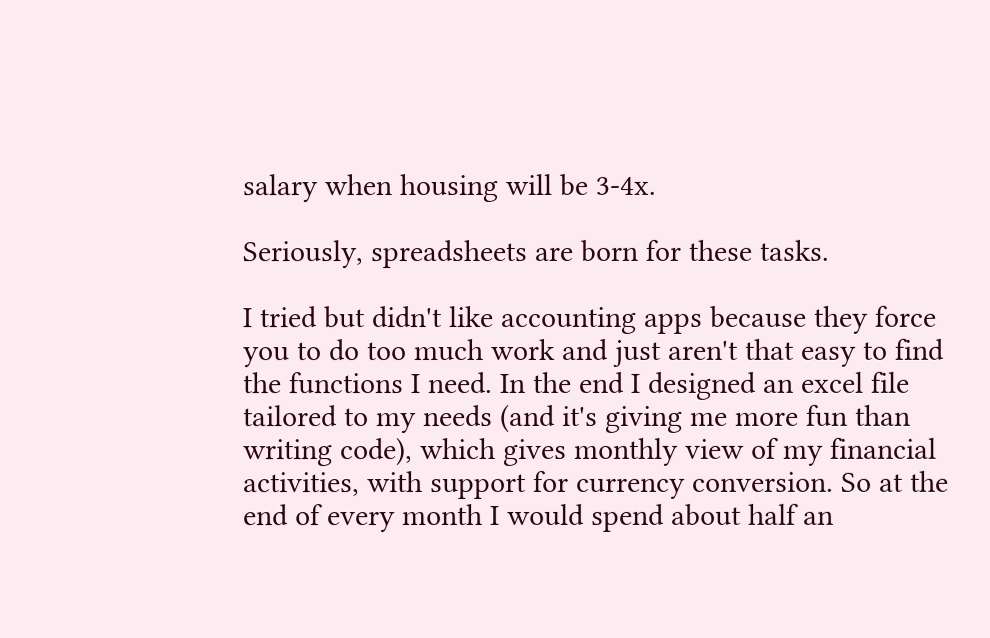salary when housing will be 3-4x.

Seriously, spreadsheets are born for these tasks.

I tried but didn't like accounting apps because they force you to do too much work and just aren't that easy to find the functions I need. In the end I designed an excel file tailored to my needs (and it's giving me more fun than writing code), which gives monthly view of my financial activities, with support for currency conversion. So at the end of every month I would spend about half an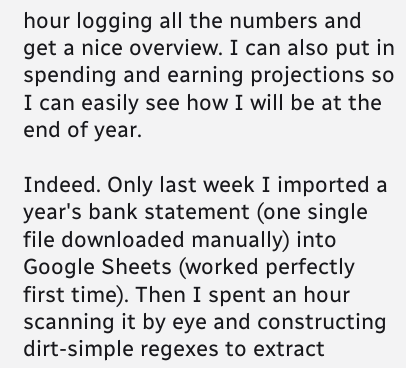hour logging all the numbers and get a nice overview. I can also put in spending and earning projections so I can easily see how I will be at the end of year.

Indeed. Only last week I imported a year's bank statement (one single file downloaded manually) into Google Sheets (worked perfectly first time). Then I spent an hour scanning it by eye and constructing dirt-simple regexes to extract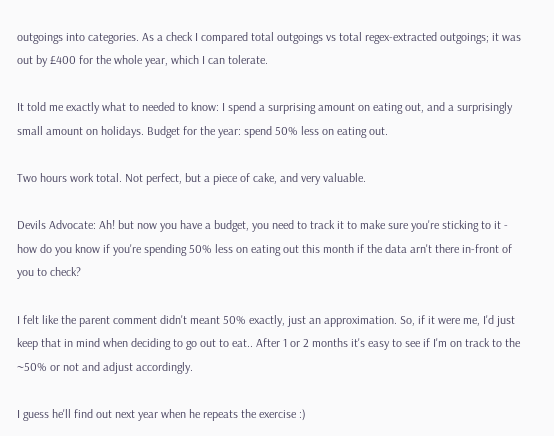outgoings into categories. As a check I compared total outgoings vs total regex-extracted outgoings; it was out by £400 for the whole year, which I can tolerate.

It told me exactly what to needed to know: I spend a surprising amount on eating out, and a surprisingly small amount on holidays. Budget for the year: spend 50% less on eating out.

Two hours work total. Not perfect, but a piece of cake, and very valuable.

Devils Advocate: Ah! but now you have a budget, you need to track it to make sure you're sticking to it - how do you know if you're spending 50% less on eating out this month if the data arn't there in-front of you to check?

I felt like the parent comment didn't meant 50% exactly, just an approximation. So, if it were me, I'd just keep that in mind when deciding to go out to eat.. After 1 or 2 months it's easy to see if I'm on track to the ~50% or not and adjust accordingly.

I guess he'll find out next year when he repeats the exercise :)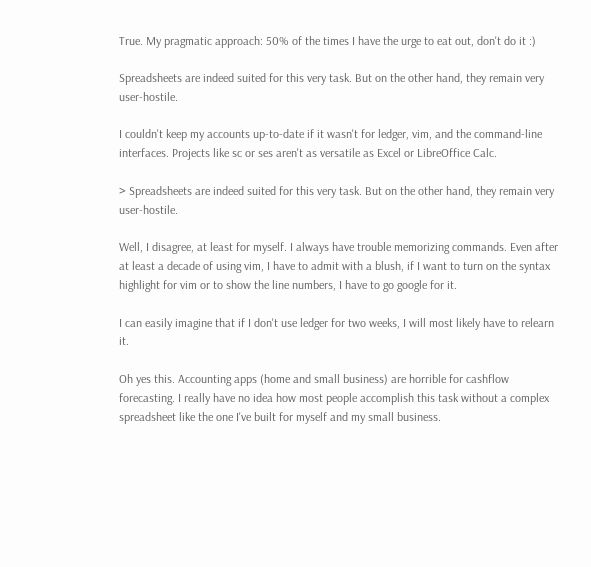True. My pragmatic approach: 50% of the times I have the urge to eat out, don't do it :)

Spreadsheets are indeed suited for this very task. But on the other hand, they remain very user-hostile.

I couldn't keep my accounts up-to-date if it wasn't for ledger, vim, and the command-line interfaces. Projects like sc or ses aren't as versatile as Excel or LibreOffice Calc.

> Spreadsheets are indeed suited for this very task. But on the other hand, they remain very user-hostile.

Well, I disagree, at least for myself. I always have trouble memorizing commands. Even after at least a decade of using vim, I have to admit with a blush, if I want to turn on the syntax highlight for vim or to show the line numbers, I have to go google for it.

I can easily imagine that if I don't use ledger for two weeks, I will most likely have to relearn it.

Oh yes this. Accounting apps (home and small business) are horrible for cashflow forecasting. I really have no idea how most people accomplish this task without a complex spreadsheet like the one I've built for myself and my small business.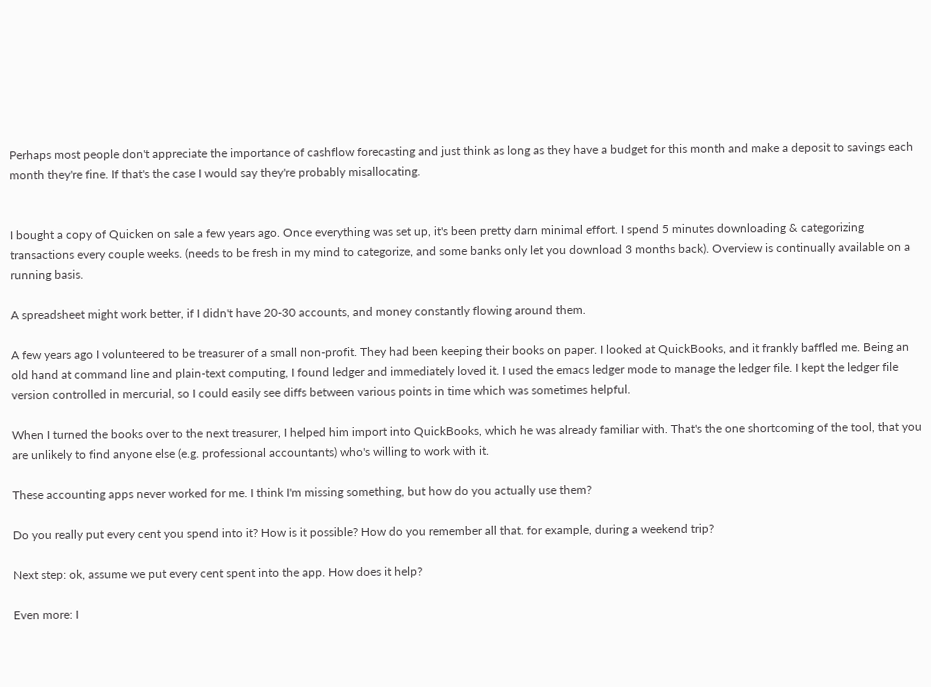Perhaps most people don't appreciate the importance of cashflow forecasting and just think as long as they have a budget for this month and make a deposit to savings each month they're fine. If that's the case I would say they're probably misallocating.


I bought a copy of Quicken on sale a few years ago. Once everything was set up, it's been pretty darn minimal effort. I spend 5 minutes downloading & categorizing transactions every couple weeks. (needs to be fresh in my mind to categorize, and some banks only let you download 3 months back). Overview is continually available on a running basis.

A spreadsheet might work better, if I didn't have 20-30 accounts, and money constantly flowing around them.

A few years ago I volunteered to be treasurer of a small non-profit. They had been keeping their books on paper. I looked at QuickBooks, and it frankly baffled me. Being an old hand at command line and plain-text computing, I found ledger and immediately loved it. I used the emacs ledger mode to manage the ledger file. I kept the ledger file version controlled in mercurial, so I could easily see diffs between various points in time which was sometimes helpful.

When I turned the books over to the next treasurer, I helped him import into QuickBooks, which he was already familiar with. That's the one shortcoming of the tool, that you are unlikely to find anyone else (e.g. professional accountants) who's willing to work with it.

These accounting apps never worked for me. I think I'm missing something, but how do you actually use them?

Do you really put every cent you spend into it? How is it possible? How do you remember all that. for example, during a weekend trip?

Next step: ok, assume we put every cent spent into the app. How does it help?

Even more: I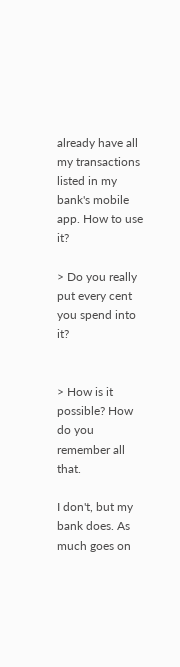already have all my transactions listed in my bank's mobile app. How to use it?

> Do you really put every cent you spend into it?


> How is it possible? How do you remember all that.

I don't, but my bank does. As much goes on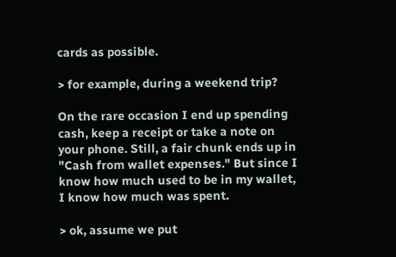cards as possible.

> for example, during a weekend trip?

On the rare occasion I end up spending cash, keep a receipt or take a note on your phone. Still, a fair chunk ends up in "Cash from wallet expenses." But since I know how much used to be in my wallet, I know how much was spent.

> ok, assume we put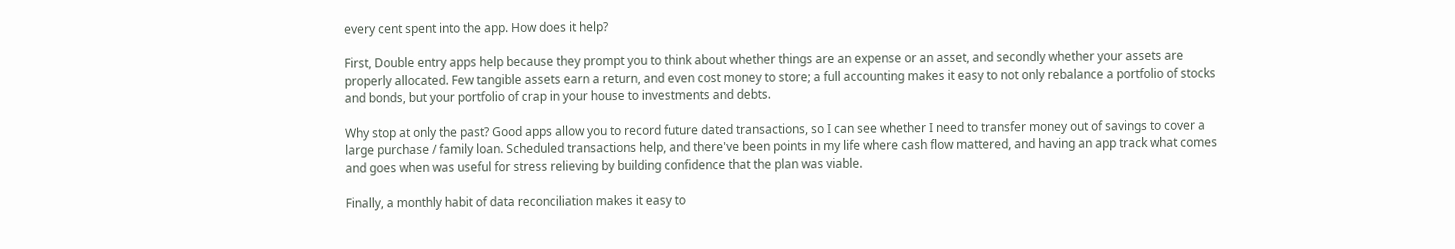every cent spent into the app. How does it help?

First, Double entry apps help because they prompt you to think about whether things are an expense or an asset, and secondly whether your assets are properly allocated. Few tangible assets earn a return, and even cost money to store; a full accounting makes it easy to not only rebalance a portfolio of stocks and bonds, but your portfolio of crap in your house to investments and debts.

Why stop at only the past? Good apps allow you to record future dated transactions, so I can see whether I need to transfer money out of savings to cover a large purchase / family loan. Scheduled transactions help, and there've been points in my life where cash flow mattered, and having an app track what comes and goes when was useful for stress relieving by building confidence that the plan was viable.

Finally, a monthly habit of data reconciliation makes it easy to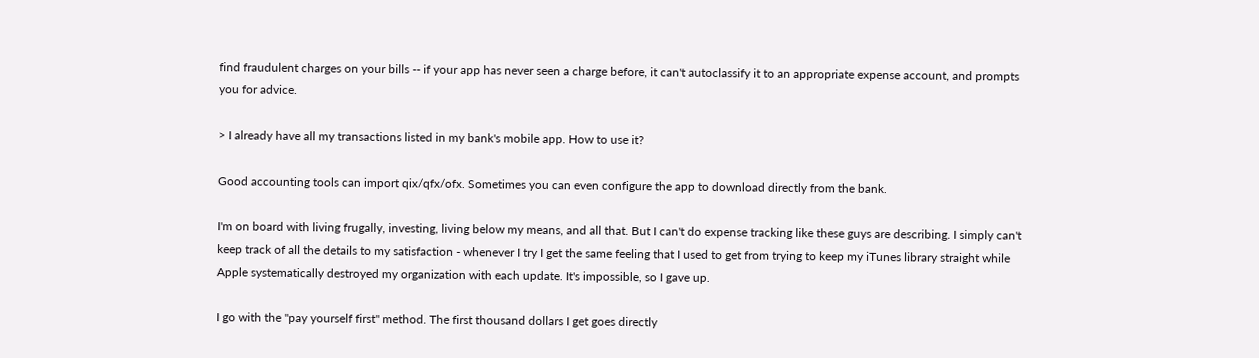find fraudulent charges on your bills -- if your app has never seen a charge before, it can't autoclassify it to an appropriate expense account, and prompts you for advice.

> I already have all my transactions listed in my bank's mobile app. How to use it?

Good accounting tools can import qix/qfx/ofx. Sometimes you can even configure the app to download directly from the bank.

I'm on board with living frugally, investing, living below my means, and all that. But I can't do expense tracking like these guys are describing. I simply can't keep track of all the details to my satisfaction - whenever I try I get the same feeling that I used to get from trying to keep my iTunes library straight while Apple systematically destroyed my organization with each update. It's impossible, so I gave up.

I go with the "pay yourself first" method. The first thousand dollars I get goes directly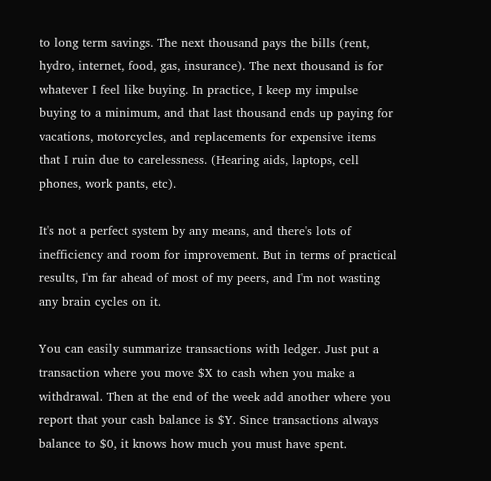to long term savings. The next thousand pays the bills (rent, hydro, internet, food, gas, insurance). The next thousand is for whatever I feel like buying. In practice, I keep my impulse buying to a minimum, and that last thousand ends up paying for vacations, motorcycles, and replacements for expensive items that I ruin due to carelessness. (Hearing aids, laptops, cell phones, work pants, etc).

It's not a perfect system by any means, and there's lots of inefficiency and room for improvement. But in terms of practical results, I'm far ahead of most of my peers, and I'm not wasting any brain cycles on it.

You can easily summarize transactions with ledger. Just put a transaction where you move $X to cash when you make a withdrawal. Then at the end of the week add another where you report that your cash balance is $Y. Since transactions always balance to $0, it knows how much you must have spent.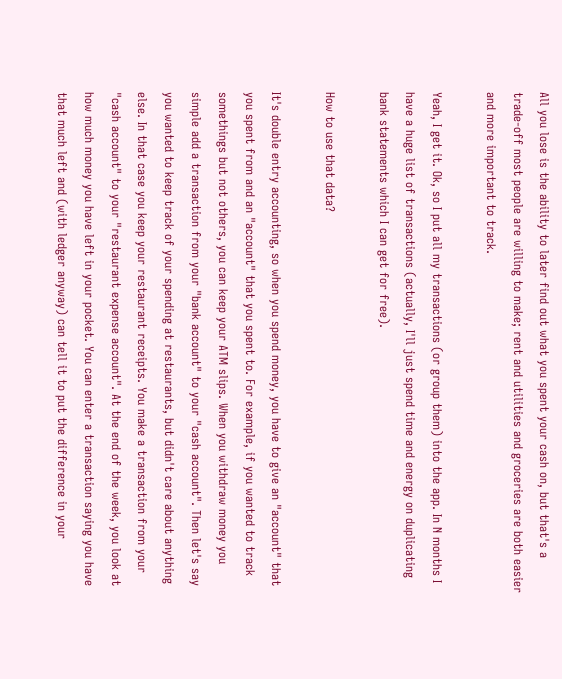All you lose is the ability to later find out what you spent your cash on, but that's a trade-off most people are willing to make; rent and utilities and groceries are both easier and more important to track.

Yeah, I get it. Ok, so I put all my transactions (or group them) into the app. In N months I have a huge list of transactions (actually, I'll just spend time and energy on duplicating bank statements which I can get for free).

How to use that data?

It's double entry accounting, so when you spend money, you have to give an "account" that you spent from and an "account" that you spent to. For example, if you wanted to track somethings but not others, you can keep your ATM slips. When you withdraw money you simple add a transaction from your "bank account" to your "cash account". Then let's say you wanted to keep track of your spending at restaurants, but didn't care about anything else. In that case you keep your restaurant receipts. You make a transaction from your "cash account" to your "restaurant expense account". At the end of the week, you look at how much money you have left in your pocket. You can enter a transaction saying you have that much left and (with ledger anyway) can tell it to put the difference in your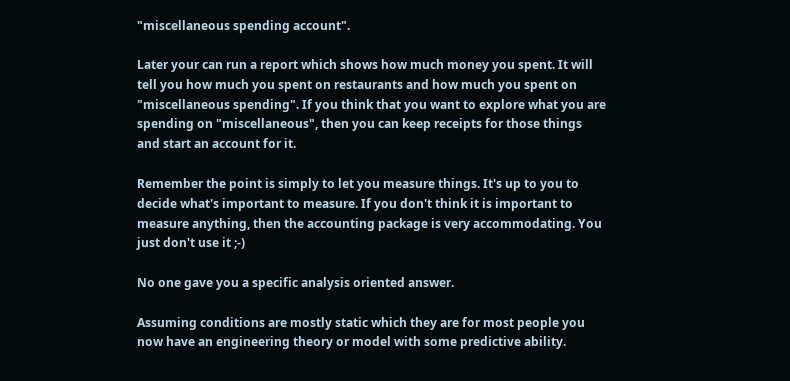"miscellaneous spending account".

Later your can run a report which shows how much money you spent. It will tell you how much you spent on restaurants and how much you spent on "miscellaneous spending". If you think that you want to explore what you are spending on "miscellaneous", then you can keep receipts for those things and start an account for it.

Remember the point is simply to let you measure things. It's up to you to decide what's important to measure. If you don't think it is important to measure anything, then the accounting package is very accommodating. You just don't use it ;-)

No one gave you a specific analysis oriented answer.

Assuming conditions are mostly static which they are for most people you now have an engineering theory or model with some predictive ability.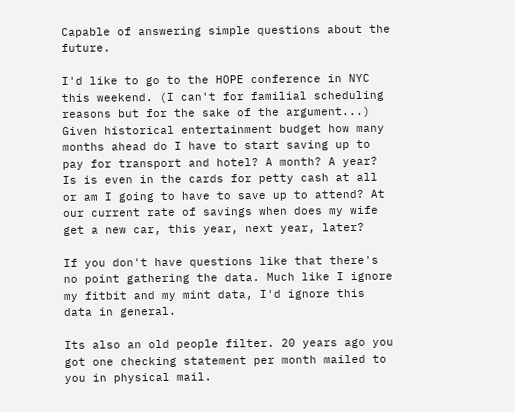Capable of answering simple questions about the future.

I'd like to go to the HOPE conference in NYC this weekend. (I can't for familial scheduling reasons but for the sake of the argument...) Given historical entertainment budget how many months ahead do I have to start saving up to pay for transport and hotel? A month? A year? Is is even in the cards for petty cash at all or am I going to have to save up to attend? At our current rate of savings when does my wife get a new car, this year, next year, later?

If you don't have questions like that there's no point gathering the data. Much like I ignore my fitbit and my mint data, I'd ignore this data in general.

Its also an old people filter. 20 years ago you got one checking statement per month mailed to you in physical mail.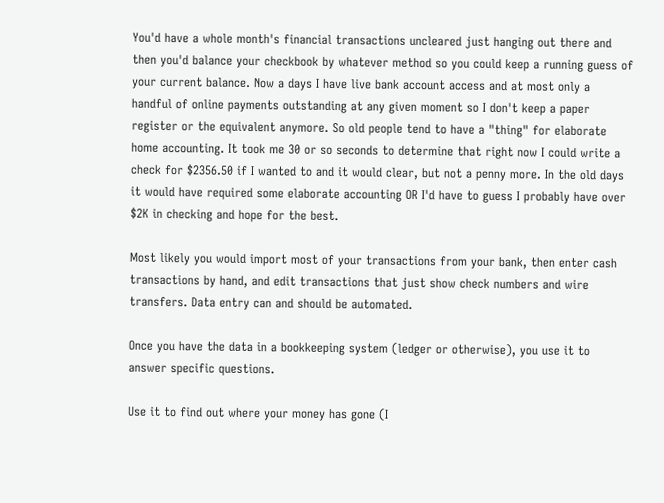You'd have a whole month's financial transactions uncleared just hanging out there and then you'd balance your checkbook by whatever method so you could keep a running guess of your current balance. Now a days I have live bank account access and at most only a handful of online payments outstanding at any given moment so I don't keep a paper register or the equivalent anymore. So old people tend to have a "thing" for elaborate home accounting. It took me 30 or so seconds to determine that right now I could write a check for $2356.50 if I wanted to and it would clear, but not a penny more. In the old days it would have required some elaborate accounting OR I'd have to guess I probably have over $2K in checking and hope for the best.

Most likely you would import most of your transactions from your bank, then enter cash transactions by hand, and edit transactions that just show check numbers and wire transfers. Data entry can and should be automated.

Once you have the data in a bookkeeping system (ledger or otherwise), you use it to answer specific questions.

Use it to find out where your money has gone (I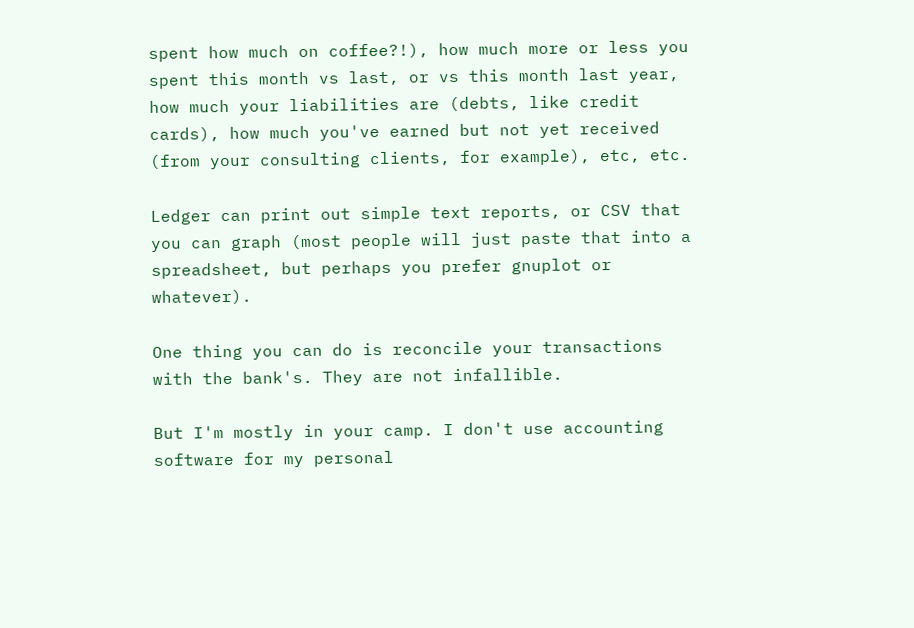spent how much on coffee?!), how much more or less you spent this month vs last, or vs this month last year, how much your liabilities are (debts, like credit cards), how much you've earned but not yet received (from your consulting clients, for example), etc, etc.

Ledger can print out simple text reports, or CSV that you can graph (most people will just paste that into a spreadsheet, but perhaps you prefer gnuplot or whatever).

One thing you can do is reconcile your transactions with the bank's. They are not infallible.

But I'm mostly in your camp. I don't use accounting software for my personal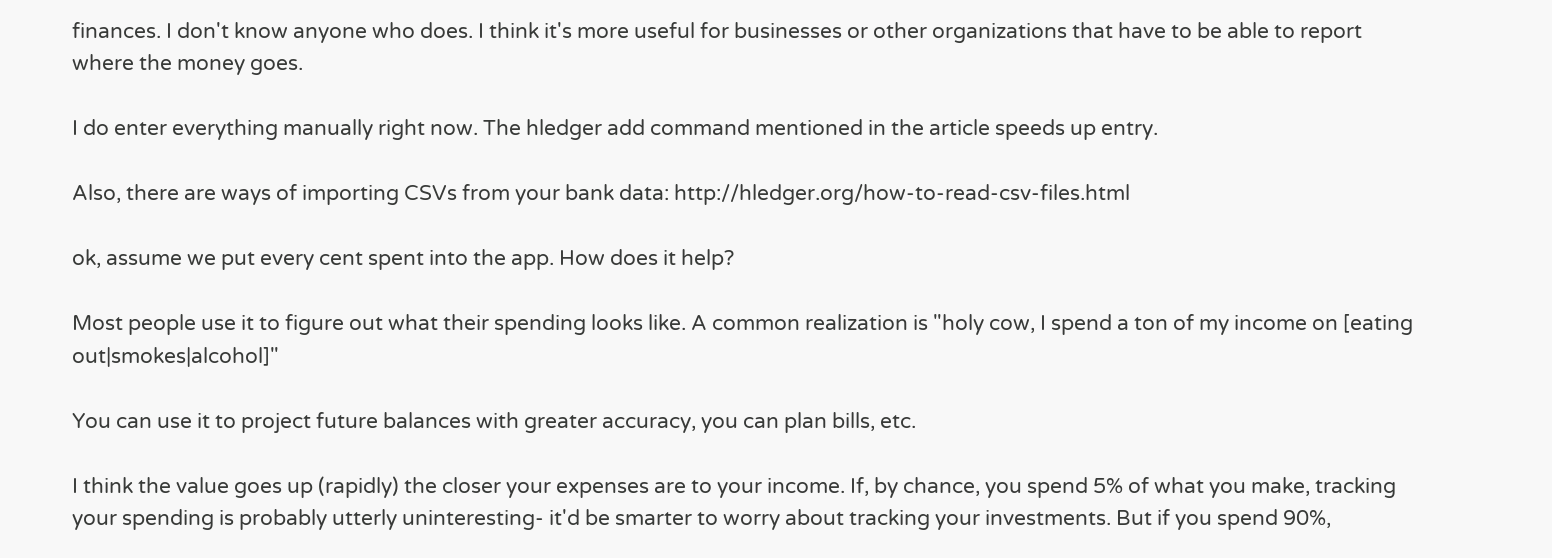finances. I don't know anyone who does. I think it's more useful for businesses or other organizations that have to be able to report where the money goes.

I do enter everything manually right now. The hledger add command mentioned in the article speeds up entry.

Also, there are ways of importing CSVs from your bank data: http://hledger.org/how-to-read-csv-files.html

ok, assume we put every cent spent into the app. How does it help?

Most people use it to figure out what their spending looks like. A common realization is "holy cow, I spend a ton of my income on [eating out|smokes|alcohol]"

You can use it to project future balances with greater accuracy, you can plan bills, etc.

I think the value goes up (rapidly) the closer your expenses are to your income. If, by chance, you spend 5% of what you make, tracking your spending is probably utterly uninteresting- it'd be smarter to worry about tracking your investments. But if you spend 90%,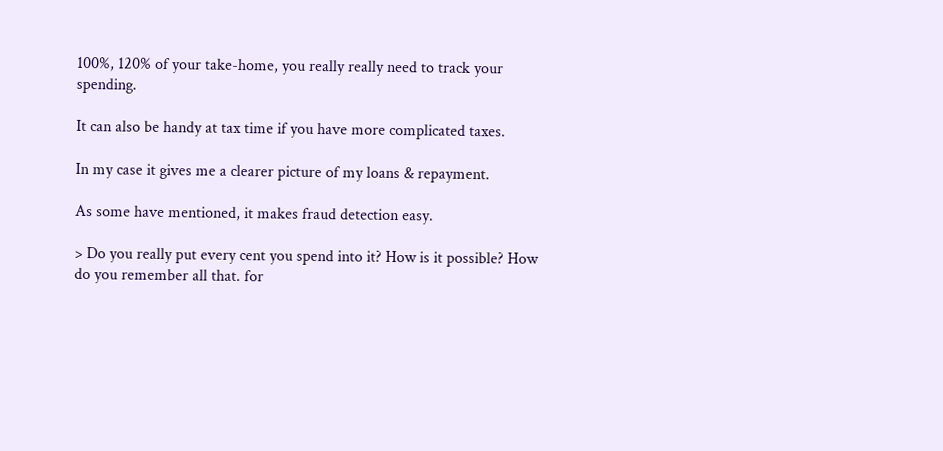100%, 120% of your take-home, you really really need to track your spending.

It can also be handy at tax time if you have more complicated taxes.

In my case it gives me a clearer picture of my loans & repayment.

As some have mentioned, it makes fraud detection easy.

> Do you really put every cent you spend into it? How is it possible? How do you remember all that. for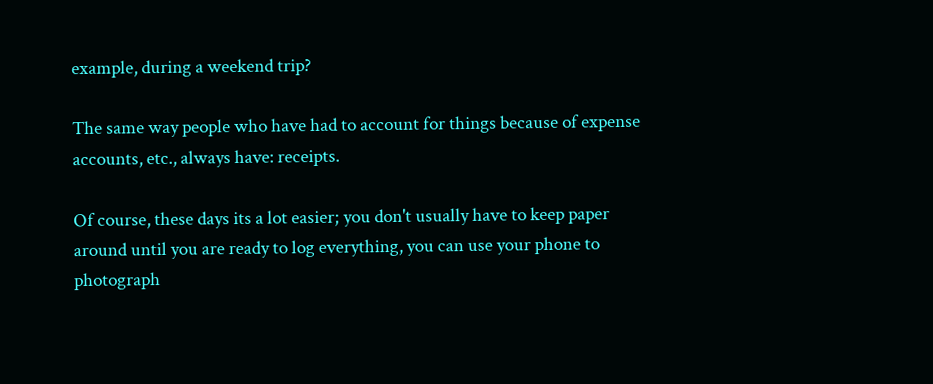example, during a weekend trip?

The same way people who have had to account for things because of expense accounts, etc., always have: receipts.

Of course, these days its a lot easier; you don't usually have to keep paper around until you are ready to log everything, you can use your phone to photograph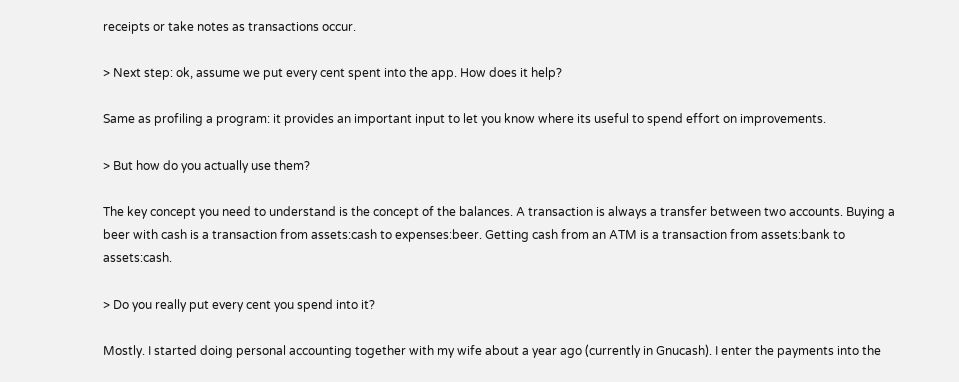receipts or take notes as transactions occur.

> Next step: ok, assume we put every cent spent into the app. How does it help?

Same as profiling a program: it provides an important input to let you know where its useful to spend effort on improvements.

> But how do you actually use them?

The key concept you need to understand is the concept of the balances. A transaction is always a transfer between two accounts. Buying a beer with cash is a transaction from assets:cash to expenses:beer. Getting cash from an ATM is a transaction from assets:bank to assets:cash.

> Do you really put every cent you spend into it?

Mostly. I started doing personal accounting together with my wife about a year ago (currently in Gnucash). I enter the payments into the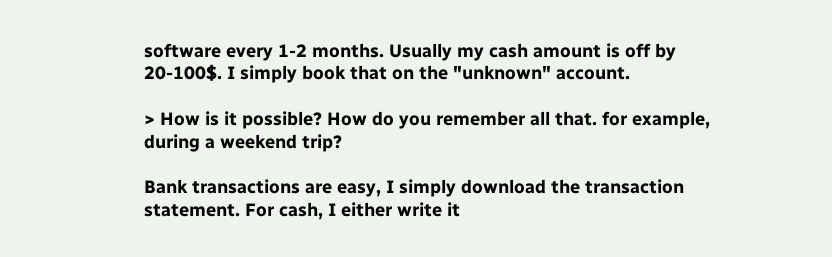software every 1-2 months. Usually my cash amount is off by 20-100$. I simply book that on the "unknown" account.

> How is it possible? How do you remember all that. for example, during a weekend trip?

Bank transactions are easy, I simply download the transaction statement. For cash, I either write it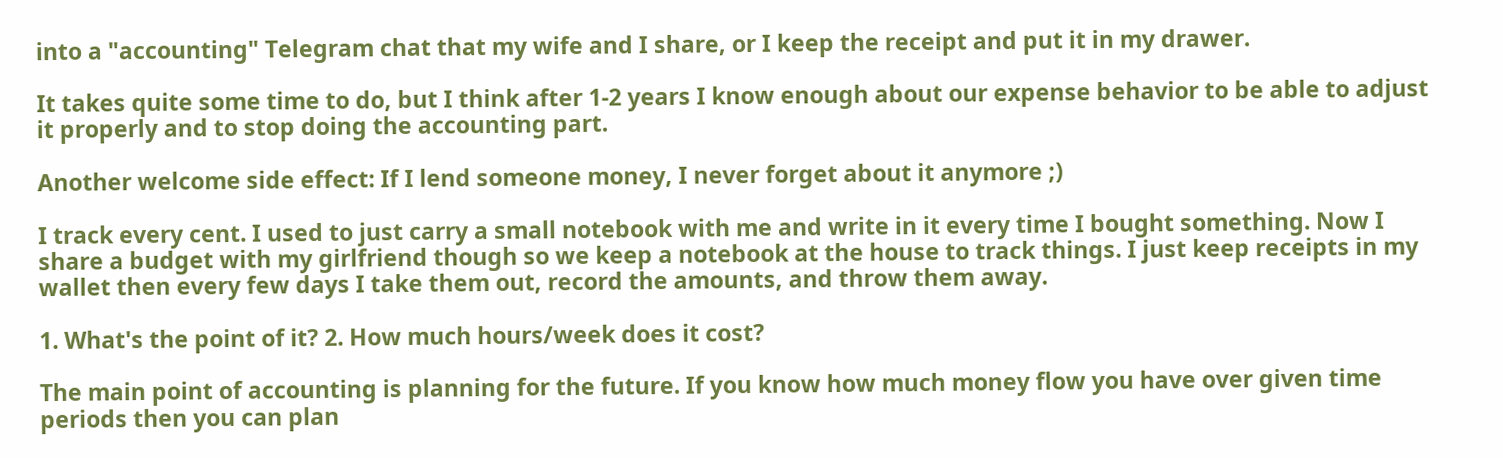into a "accounting" Telegram chat that my wife and I share, or I keep the receipt and put it in my drawer.

It takes quite some time to do, but I think after 1-2 years I know enough about our expense behavior to be able to adjust it properly and to stop doing the accounting part.

Another welcome side effect: If I lend someone money, I never forget about it anymore ;)

I track every cent. I used to just carry a small notebook with me and write in it every time I bought something. Now I share a budget with my girlfriend though so we keep a notebook at the house to track things. I just keep receipts in my wallet then every few days I take them out, record the amounts, and throw them away.

1. What's the point of it? 2. How much hours/week does it cost?

The main point of accounting is planning for the future. If you know how much money flow you have over given time periods then you can plan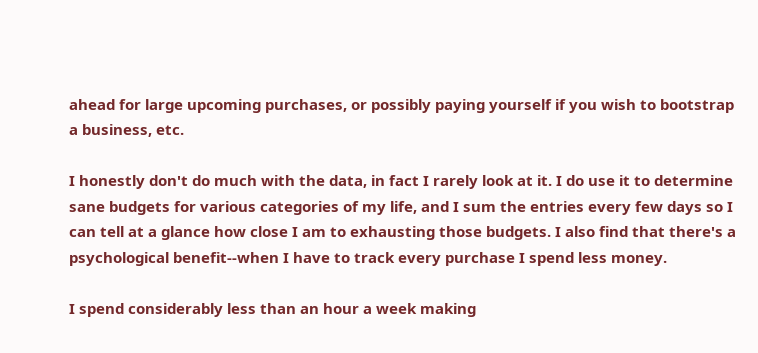ahead for large upcoming purchases, or possibly paying yourself if you wish to bootstrap a business, etc.

I honestly don't do much with the data, in fact I rarely look at it. I do use it to determine sane budgets for various categories of my life, and I sum the entries every few days so I can tell at a glance how close I am to exhausting those budgets. I also find that there's a psychological benefit--when I have to track every purchase I spend less money.

I spend considerably less than an hour a week making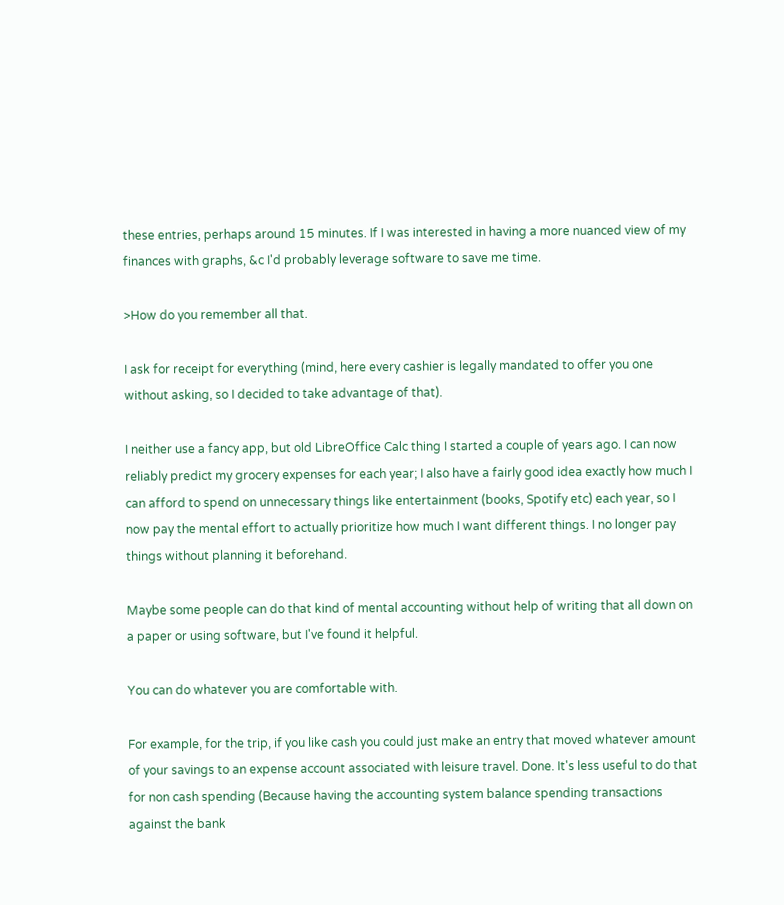these entries, perhaps around 15 minutes. If I was interested in having a more nuanced view of my finances with graphs, &c I'd probably leverage software to save me time.

>How do you remember all that.

I ask for receipt for everything (mind, here every cashier is legally mandated to offer you one without asking, so I decided to take advantage of that).

I neither use a fancy app, but old LibreOffice Calc thing I started a couple of years ago. I can now reliably predict my grocery expenses for each year; I also have a fairly good idea exactly how much I can afford to spend on unnecessary things like entertainment (books, Spotify etc) each year, so I now pay the mental effort to actually prioritize how much I want different things. I no longer pay things without planning it beforehand.

Maybe some people can do that kind of mental accounting without help of writing that all down on a paper or using software, but I've found it helpful.

You can do whatever you are comfortable with.

For example, for the trip, if you like cash you could just make an entry that moved whatever amount of your savings to an expense account associated with leisure travel. Done. It's less useful to do that for non cash spending (Because having the accounting system balance spending transactions against the bank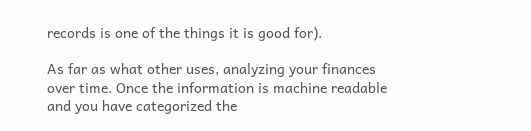records is one of the things it is good for).

As far as what other uses, analyzing your finances over time. Once the information is machine readable and you have categorized the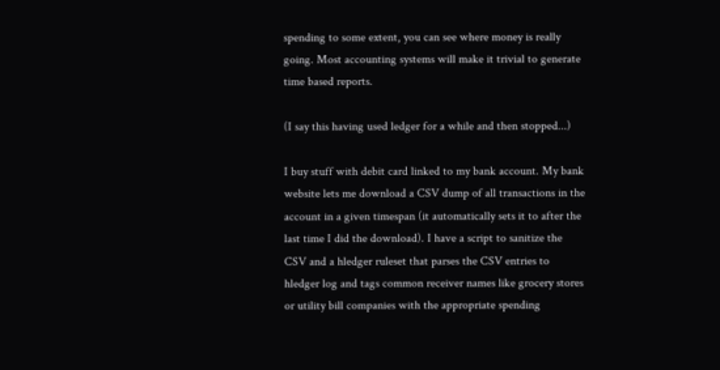spending to some extent, you can see where money is really going. Most accounting systems will make it trivial to generate time based reports.

(I say this having used ledger for a while and then stopped...)

I buy stuff with debit card linked to my bank account. My bank website lets me download a CSV dump of all transactions in the account in a given timespan (it automatically sets it to after the last time I did the download). I have a script to sanitize the CSV and a hledger ruleset that parses the CSV entries to hledger log and tags common receiver names like grocery stores or utility bill companies with the appropriate spending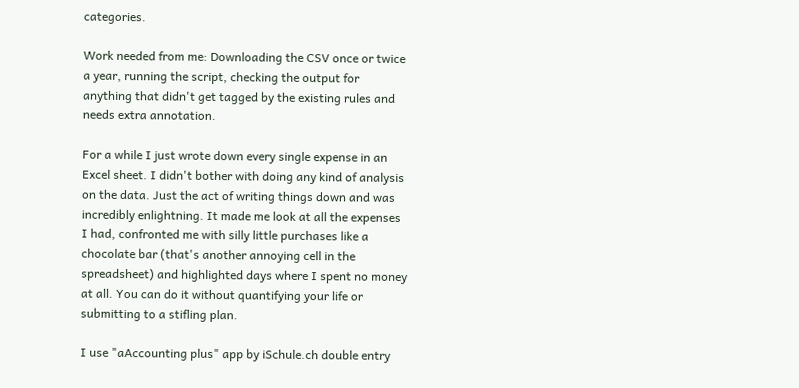categories.

Work needed from me: Downloading the CSV once or twice a year, running the script, checking the output for anything that didn't get tagged by the existing rules and needs extra annotation.

For a while I just wrote down every single expense in an Excel sheet. I didn't bother with doing any kind of analysis on the data. Just the act of writing things down and was incredibly enlightning. It made me look at all the expenses I had, confronted me with silly little purchases like a chocolate bar (that's another annoying cell in the spreadsheet) and highlighted days where I spent no money at all. You can do it without quantifying your life or submitting to a stifling plan.

I use "aAccounting plus" app by iSchule.ch double entry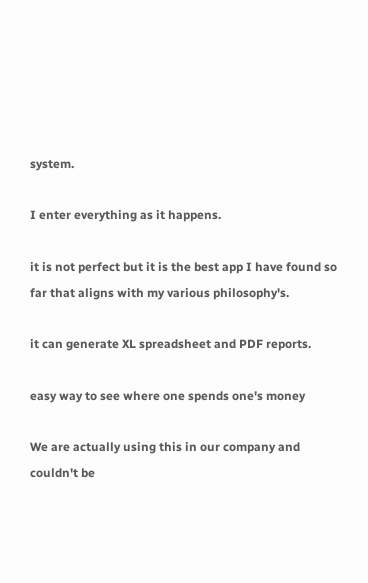system.

I enter everything as it happens.

it is not perfect but it is the best app I have found so far that aligns with my various philosophy's.

it can generate XL spreadsheet and PDF reports.

easy way to see where one spends one's money

We are actually using this in our company and couldn't be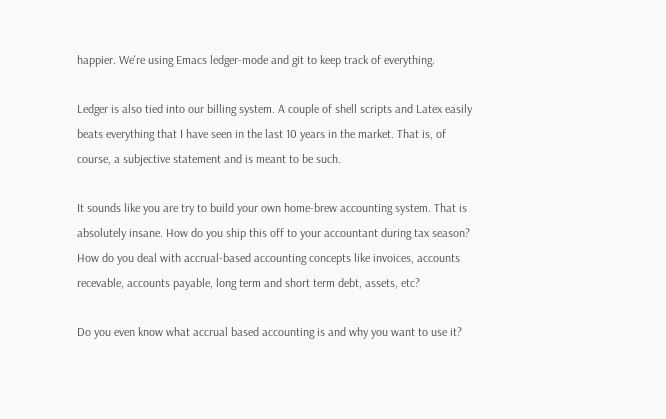happier. We're using Emacs ledger-mode and git to keep track of everything.

Ledger is also tied into our billing system. A couple of shell scripts and Latex easily beats everything that I have seen in the last 10 years in the market. That is, of course, a subjective statement and is meant to be such.

It sounds like you are try to build your own home-brew accounting system. That is absolutely insane. How do you ship this off to your accountant during tax season? How do you deal with accrual-based accounting concepts like invoices, accounts recevable, accounts payable, long term and short term debt, assets, etc?

Do you even know what accrual based accounting is and why you want to use it?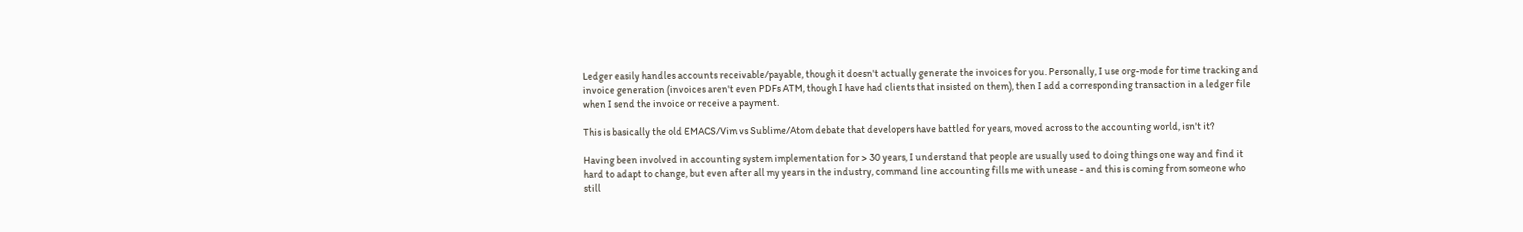Ledger easily handles accounts receivable/payable, though it doesn't actually generate the invoices for you. Personally, I use org-mode for time tracking and invoice generation (invoices aren't even PDFs ATM, though I have had clients that insisted on them), then I add a corresponding transaction in a ledger file when I send the invoice or receive a payment.

This is basically the old EMACS/Vim vs Sublime/Atom debate that developers have battled for years, moved across to the accounting world, isn't it?

Having been involved in accounting system implementation for > 30 years, I understand that people are usually used to doing things one way and find it hard to adapt to change, but even after all my years in the industry, command line accounting fills me with unease - and this is coming from someone who still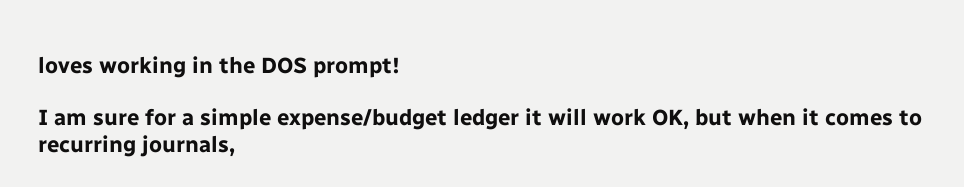loves working in the DOS prompt!

I am sure for a simple expense/budget ledger it will work OK, but when it comes to recurring journals,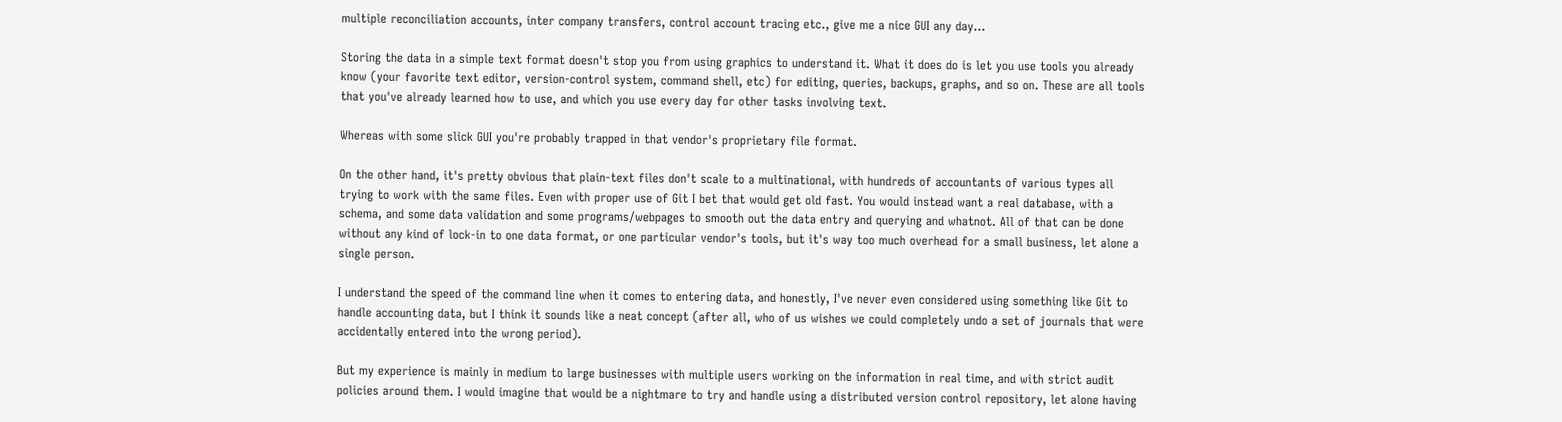multiple reconciliation accounts, inter company transfers, control account tracing etc., give me a nice GUI any day...

Storing the data in a simple text format doesn't stop you from using graphics to understand it. What it does do is let you use tools you already know (your favorite text editor, version-control system, command shell, etc) for editing, queries, backups, graphs, and so on. These are all tools that you've already learned how to use, and which you use every day for other tasks involving text.

Whereas with some slick GUI you're probably trapped in that vendor's proprietary file format.

On the other hand, it's pretty obvious that plain-text files don't scale to a multinational, with hundreds of accountants of various types all trying to work with the same files. Even with proper use of Git I bet that would get old fast. You would instead want a real database, with a schema, and some data validation and some programs/webpages to smooth out the data entry and querying and whatnot. All of that can be done without any kind of lock-in to one data format, or one particular vendor's tools, but it's way too much overhead for a small business, let alone a single person.

I understand the speed of the command line when it comes to entering data, and honestly, I've never even considered using something like Git to handle accounting data, but I think it sounds like a neat concept (after all, who of us wishes we could completely undo a set of journals that were accidentally entered into the wrong period).

But my experience is mainly in medium to large businesses with multiple users working on the information in real time, and with strict audit policies around them. I would imagine that would be a nightmare to try and handle using a distributed version control repository, let alone having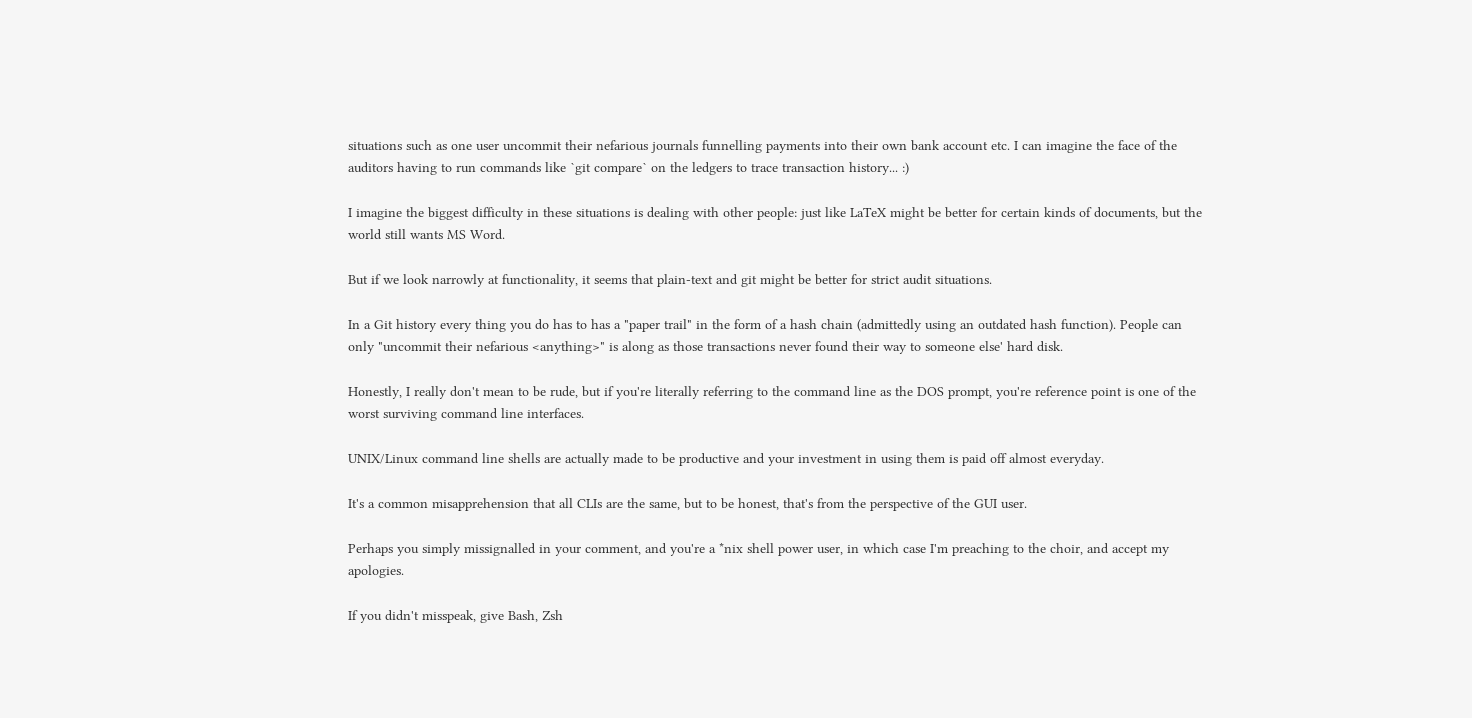situations such as one user uncommit their nefarious journals funnelling payments into their own bank account etc. I can imagine the face of the auditors having to run commands like `git compare` on the ledgers to trace transaction history... :)

I imagine the biggest difficulty in these situations is dealing with other people: just like LaTeX might be better for certain kinds of documents, but the world still wants MS Word.

But if we look narrowly at functionality, it seems that plain-text and git might be better for strict audit situations.

In a Git history every thing you do has to has a "paper trail" in the form of a hash chain (admittedly using an outdated hash function). People can only "uncommit their nefarious <anything>" is along as those transactions never found their way to someone else' hard disk.

Honestly, I really don't mean to be rude, but if you're literally referring to the command line as the DOS prompt, you're reference point is one of the worst surviving command line interfaces.

UNIX/Linux command line shells are actually made to be productive and your investment in using them is paid off almost everyday.

It's a common misapprehension that all CLIs are the same, but to be honest, that's from the perspective of the GUI user.

Perhaps you simply missignalled in your comment, and you're a *nix shell power user, in which case I'm preaching to the choir, and accept my apologies.

If you didn't misspeak, give Bash, Zsh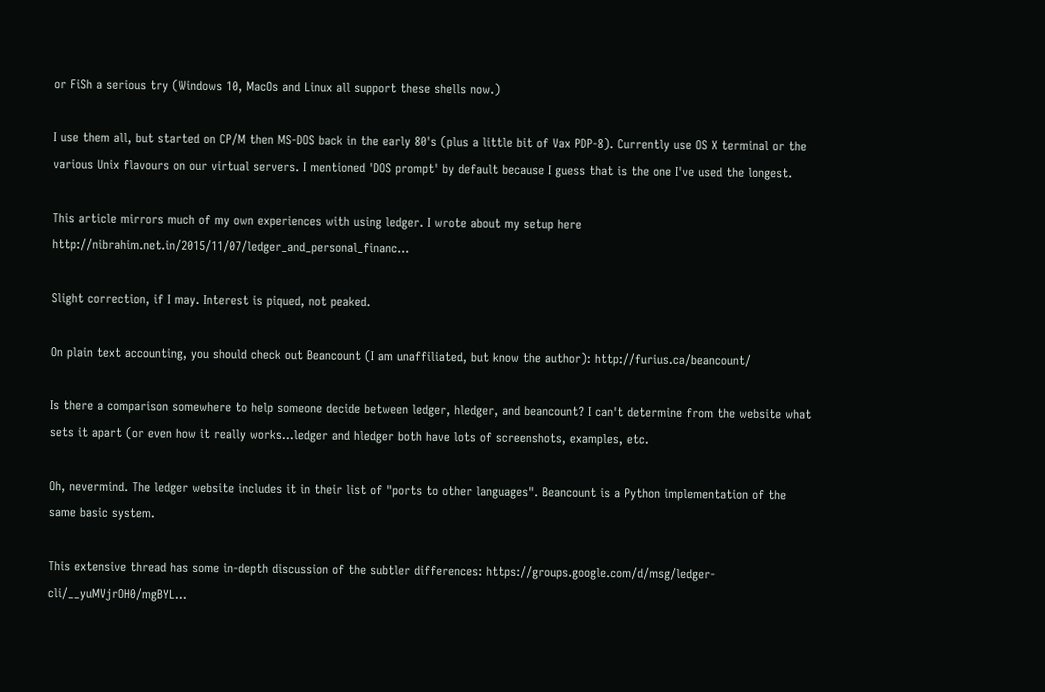or FiSh a serious try (Windows 10, MacOs and Linux all support these shells now.)

I use them all, but started on CP/M then MS-DOS back in the early 80's (plus a little bit of Vax PDP-8). Currently use OS X terminal or the various Unix flavours on our virtual servers. I mentioned 'DOS prompt' by default because I guess that is the one I've used the longest.

This article mirrors much of my own experiences with using ledger. I wrote about my setup here http://nibrahim.net.in/2015/11/07/ledger_and_personal_financ...

Slight correction, if I may. Interest is piqued, not peaked.

On plain text accounting, you should check out Beancount (I am unaffiliated, but know the author): http://furius.ca/beancount/

Is there a comparison somewhere to help someone decide between ledger, hledger, and beancount? I can't determine from the website what sets it apart (or even how it really works...ledger and hledger both have lots of screenshots, examples, etc.

Oh, nevermind. The ledger website includes it in their list of "ports to other languages". Beancount is a Python implementation of the same basic system.

This extensive thread has some in-depth discussion of the subtler differences: https://groups.google.com/d/msg/ledger-cli/__yuMVjrOH0/mgBYL...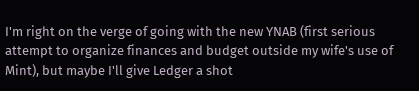I'm right on the verge of going with the new YNAB (first serious attempt to organize finances and budget outside my wife's use of Mint), but maybe I'll give Ledger a shot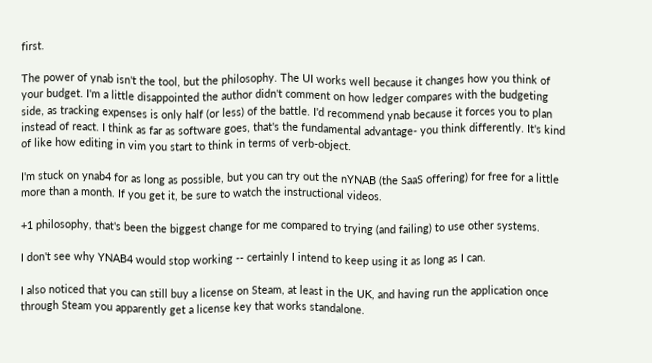first.

The power of ynab isn't the tool, but the philosophy. The UI works well because it changes how you think of your budget. I'm a little disappointed the author didn't comment on how ledger compares with the budgeting side, as tracking expenses is only half (or less) of the battle. I'd recommend ynab because it forces you to plan instead of react. I think as far as software goes, that's the fundamental advantage- you think differently. It's kind of like how editing in vim you start to think in terms of verb-object.

I'm stuck on ynab4 for as long as possible, but you can try out the nYNAB (the SaaS offering) for free for a little more than a month. If you get it, be sure to watch the instructional videos.

+1 philosophy, that's been the biggest change for me compared to trying (and failing) to use other systems.

I don't see why YNAB4 would stop working -- certainly I intend to keep using it as long as I can.

I also noticed that you can still buy a license on Steam, at least in the UK, and having run the application once through Steam you apparently get a license key that works standalone.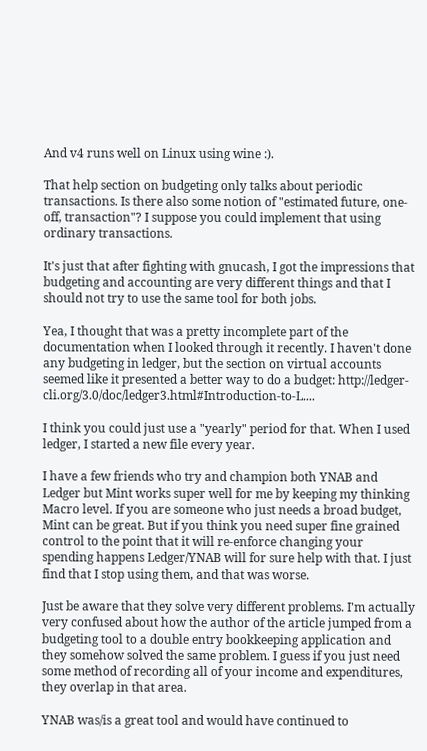And v4 runs well on Linux using wine :).

That help section on budgeting only talks about periodic transactions. Is there also some notion of "estimated future, one-off, transaction"? I suppose you could implement that using ordinary transactions.

It's just that after fighting with gnucash, I got the impressions that budgeting and accounting are very different things and that I should not try to use the same tool for both jobs.

Yea, I thought that was a pretty incomplete part of the documentation when I looked through it recently. I haven't done any budgeting in ledger, but the section on virtual accounts seemed like it presented a better way to do a budget: http://ledger-cli.org/3.0/doc/ledger3.html#Introduction-to-L....

I think you could just use a "yearly" period for that. When I used ledger, I started a new file every year.

I have a few friends who try and champion both YNAB and Ledger but Mint works super well for me by keeping my thinking Macro level. If you are someone who just needs a broad budget, Mint can be great. But if you think you need super fine grained control to the point that it will re-enforce changing your spending happens Ledger/YNAB will for sure help with that. I just find that I stop using them, and that was worse.

Just be aware that they solve very different problems. I'm actually very confused about how the author of the article jumped from a budgeting tool to a double entry bookkeeping application and they somehow solved the same problem. I guess if you just need some method of recording all of your income and expenditures, they overlap in that area.

YNAB was/is a great tool and would have continued to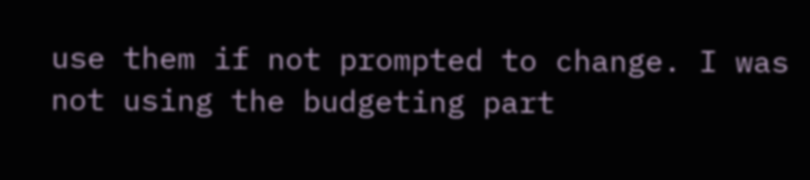use them if not prompted to change. I was not using the budgeting part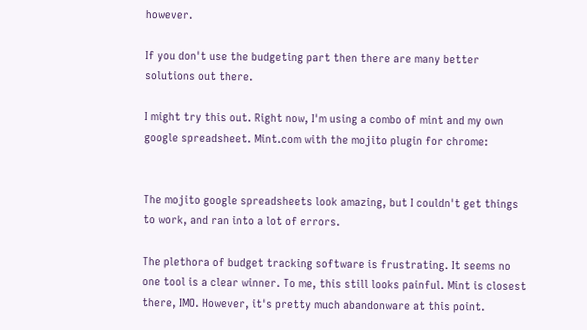however.

If you don't use the budgeting part then there are many better solutions out there.

I might try this out. Right now, I'm using a combo of mint and my own google spreadsheet. Mint.com with the mojito plugin for chrome:


The mojito google spreadsheets look amazing, but I couldn't get things to work, and ran into a lot of errors.

The plethora of budget tracking software is frustrating. It seems no one tool is a clear winner. To me, this still looks painful. Mint is closest there, IMO. However, it's pretty much abandonware at this point.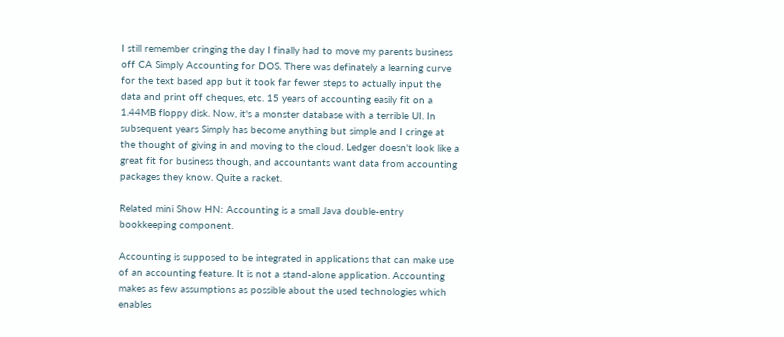I still remember cringing the day I finally had to move my parents business off CA Simply Accounting for DOS. There was definately a learning curve for the text based app but it took far fewer steps to actually input the data and print off cheques, etc. 15 years of accounting easily fit on a 1.44MB floppy disk. Now, it's a monster database with a terrible UI. In subsequent years Simply has become anything but simple and I cringe at the thought of giving in and moving to the cloud. Ledger doesn't look like a great fit for business though, and accountants want data from accounting packages they know. Quite a racket.

Related mini Show HN: Accounting is a small Java double-entry bookkeeping component.

Accounting is supposed to be integrated in applications that can make use of an accounting feature. It is not a stand-alone application. Accounting makes as few assumptions as possible about the used technologies which enables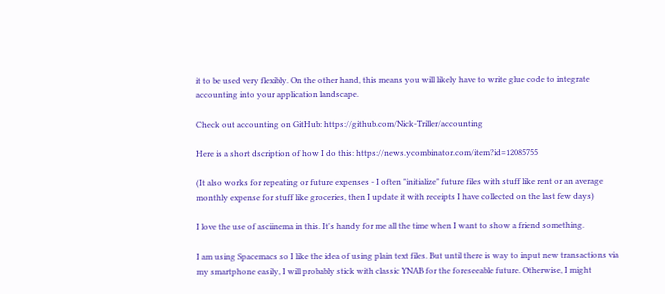it to be used very flexibly. On the other hand, this means you will likely have to write glue code to integrate accounting into your application landscape.

Check out accounting on GitHub: https://github.com/Nick-Triller/accounting

Here is a short dscription of how I do this: https://news.ycombinator.com/item?id=12085755

(It also works for repeating or future expenses - I often "initialize" future files with stuff like rent or an average monthly expense for stuff like groceries, then I update it with receipts I have collected on the last few days)

I love the use of asciinema in this. It's handy for me all the time when I want to show a friend something.

I am using Spacemacs so I like the idea of using plain text files. But until there is way to input new transactions via my smartphone easily, I will probably stick with classic YNAB for the foreseeable future. Otherwise, I might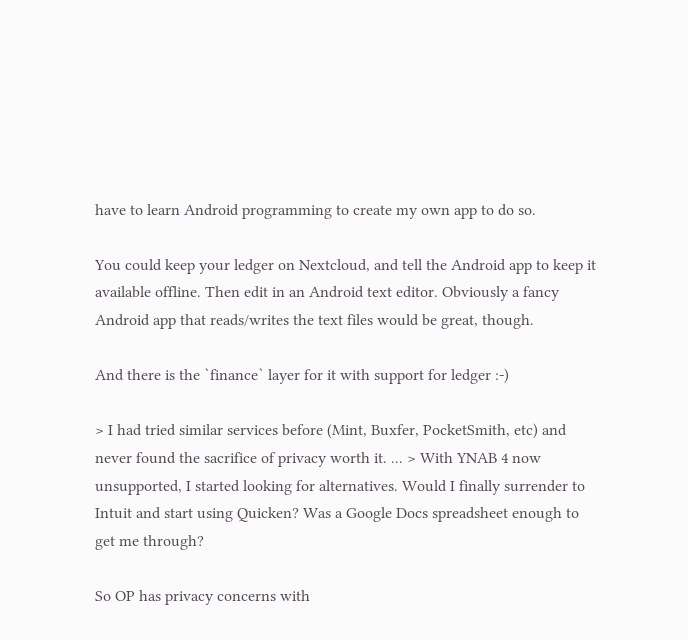have to learn Android programming to create my own app to do so.

You could keep your ledger on Nextcloud, and tell the Android app to keep it available offline. Then edit in an Android text editor. Obviously a fancy Android app that reads/writes the text files would be great, though.

And there is the `finance` layer for it with support for ledger :-)

> I had tried similar services before (Mint, Buxfer, PocketSmith, etc) and never found the sacrifice of privacy worth it. ... > With YNAB 4 now unsupported, I started looking for alternatives. Would I finally surrender to Intuit and start using Quicken? Was a Google Docs spreadsheet enough to get me through?

So OP has privacy concerns with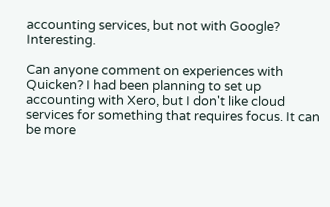accounting services, but not with Google? Interesting.

Can anyone comment on experiences with Quicken? I had been planning to set up accounting with Xero, but I don't like cloud services for something that requires focus. It can be more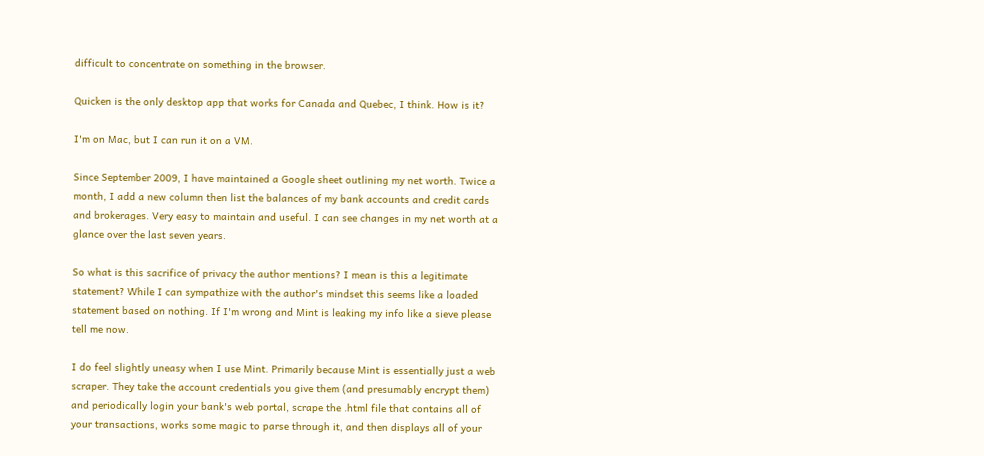difficult to concentrate on something in the browser.

Quicken is the only desktop app that works for Canada and Quebec, I think. How is it?

I'm on Mac, but I can run it on a VM.

Since September 2009, I have maintained a Google sheet outlining my net worth. Twice a month, I add a new column then list the balances of my bank accounts and credit cards and brokerages. Very easy to maintain and useful. I can see changes in my net worth at a glance over the last seven years.

So what is this sacrifice of privacy the author mentions? I mean is this a legitimate statement? While I can sympathize with the author's mindset this seems like a loaded statement based on nothing. If I'm wrong and Mint is leaking my info like a sieve please tell me now.

I do feel slightly uneasy when I use Mint. Primarily because Mint is essentially just a web scraper. They take the account credentials you give them (and presumably encrypt them) and periodically login your bank's web portal, scrape the .html file that contains all of your transactions, works some magic to parse through it, and then displays all of your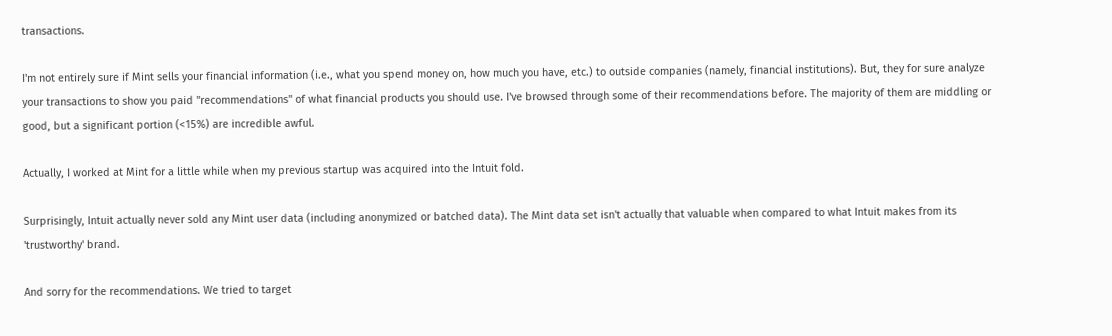transactions.

I'm not entirely sure if Mint sells your financial information (i.e., what you spend money on, how much you have, etc.) to outside companies (namely, financial institutions). But, they for sure analyze your transactions to show you paid "recommendations" of what financial products you should use. I've browsed through some of their recommendations before. The majority of them are middling or good, but a significant portion (<15%) are incredible awful.

Actually, I worked at Mint for a little while when my previous startup was acquired into the Intuit fold.

Surprisingly, Intuit actually never sold any Mint user data (including anonymized or batched data). The Mint data set isn't actually that valuable when compared to what Intuit makes from its 'trustworthy' brand.

And sorry for the recommendations. We tried to target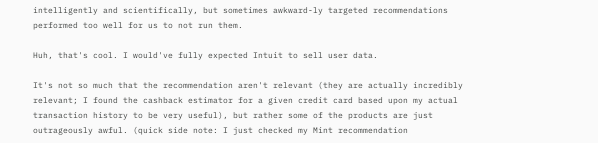intelligently and scientifically, but sometimes awkward-ly targeted recommendations performed too well for us to not run them.

Huh, that's cool. I would've fully expected Intuit to sell user data.

It's not so much that the recommendation aren't relevant (they are actually incredibly relevant; I found the cashback estimator for a given credit card based upon my actual transaction history to be very useful), but rather some of the products are just outrageously awful. (quick side note: I just checked my Mint recommendation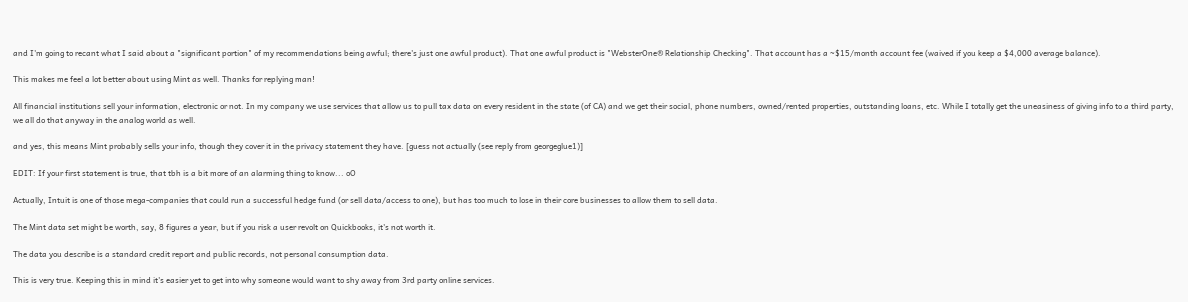and I'm going to recant what I said about a "significant portion" of my recommendations being awful; there's just one awful product). That one awful product is "WebsterOne® Relationship Checking". That account has a ~$15/month account fee (waived if you keep a $4,000 average balance).

This makes me feel a lot better about using Mint as well. Thanks for replying man!

All financial institutions sell your information, electronic or not. In my company we use services that allow us to pull tax data on every resident in the state (of CA) and we get their social, phone numbers, owned/rented properties, outstanding loans, etc. While I totally get the uneasiness of giving info to a third party, we all do that anyway in the analog world as well.

and yes, this means Mint probably sells your info, though they cover it in the privacy statement they have. [guess not actually (see reply from georgeglue1)]

EDIT: If your first statement is true, that tbh is a bit more of an alarming thing to know... oO

Actually, Intuit is one of those mega-companies that could run a successful hedge fund (or sell data/access to one), but has too much to lose in their core businesses to allow them to sell data.

The Mint data set might be worth, say, 8 figures a year, but if you risk a user revolt on Quickbooks, it's not worth it.

The data you describe is a standard credit report and public records, not personal consumption data.

This is very true. Keeping this in mind it's easier yet to get into why someone would want to shy away from 3rd party online services.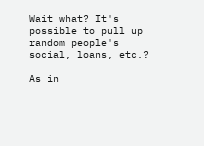Wait what? It's possible to pull up random people's social, loans, etc.?

As in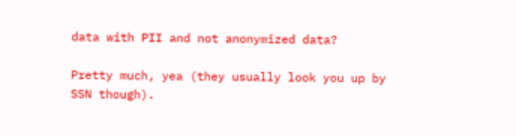data with PII and not anonymized data?

Pretty much, yea (they usually look you up by SSN though).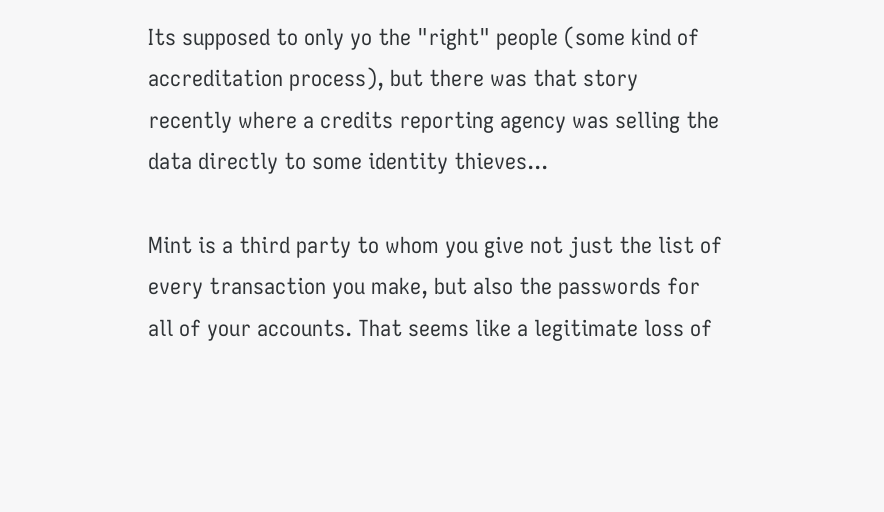Its supposed to only yo the "right" people (some kind of accreditation process), but there was that story recently where a credits reporting agency was selling the data directly to some identity thieves...

Mint is a third party to whom you give not just the list of every transaction you make, but also the passwords for all of your accounts. That seems like a legitimate loss of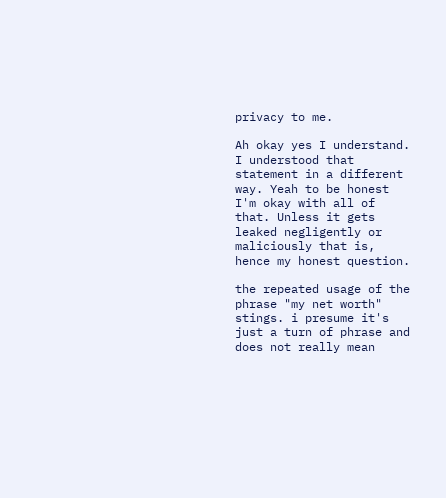privacy to me.

Ah okay yes I understand. I understood that statement in a different way. Yeah to be honest I'm okay with all of that. Unless it gets leaked negligently or maliciously that is, hence my honest question.

the repeated usage of the phrase "my net worth" stings. i presume it's just a turn of phrase and does not really mean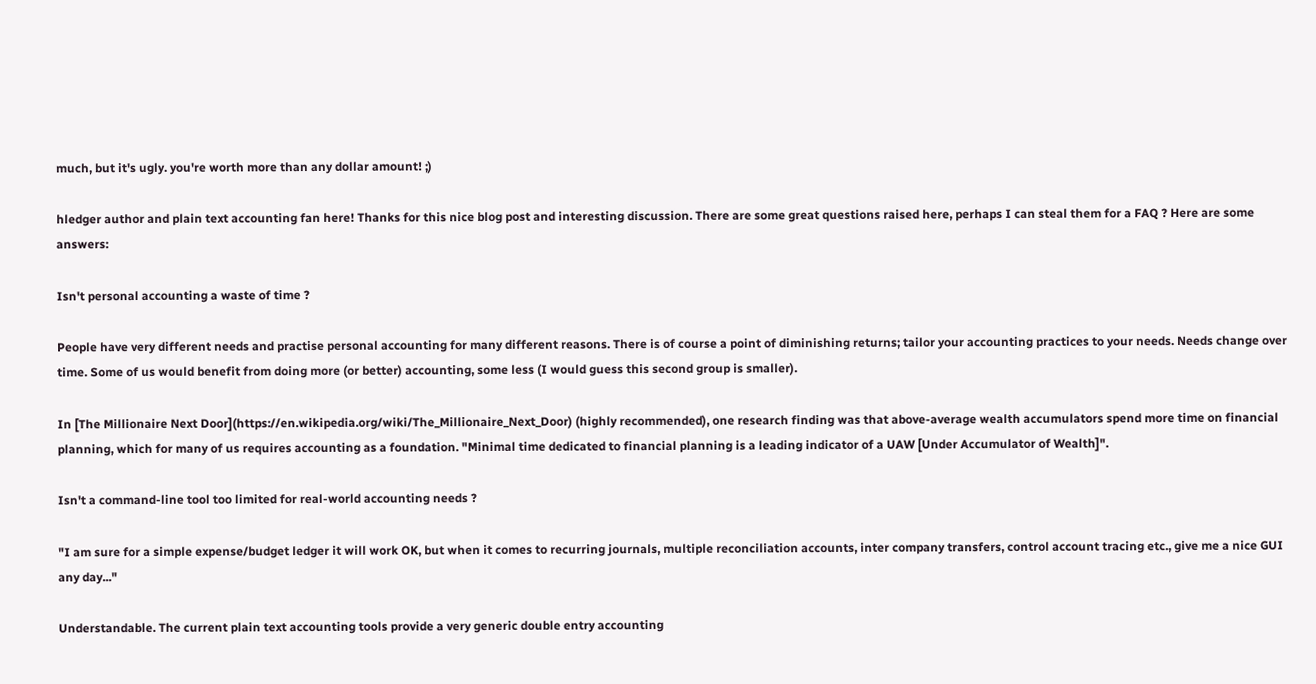much, but it's ugly. you're worth more than any dollar amount! ;)

hledger author and plain text accounting fan here! Thanks for this nice blog post and interesting discussion. There are some great questions raised here, perhaps I can steal them for a FAQ ? Here are some answers:

Isn't personal accounting a waste of time ?

People have very different needs and practise personal accounting for many different reasons. There is of course a point of diminishing returns; tailor your accounting practices to your needs. Needs change over time. Some of us would benefit from doing more (or better) accounting, some less (I would guess this second group is smaller).

In [The Millionaire Next Door](https://en.wikipedia.org/wiki/The_Millionaire_Next_Door) (highly recommended), one research finding was that above-average wealth accumulators spend more time on financial planning, which for many of us requires accounting as a foundation. "Minimal time dedicated to financial planning is a leading indicator of a UAW [Under Accumulator of Wealth]".

Isn't a command-line tool too limited for real-world accounting needs ?

"I am sure for a simple expense/budget ledger it will work OK, but when it comes to recurring journals, multiple reconciliation accounts, inter company transfers, control account tracing etc., give me a nice GUI any day..."

Understandable. The current plain text accounting tools provide a very generic double entry accounting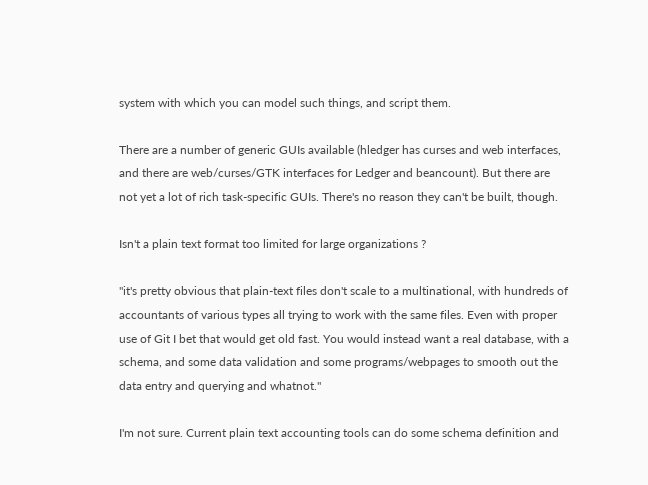system with which you can model such things, and script them.

There are a number of generic GUIs available (hledger has curses and web interfaces, and there are web/curses/GTK interfaces for Ledger and beancount). But there are not yet a lot of rich task-specific GUIs. There's no reason they can't be built, though.

Isn't a plain text format too limited for large organizations ?

"it's pretty obvious that plain-text files don't scale to a multinational, with hundreds of accountants of various types all trying to work with the same files. Even with proper use of Git I bet that would get old fast. You would instead want a real database, with a schema, and some data validation and some programs/webpages to smooth out the data entry and querying and whatnot."

I'm not sure. Current plain text accounting tools can do some schema definition and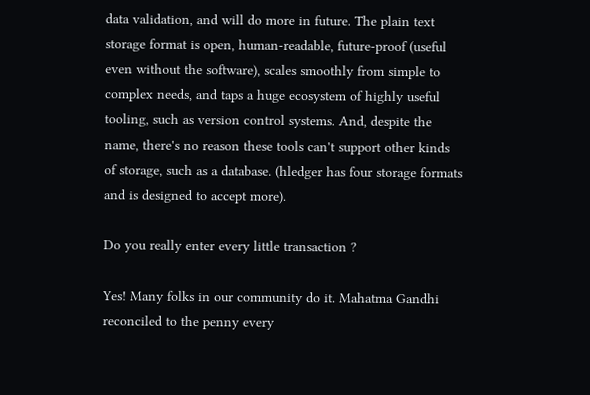data validation, and will do more in future. The plain text storage format is open, human-readable, future-proof (useful even without the software), scales smoothly from simple to complex needs, and taps a huge ecosystem of highly useful tooling, such as version control systems. And, despite the name, there's no reason these tools can't support other kinds of storage, such as a database. (hledger has four storage formats and is designed to accept more).

Do you really enter every little transaction ?

Yes! Many folks in our community do it. Mahatma Gandhi reconciled to the penny every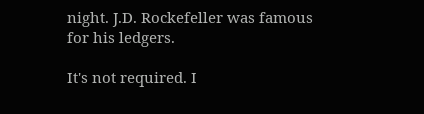night. J.D. Rockefeller was famous for his ledgers.

It's not required. I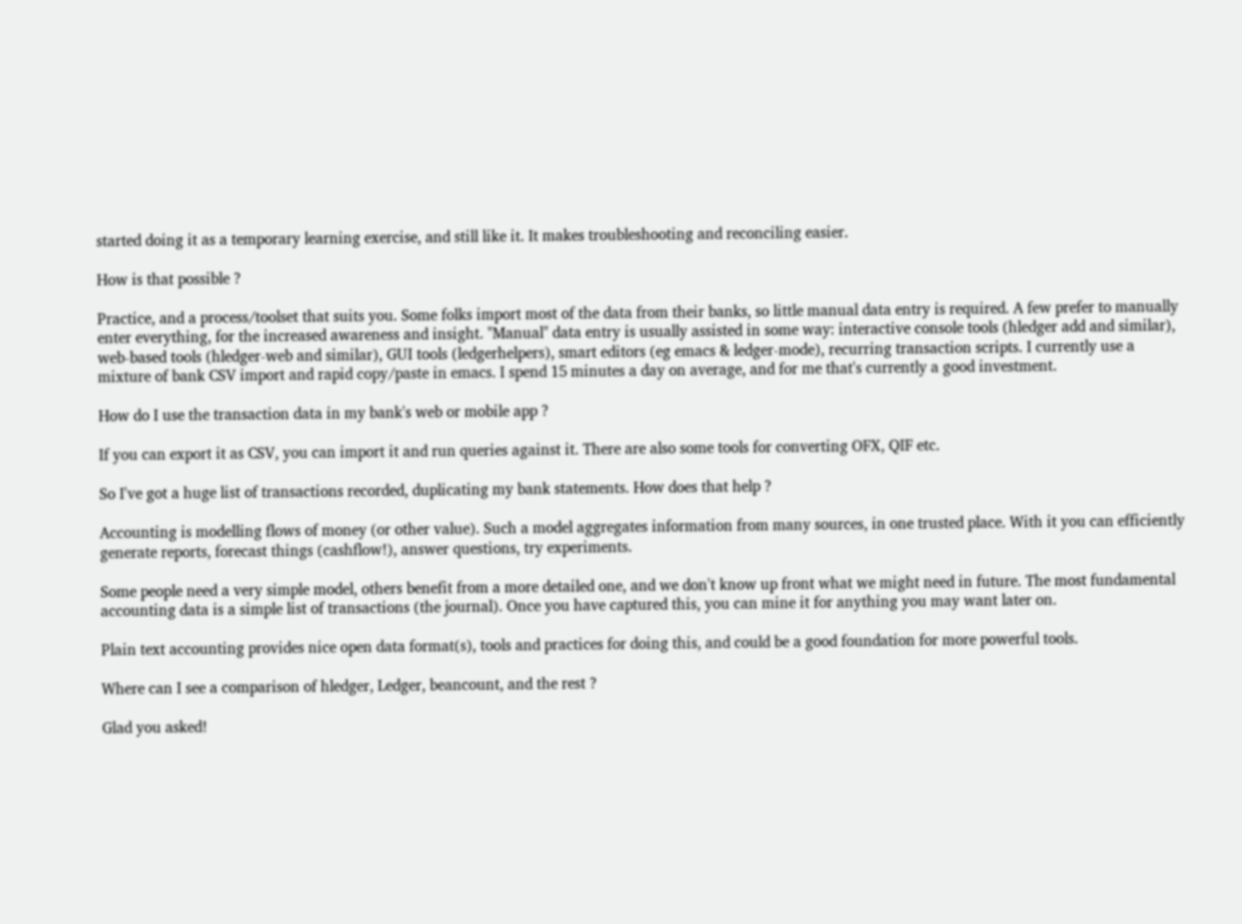started doing it as a temporary learning exercise, and still like it. It makes troubleshooting and reconciling easier.

How is that possible ?

Practice, and a process/toolset that suits you. Some folks import most of the data from their banks, so little manual data entry is required. A few prefer to manually enter everything, for the increased awareness and insight. "Manual" data entry is usually assisted in some way: interactive console tools (hledger add and similar), web-based tools (hledger-web and similar), GUI tools (ledgerhelpers), smart editors (eg emacs & ledger-mode), recurring transaction scripts. I currently use a mixture of bank CSV import and rapid copy/paste in emacs. I spend 15 minutes a day on average, and for me that's currently a good investment.

How do I use the transaction data in my bank's web or mobile app ?

If you can export it as CSV, you can import it and run queries against it. There are also some tools for converting OFX, QIF etc.

So I've got a huge list of transactions recorded, duplicating my bank statements. How does that help ?

Accounting is modelling flows of money (or other value). Such a model aggregates information from many sources, in one trusted place. With it you can efficiently generate reports, forecast things (cashflow!), answer questions, try experiments.

Some people need a very simple model, others benefit from a more detailed one, and we don't know up front what we might need in future. The most fundamental accounting data is a simple list of transactions (the journal). Once you have captured this, you can mine it for anything you may want later on.

Plain text accounting provides nice open data format(s), tools and practices for doing this, and could be a good foundation for more powerful tools.

Where can I see a comparison of hledger, Ledger, beancount, and the rest ?

Glad you asked!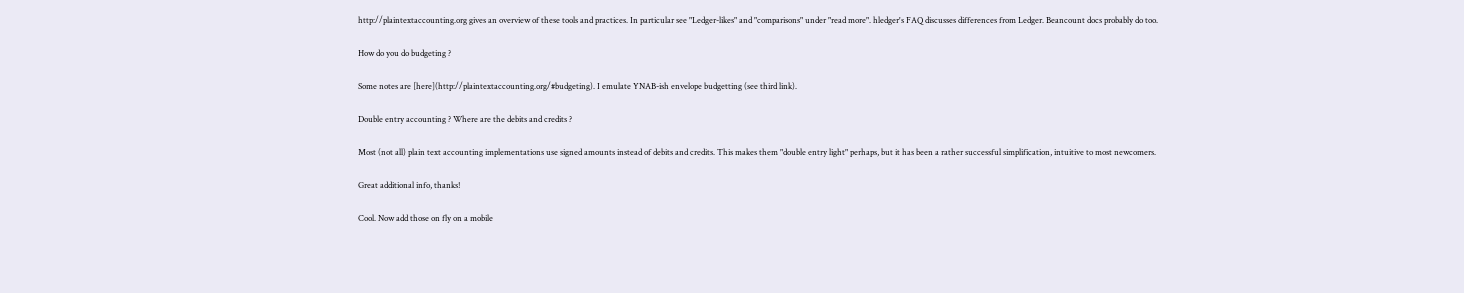http://plaintextaccounting.org gives an overview of these tools and practices. In particular see "Ledger-likes" and "comparisons" under "read more". hledger's FAQ discusses differences from Ledger. Beancount docs probably do too.

How do you do budgeting ?

Some notes are [here](http://plaintextaccounting.org/#budgeting). I emulate YNAB-ish envelope budgetting (see third link).

Double entry accounting ? Where are the debits and credits ?

Most (not all) plain text accounting implementations use signed amounts instead of debits and credits. This makes them "double entry light" perhaps, but it has been a rather successful simplification, intuitive to most newcomers.

Great additional info, thanks!

Cool. Now add those on fly on a mobile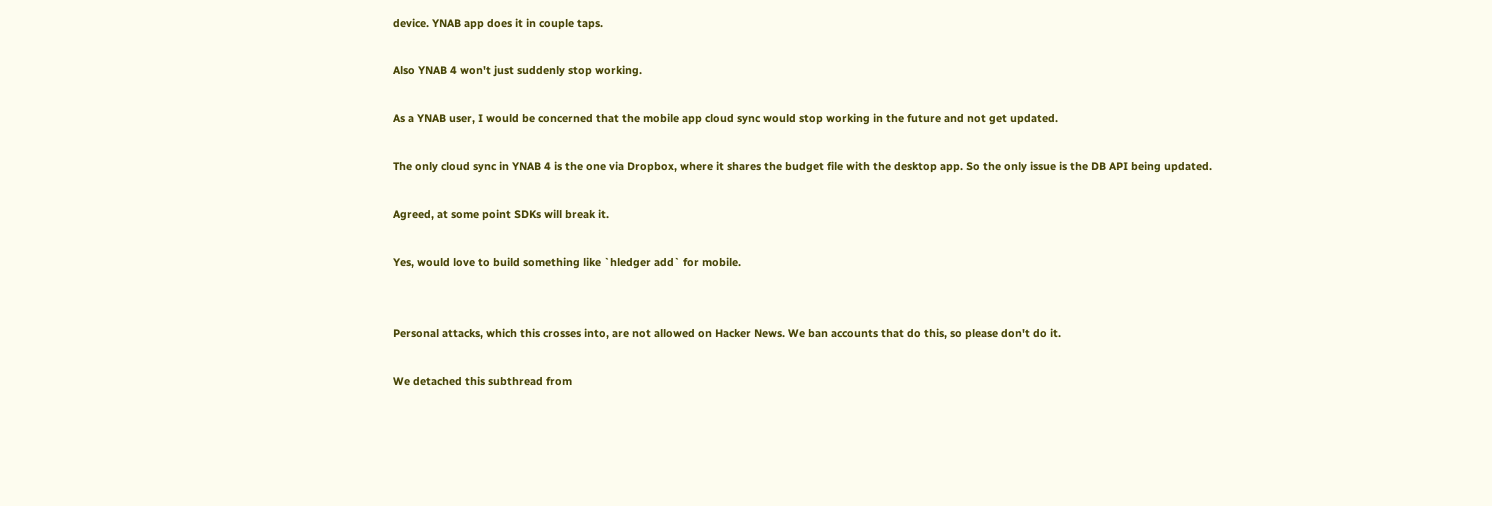device. YNAB app does it in couple taps.

Also YNAB 4 won't just suddenly stop working.

As a YNAB user, I would be concerned that the mobile app cloud sync would stop working in the future and not get updated.

The only cloud sync in YNAB 4 is the one via Dropbox, where it shares the budget file with the desktop app. So the only issue is the DB API being updated.

Agreed, at some point SDKs will break it.

Yes, would love to build something like `hledger add` for mobile.


Personal attacks, which this crosses into, are not allowed on Hacker News. We ban accounts that do this, so please don't do it.

We detached this subthread from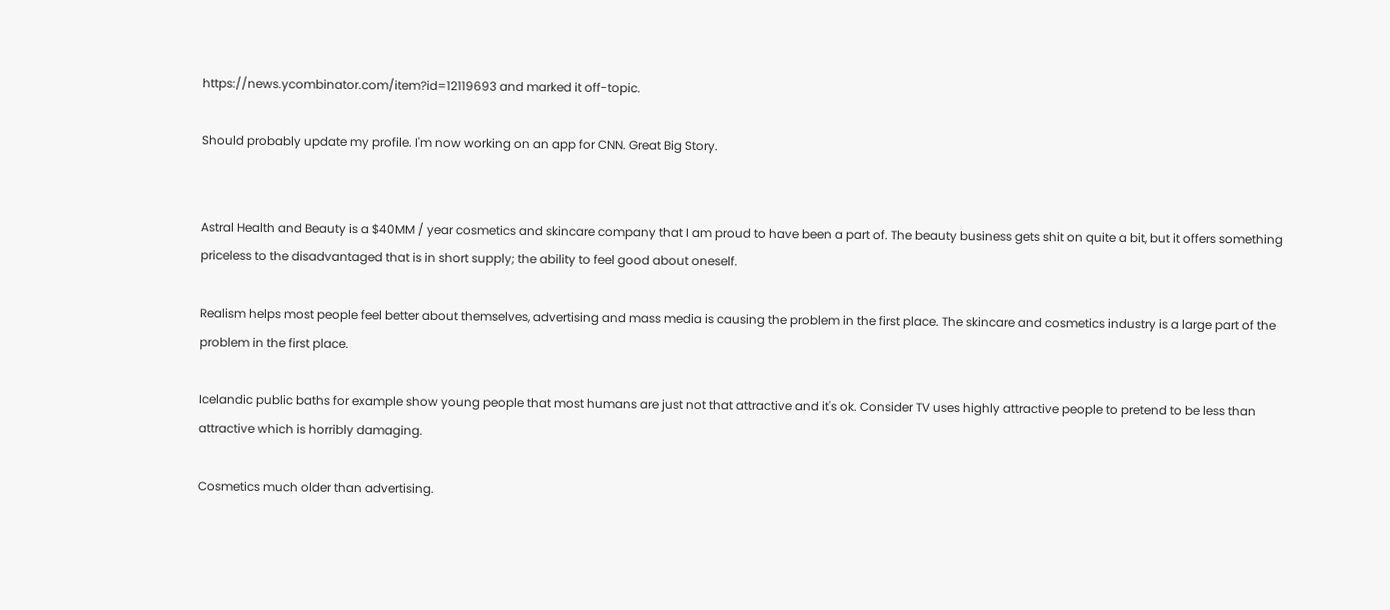https://news.ycombinator.com/item?id=12119693 and marked it off-topic.

Should probably update my profile. I'm now working on an app for CNN. Great Big Story.


Astral Health and Beauty is a $40MM / year cosmetics and skincare company that I am proud to have been a part of. The beauty business gets shit on quite a bit, but it offers something priceless to the disadvantaged that is in short supply; the ability to feel good about oneself.

Realism helps most people feel better about themselves, advertising and mass media is causing the problem in the first place. The skincare and cosmetics industry is a large part of the problem in the first place.

Icelandic public baths for example show young people that most humans are just not that attractive and it's ok. Consider TV uses highly attractive people to pretend to be less than attractive which is horribly damaging.

Cosmetics much older than advertising.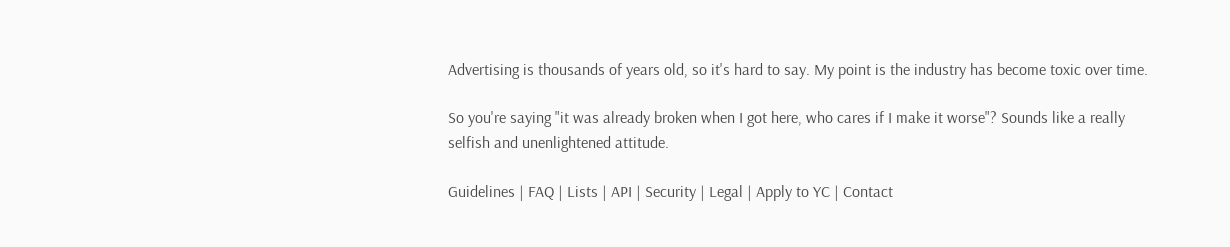Advertising is thousands of years old, so it's hard to say. My point is the industry has become toxic over time.

So you're saying "it was already broken when I got here, who cares if I make it worse"? Sounds like a really selfish and unenlightened attitude.

Guidelines | FAQ | Lists | API | Security | Legal | Apply to YC | Contact